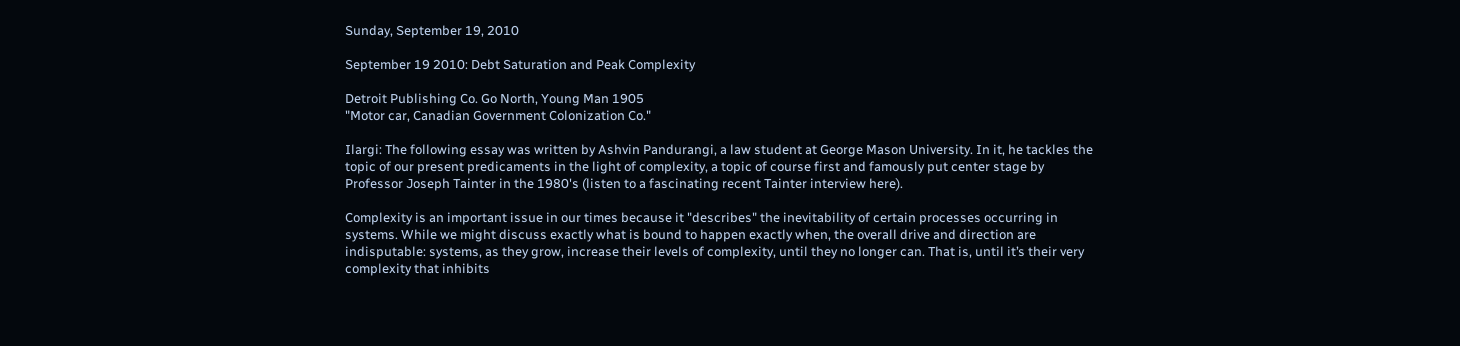Sunday, September 19, 2010

September 19 2010: Debt Saturation and Peak Complexity

Detroit Publishing Co. Go North, Young Man 1905
"Motor car, Canadian Government Colonization Co."

Ilargi: The following essay was written by Ashvin Pandurangi, a law student at George Mason University. In it, he tackles the topic of our present predicaments in the light of complexity, a topic of course first and famously put center stage by Professor Joseph Tainter in the 1980's (listen to a fascinating recent Tainter interview here).

Complexity is an important issue in our times because it "describes" the inevitability of certain processes occurring in systems. While we might discuss exactly what is bound to happen exactly when, the overall drive and direction are indisputable: systems, as they grow, increase their levels of complexity, until they no longer can. That is, until it’s their very complexity that inhibits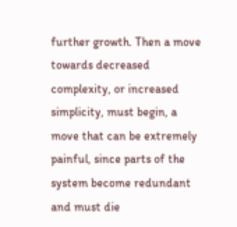further growth. Then a move towards decreased complexity, or increased simplicity, must begin, a move that can be extremely painful, since parts of the system become redundant and must die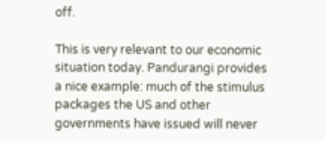off.

This is very relevant to our economic situation today. Pandurangi provides a nice example: much of the stimulus packages the US and other governments have issued will never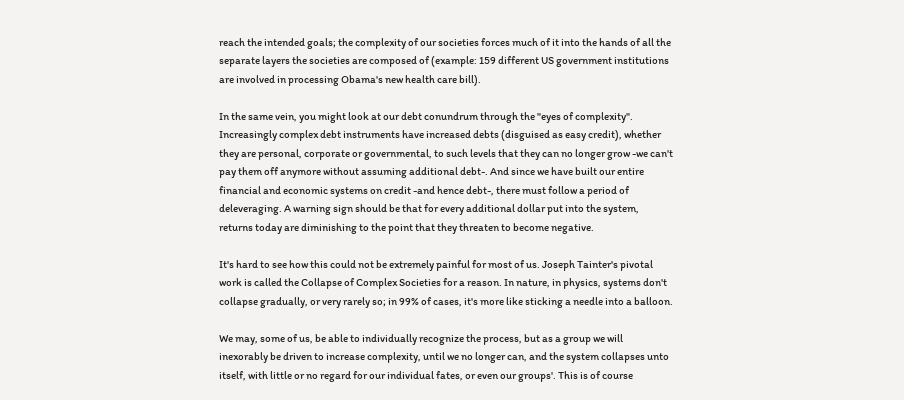reach the intended goals; the complexity of our societies forces much of it into the hands of all the separate layers the societies are composed of (example: 159 different US government institutions are involved in processing Obama's new health care bill).

In the same vein, you might look at our debt conundrum through the "eyes of complexity". Increasingly complex debt instruments have increased debts (disguised as easy credit), whether they are personal, corporate or governmental, to such levels that they can no longer grow -we can't pay them off anymore without assuming additional debt-. And since we have built our entire financial and economic systems on credit -and hence debt-, there must follow a period of deleveraging. A warning sign should be that for every additional dollar put into the system, returns today are diminishing to the point that they threaten to become negative.

It's hard to see how this could not be extremely painful for most of us. Joseph Tainter's pivotal work is called the Collapse of Complex Societies for a reason. In nature, in physics, systems don't collapse gradually, or very rarely so; in 99% of cases, it's more like sticking a needle into a balloon.

We may, some of us, be able to individually recognize the process, but as a group we will inexorably be driven to increase complexity, until we no longer can, and the system collapses unto itself, with little or no regard for our individual fates, or even our groups'. This is of course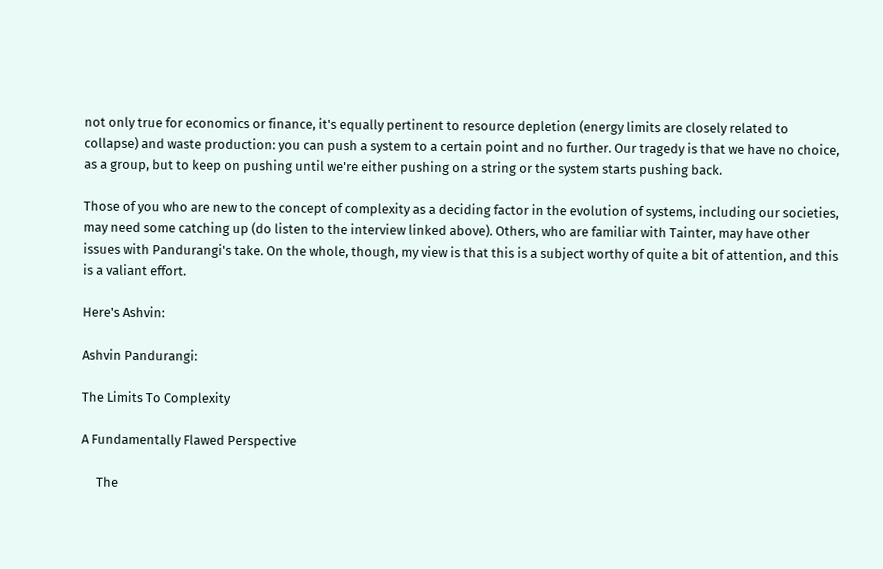not only true for economics or finance, it's equally pertinent to resource depletion (energy limits are closely related to collapse) and waste production: you can push a system to a certain point and no further. Our tragedy is that we have no choice, as a group, but to keep on pushing until we're either pushing on a string or the system starts pushing back.

Those of you who are new to the concept of complexity as a deciding factor in the evolution of systems, including our societies, may need some catching up (do listen to the interview linked above). Others, who are familiar with Tainter, may have other issues with Pandurangi's take. On the whole, though, my view is that this is a subject worthy of quite a bit of attention, and this is a valiant effort.

Here's Ashvin:

Ashvin Pandurangi:

The Limits To Complexity

A Fundamentally Flawed Perspective

     The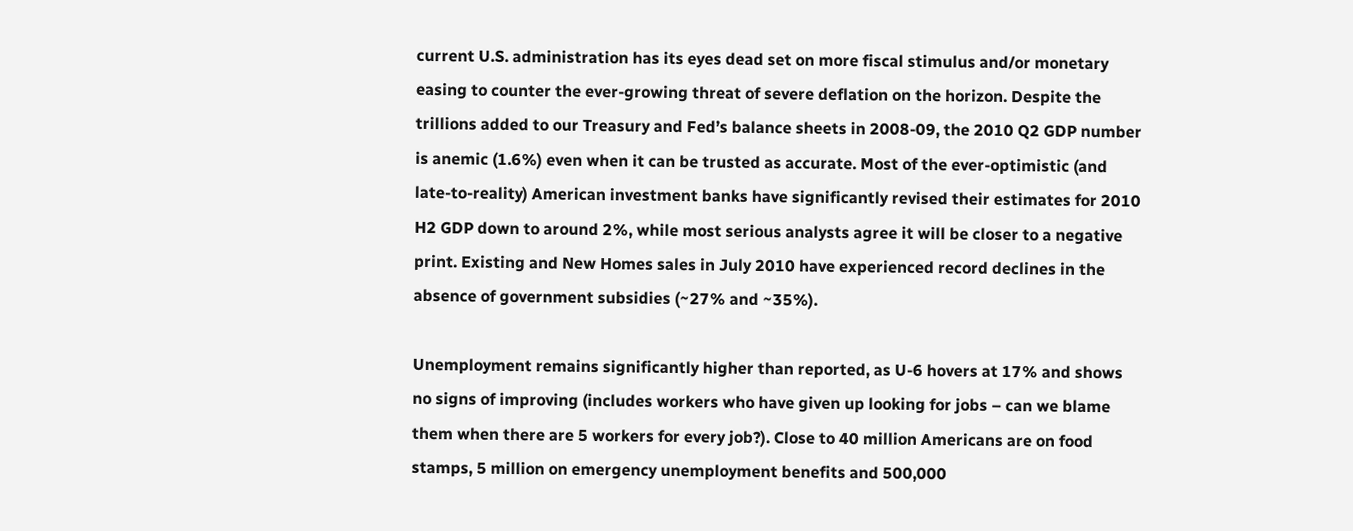current U.S. administration has its eyes dead set on more fiscal stimulus and/or monetary easing to counter the ever-growing threat of severe deflation on the horizon. Despite the trillions added to our Treasury and Fed’s balance sheets in 2008-09, the 2010 Q2 GDP number is anemic (1.6%) even when it can be trusted as accurate. Most of the ever-optimistic (and late-to-reality) American investment banks have significantly revised their estimates for 2010 H2 GDP down to around 2%, while most serious analysts agree it will be closer to a negative print. Existing and New Homes sales in July 2010 have experienced record declines in the absence of government subsidies (~27% and ~35%).

Unemployment remains significantly higher than reported, as U-6 hovers at 17% and shows no signs of improving (includes workers who have given up looking for jobs – can we blame them when there are 5 workers for every job?). Close to 40 million Americans are on food stamps, 5 million on emergency unemployment benefits and 500,000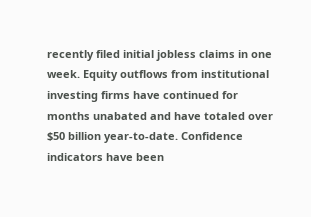recently filed initial jobless claims in one week. Equity outflows from institutional investing firms have continued for months unabated and have totaled over $50 billion year-to-date. Confidence indicators have been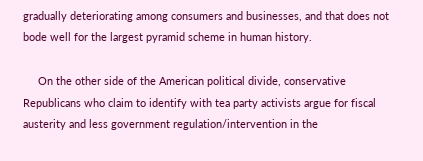gradually deteriorating among consumers and businesses, and that does not bode well for the largest pyramid scheme in human history.

     On the other side of the American political divide, conservative Republicans who claim to identify with tea party activists argue for fiscal austerity and less government regulation/intervention in the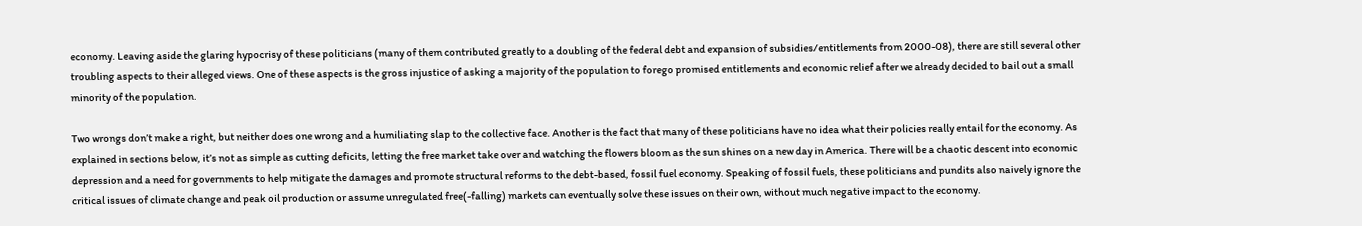economy. Leaving aside the glaring hypocrisy of these politicians (many of them contributed greatly to a doubling of the federal debt and expansion of subsidies/entitlements from 2000-08), there are still several other troubling aspects to their alleged views. One of these aspects is the gross injustice of asking a majority of the population to forego promised entitlements and economic relief after we already decided to bail out a small minority of the population.

Two wrongs don’t make a right, but neither does one wrong and a humiliating slap to the collective face. Another is the fact that many of these politicians have no idea what their policies really entail for the economy. As explained in sections below, it’s not as simple as cutting deficits, letting the free market take over and watching the flowers bloom as the sun shines on a new day in America. There will be a chaotic descent into economic depression and a need for governments to help mitigate the damages and promote structural reforms to the debt-based, fossil fuel economy. Speaking of fossil fuels, these politicians and pundits also naively ignore the critical issues of climate change and peak oil production or assume unregulated free(-falling) markets can eventually solve these issues on their own, without much negative impact to the economy.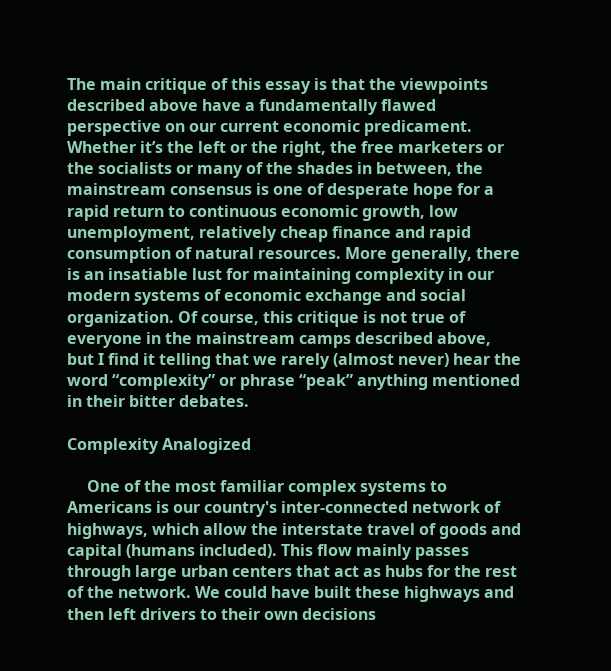The main critique of this essay is that the viewpoints described above have a fundamentally flawed perspective on our current economic predicament. Whether it’s the left or the right, the free marketers or the socialists or many of the shades in between, the mainstream consensus is one of desperate hope for a rapid return to continuous economic growth, low unemployment, relatively cheap finance and rapid consumption of natural resources. More generally, there is an insatiable lust for maintaining complexity in our modern systems of economic exchange and social organization. Of course, this critique is not true of everyone in the mainstream camps described above, but I find it telling that we rarely (almost never) hear the word “complexity” or phrase “peak” anything mentioned in their bitter debates.

Complexity Analogized

     One of the most familiar complex systems to Americans is our country's inter-connected network of highways, which allow the interstate travel of goods and capital (humans included). This flow mainly passes through large urban centers that act as hubs for the rest of the network. We could have built these highways and then left drivers to their own decisions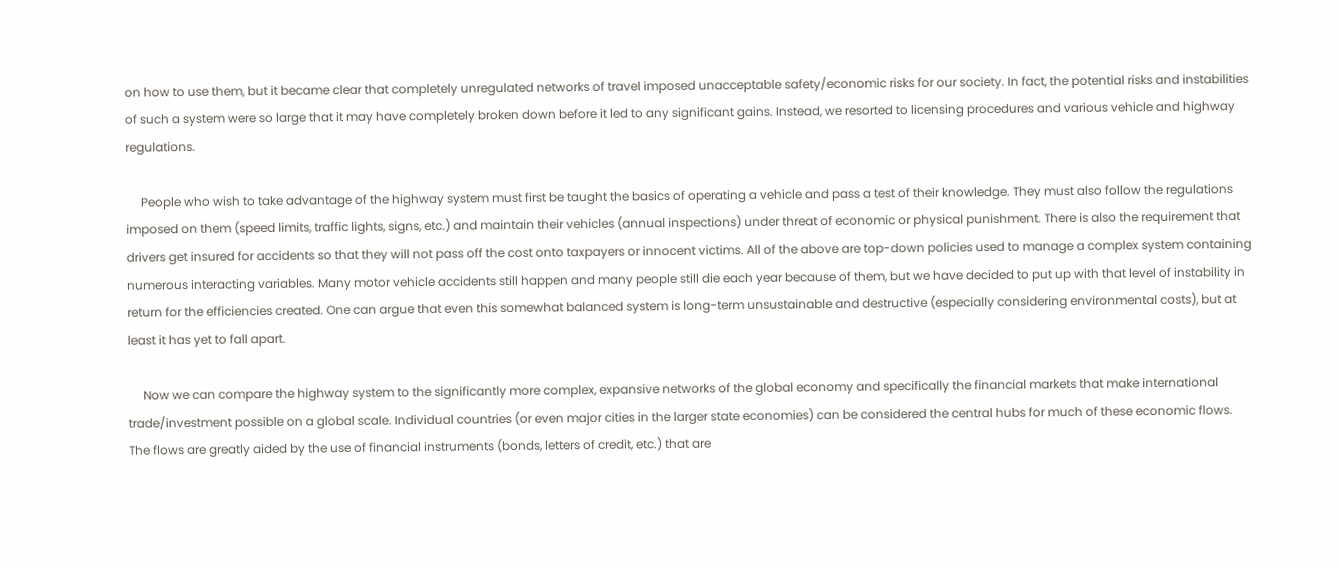on how to use them, but it became clear that completely unregulated networks of travel imposed unacceptable safety/economic risks for our society. In fact, the potential risks and instabilities of such a system were so large that it may have completely broken down before it led to any significant gains. Instead, we resorted to licensing procedures and various vehicle and highway regulations.

     People who wish to take advantage of the highway system must first be taught the basics of operating a vehicle and pass a test of their knowledge. They must also follow the regulations imposed on them (speed limits, traffic lights, signs, etc.) and maintain their vehicles (annual inspections) under threat of economic or physical punishment. There is also the requirement that drivers get insured for accidents so that they will not pass off the cost onto taxpayers or innocent victims. All of the above are top-down policies used to manage a complex system containing numerous interacting variables. Many motor vehicle accidents still happen and many people still die each year because of them, but we have decided to put up with that level of instability in return for the efficiencies created. One can argue that even this somewhat balanced system is long-term unsustainable and destructive (especially considering environmental costs), but at least it has yet to fall apart.

     Now we can compare the highway system to the significantly more complex, expansive networks of the global economy and specifically the financial markets that make international trade/investment possible on a global scale. Individual countries (or even major cities in the larger state economies) can be considered the central hubs for much of these economic flows. The flows are greatly aided by the use of financial instruments (bonds, letters of credit, etc.) that are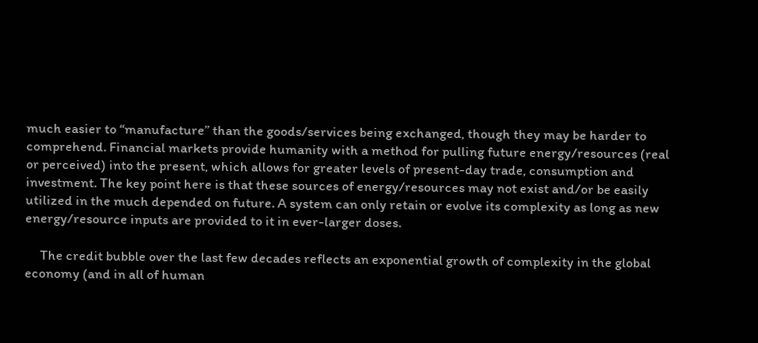much easier to “manufacture” than the goods/services being exchanged, though they may be harder to comprehend. Financial markets provide humanity with a method for pulling future energy/resources (real or perceived) into the present, which allows for greater levels of present-day trade, consumption and investment. The key point here is that these sources of energy/resources may not exist and/or be easily utilized in the much depended on future. A system can only retain or evolve its complexity as long as new energy/resource inputs are provided to it in ever-larger doses.

     The credit bubble over the last few decades reflects an exponential growth of complexity in the global economy (and in all of human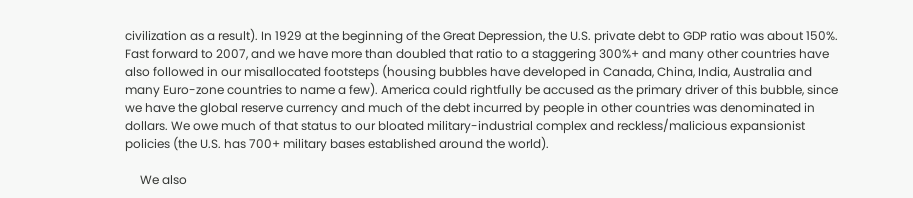civilization as a result). In 1929 at the beginning of the Great Depression, the U.S. private debt to GDP ratio was about 150%. Fast forward to 2007, and we have more than doubled that ratio to a staggering 300%+ and many other countries have also followed in our misallocated footsteps (housing bubbles have developed in Canada, China, India, Australia and many Euro-zone countries to name a few). America could rightfully be accused as the primary driver of this bubble, since we have the global reserve currency and much of the debt incurred by people in other countries was denominated in dollars. We owe much of that status to our bloated military-industrial complex and reckless/malicious expansionist policies (the U.S. has 700+ military bases established around the world).

     We also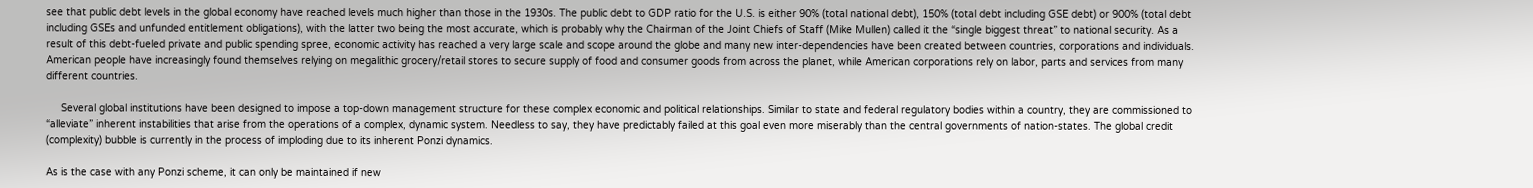see that public debt levels in the global economy have reached levels much higher than those in the 1930s. The public debt to GDP ratio for the U.S. is either 90% (total national debt), 150% (total debt including GSE debt) or 900% (total debt including GSEs and unfunded entitlement obligations), with the latter two being the most accurate, which is probably why the Chairman of the Joint Chiefs of Staff (Mike Mullen) called it the “single biggest threat” to national security. As a result of this debt-fueled private and public spending spree, economic activity has reached a very large scale and scope around the globe and many new inter-dependencies have been created between countries, corporations and individuals. American people have increasingly found themselves relying on megalithic grocery/retail stores to secure supply of food and consumer goods from across the planet, while American corporations rely on labor, parts and services from many different countries.

     Several global institutions have been designed to impose a top-down management structure for these complex economic and political relationships. Similar to state and federal regulatory bodies within a country, they are commissioned to “alleviate” inherent instabilities that arise from the operations of a complex, dynamic system. Needless to say, they have predictably failed at this goal even more miserably than the central governments of nation-states. The global credit (complexity) bubble is currently in the process of imploding due to its inherent Ponzi dynamics.

As is the case with any Ponzi scheme, it can only be maintained if new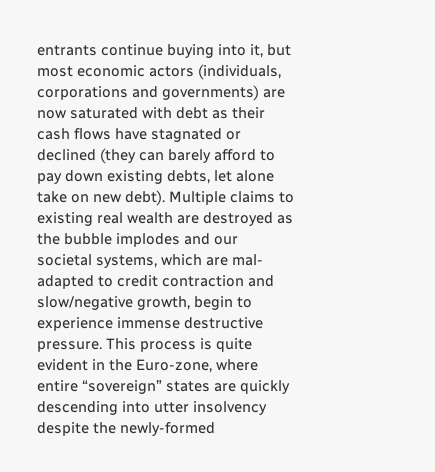entrants continue buying into it, but most economic actors (individuals, corporations and governments) are now saturated with debt as their cash flows have stagnated or declined (they can barely afford to pay down existing debts, let alone take on new debt). Multiple claims to existing real wealth are destroyed as the bubble implodes and our societal systems, which are mal-adapted to credit contraction and slow/negative growth, begin to experience immense destructive pressure. This process is quite evident in the Euro-zone, where entire “sovereign” states are quickly descending into utter insolvency despite the newly-formed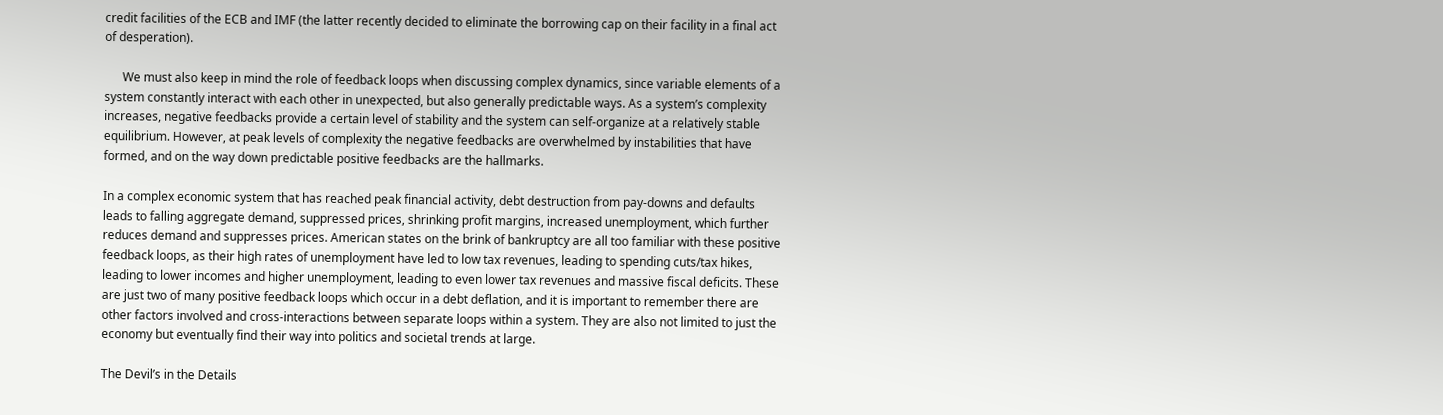credit facilities of the ECB and IMF (the latter recently decided to eliminate the borrowing cap on their facility in a final act of desperation).

      We must also keep in mind the role of feedback loops when discussing complex dynamics, since variable elements of a system constantly interact with each other in unexpected, but also generally predictable ways. As a system’s complexity increases, negative feedbacks provide a certain level of stability and the system can self-organize at a relatively stable equilibrium. However, at peak levels of complexity the negative feedbacks are overwhelmed by instabilities that have formed, and on the way down predictable positive feedbacks are the hallmarks.

In a complex economic system that has reached peak financial activity, debt destruction from pay-downs and defaults leads to falling aggregate demand, suppressed prices, shrinking profit margins, increased unemployment, which further reduces demand and suppresses prices. American states on the brink of bankruptcy are all too familiar with these positive feedback loops, as their high rates of unemployment have led to low tax revenues, leading to spending cuts/tax hikes, leading to lower incomes and higher unemployment, leading to even lower tax revenues and massive fiscal deficits. These are just two of many positive feedback loops which occur in a debt deflation, and it is important to remember there are other factors involved and cross-interactions between separate loops within a system. They are also not limited to just the economy but eventually find their way into politics and societal trends at large.

The Devil’s in the Details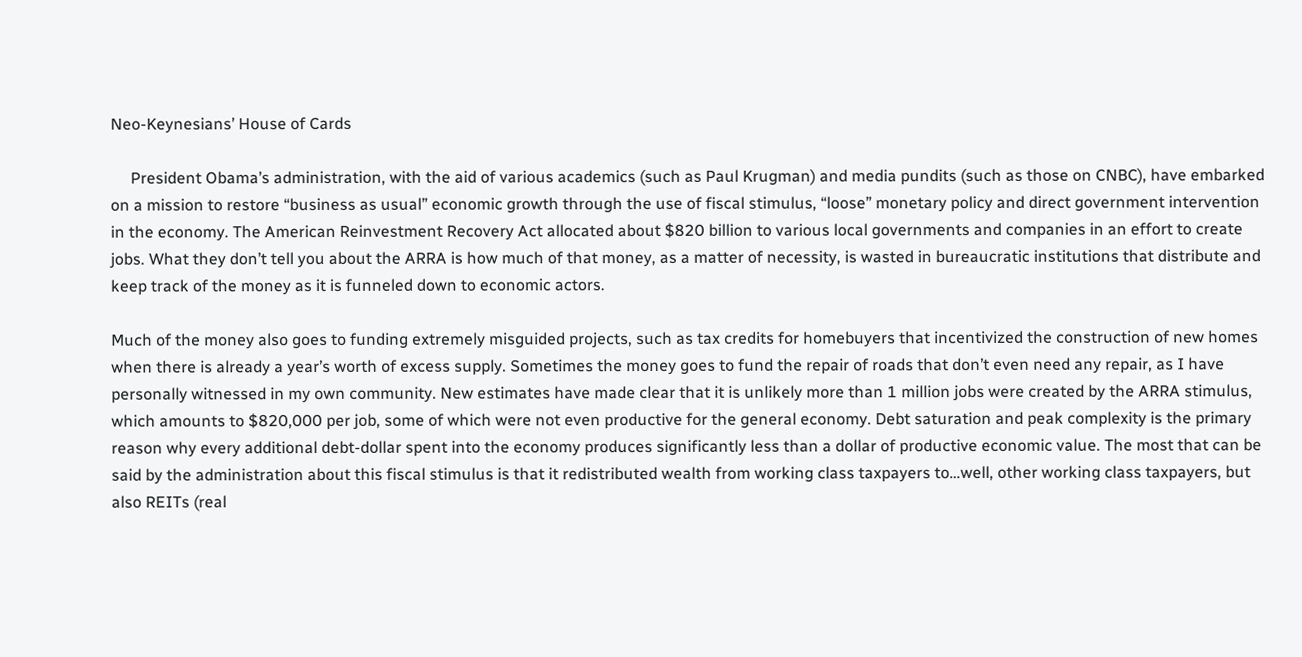Neo-Keynesians’ House of Cards

     President Obama’s administration, with the aid of various academics (such as Paul Krugman) and media pundits (such as those on CNBC), have embarked on a mission to restore “business as usual” economic growth through the use of fiscal stimulus, “loose” monetary policy and direct government intervention in the economy. The American Reinvestment Recovery Act allocated about $820 billion to various local governments and companies in an effort to create jobs. What they don’t tell you about the ARRA is how much of that money, as a matter of necessity, is wasted in bureaucratic institutions that distribute and keep track of the money as it is funneled down to economic actors.

Much of the money also goes to funding extremely misguided projects, such as tax credits for homebuyers that incentivized the construction of new homes when there is already a year’s worth of excess supply. Sometimes the money goes to fund the repair of roads that don’t even need any repair, as I have personally witnessed in my own community. New estimates have made clear that it is unlikely more than 1 million jobs were created by the ARRA stimulus, which amounts to $820,000 per job, some of which were not even productive for the general economy. Debt saturation and peak complexity is the primary reason why every additional debt-dollar spent into the economy produces significantly less than a dollar of productive economic value. The most that can be said by the administration about this fiscal stimulus is that it redistributed wealth from working class taxpayers to…well, other working class taxpayers, but also REITs (real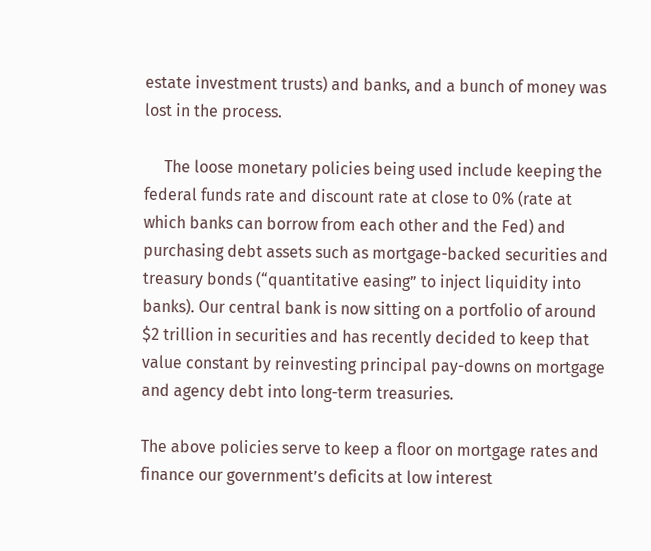estate investment trusts) and banks, and a bunch of money was lost in the process.

     The loose monetary policies being used include keeping the federal funds rate and discount rate at close to 0% (rate at which banks can borrow from each other and the Fed) and purchasing debt assets such as mortgage-backed securities and treasury bonds (“quantitative easing” to inject liquidity into banks). Our central bank is now sitting on a portfolio of around $2 trillion in securities and has recently decided to keep that value constant by reinvesting principal pay-downs on mortgage and agency debt into long-term treasuries.

The above policies serve to keep a floor on mortgage rates and finance our government’s deficits at low interest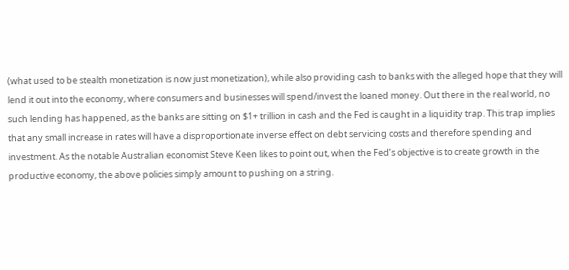(what used to be stealth monetization is now just monetization), while also providing cash to banks with the alleged hope that they will lend it out into the economy, where consumers and businesses will spend/invest the loaned money. Out there in the real world, no such lending has happened, as the banks are sitting on $1+ trillion in cash and the Fed is caught in a liquidity trap. This trap implies that any small increase in rates will have a disproportionate inverse effect on debt servicing costs and therefore spending and investment. As the notable Australian economist Steve Keen likes to point out, when the Fed’s objective is to create growth in the productive economy, the above policies simply amount to pushing on a string.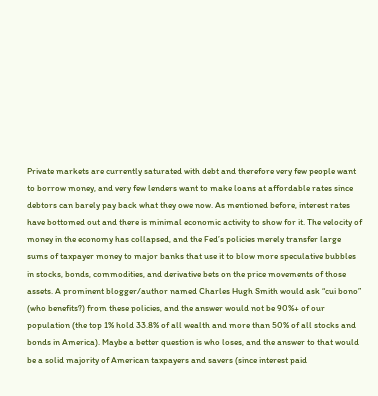Private markets are currently saturated with debt and therefore very few people want to borrow money, and very few lenders want to make loans at affordable rates since debtors can barely pay back what they owe now. As mentioned before, interest rates have bottomed out and there is minimal economic activity to show for it. The velocity of money in the economy has collapsed, and the Fed’s policies merely transfer large sums of taxpayer money to major banks that use it to blow more speculative bubbles in stocks, bonds, commodities, and derivative bets on the price movements of those assets. A prominent blogger/author named Charles Hugh Smith would ask “cui bono” (who benefits?) from these policies, and the answer would not be 90%+ of our population (the top 1% hold 33.8% of all wealth and more than 50% of all stocks and bonds in America). Maybe a better question is who loses, and the answer to that would be a solid majority of American taxpayers and savers (since interest paid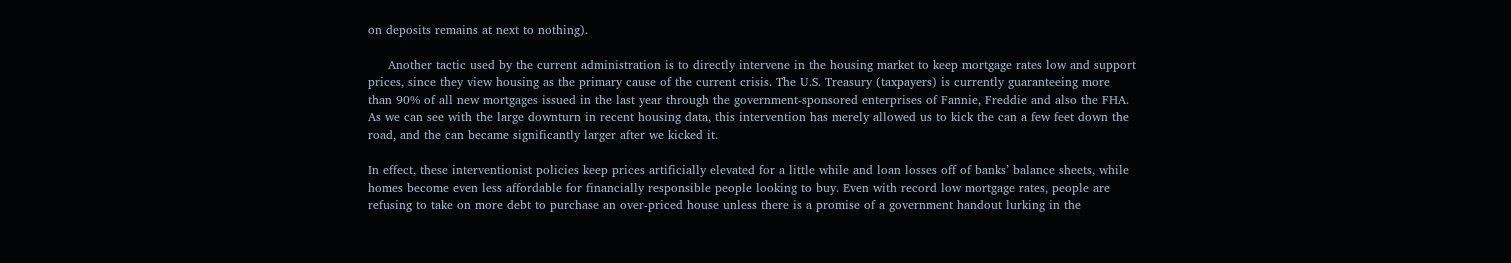on deposits remains at next to nothing).

     Another tactic used by the current administration is to directly intervene in the housing market to keep mortgage rates low and support prices, since they view housing as the primary cause of the current crisis. The U.S. Treasury (taxpayers) is currently guaranteeing more than 90% of all new mortgages issued in the last year through the government-sponsored enterprises of Fannie, Freddie and also the FHA. As we can see with the large downturn in recent housing data, this intervention has merely allowed us to kick the can a few feet down the road, and the can became significantly larger after we kicked it.

In effect, these interventionist policies keep prices artificially elevated for a little while and loan losses off of banks’ balance sheets, while homes become even less affordable for financially responsible people looking to buy. Even with record low mortgage rates, people are refusing to take on more debt to purchase an over-priced house unless there is a promise of a government handout lurking in the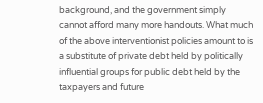background, and the government simply cannot afford many more handouts. What much of the above interventionist policies amount to is a substitute of private debt held by politically influential groups for public debt held by the taxpayers and future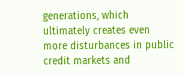generations, which ultimately creates even more disturbances in public credit markets and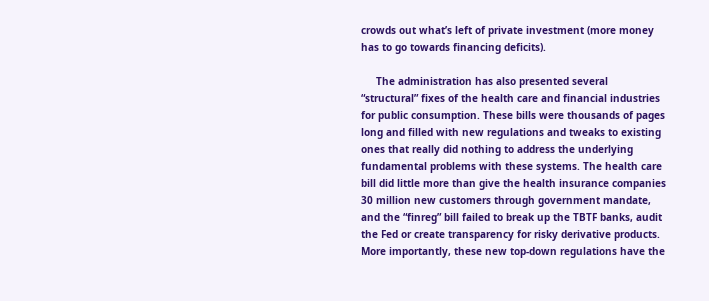crowds out what’s left of private investment (more money has to go towards financing deficits).

     The administration has also presented several “structural” fixes of the health care and financial industries for public consumption. These bills were thousands of pages long and filled with new regulations and tweaks to existing ones that really did nothing to address the underlying fundamental problems with these systems. The health care bill did little more than give the health insurance companies 30 million new customers through government mandate, and the “finreg” bill failed to break up the TBTF banks, audit the Fed or create transparency for risky derivative products. More importantly, these new top-down regulations have the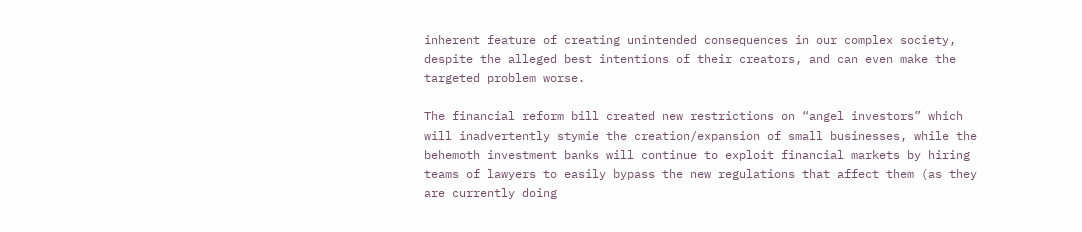inherent feature of creating unintended consequences in our complex society, despite the alleged best intentions of their creators, and can even make the targeted problem worse.

The financial reform bill created new restrictions on “angel investors” which will inadvertently stymie the creation/expansion of small businesses, while the behemoth investment banks will continue to exploit financial markets by hiring teams of lawyers to easily bypass the new regulations that affect them (as they are currently doing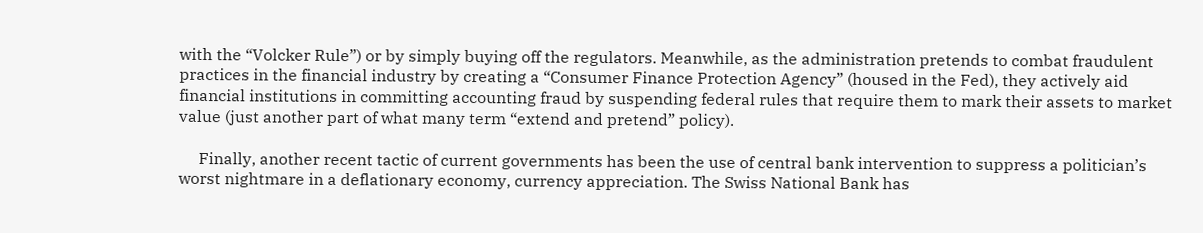with the “Volcker Rule”) or by simply buying off the regulators. Meanwhile, as the administration pretends to combat fraudulent practices in the financial industry by creating a “Consumer Finance Protection Agency” (housed in the Fed), they actively aid financial institutions in committing accounting fraud by suspending federal rules that require them to mark their assets to market value (just another part of what many term “extend and pretend” policy).

     Finally, another recent tactic of current governments has been the use of central bank intervention to suppress a politician’s worst nightmare in a deflationary economy, currency appreciation. The Swiss National Bank has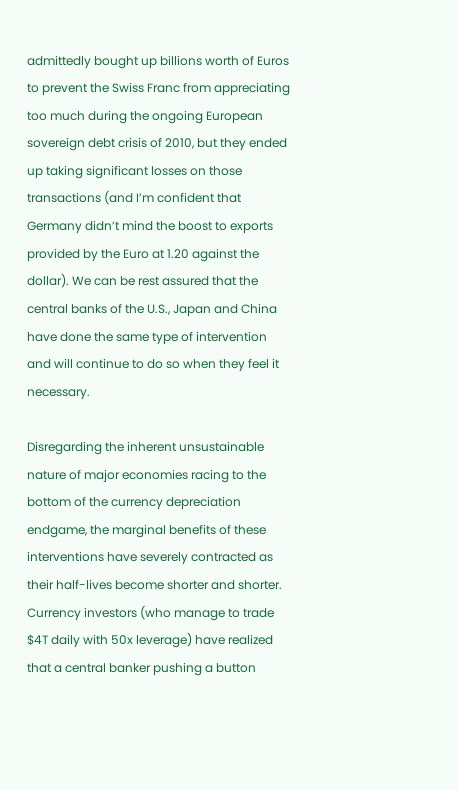admittedly bought up billions worth of Euros to prevent the Swiss Franc from appreciating too much during the ongoing European sovereign debt crisis of 2010, but they ended up taking significant losses on those transactions (and I’m confident that Germany didn’t mind the boost to exports provided by the Euro at 1.20 against the dollar). We can be rest assured that the central banks of the U.S., Japan and China have done the same type of intervention and will continue to do so when they feel it necessary.

Disregarding the inherent unsustainable nature of major economies racing to the bottom of the currency depreciation endgame, the marginal benefits of these interventions have severely contracted as their half-lives become shorter and shorter. Currency investors (who manage to trade $4T daily with 50x leverage) have realized that a central banker pushing a button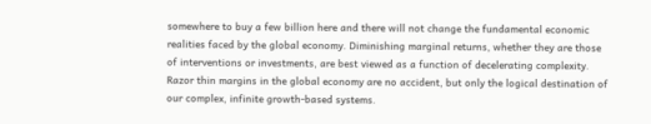somewhere to buy a few billion here and there will not change the fundamental economic realities faced by the global economy. Diminishing marginal returns, whether they are those of interventions or investments, are best viewed as a function of decelerating complexity. Razor thin margins in the global economy are no accident, but only the logical destination of our complex, infinite growth-based systems.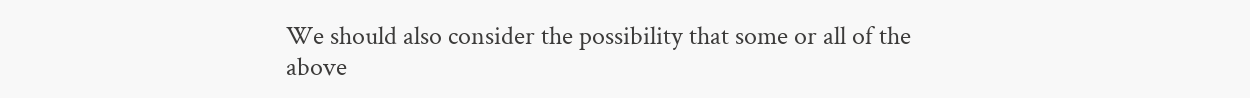We should also consider the possibility that some or all of the above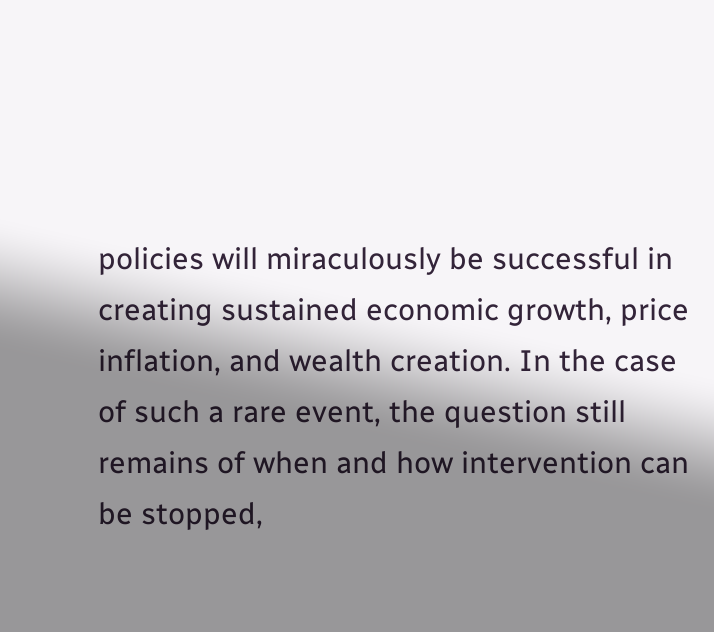policies will miraculously be successful in creating sustained economic growth, price inflation, and wealth creation. In the case of such a rare event, the question still remains of when and how intervention can be stopped,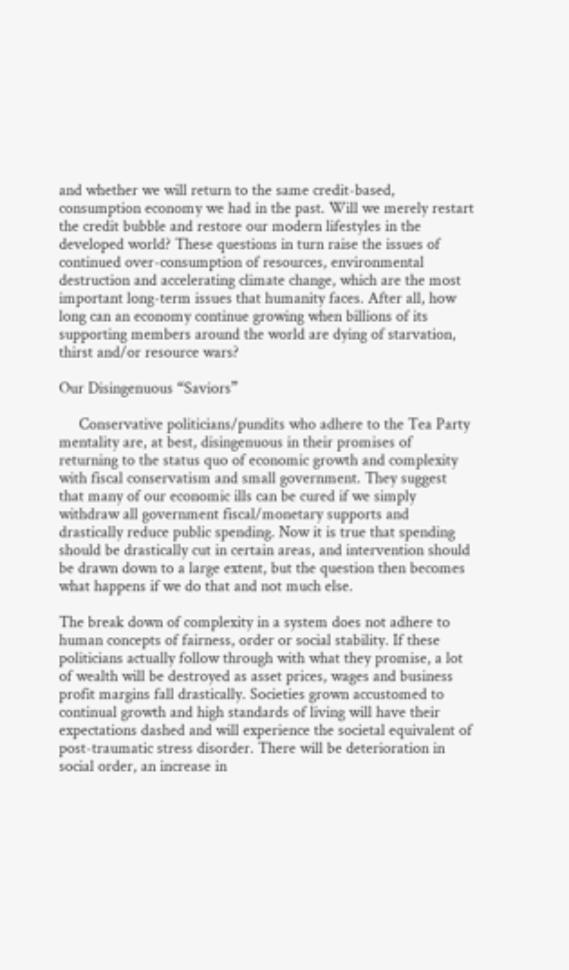and whether we will return to the same credit-based, consumption economy we had in the past. Will we merely restart the credit bubble and restore our modern lifestyles in the developed world? These questions in turn raise the issues of continued over-consumption of resources, environmental destruction and accelerating climate change, which are the most important long-term issues that humanity faces. After all, how long can an economy continue growing when billions of its supporting members around the world are dying of starvation, thirst and/or resource wars?

Our Disingenuous “Saviors”

     Conservative politicians/pundits who adhere to the Tea Party mentality are, at best, disingenuous in their promises of returning to the status quo of economic growth and complexity with fiscal conservatism and small government. They suggest that many of our economic ills can be cured if we simply withdraw all government fiscal/monetary supports and drastically reduce public spending. Now it is true that spending should be drastically cut in certain areas, and intervention should be drawn down to a large extent, but the question then becomes what happens if we do that and not much else.

The break down of complexity in a system does not adhere to human concepts of fairness, order or social stability. If these politicians actually follow through with what they promise, a lot of wealth will be destroyed as asset prices, wages and business profit margins fall drastically. Societies grown accustomed to continual growth and high standards of living will have their expectations dashed and will experience the societal equivalent of post-traumatic stress disorder. There will be deterioration in social order, an increase in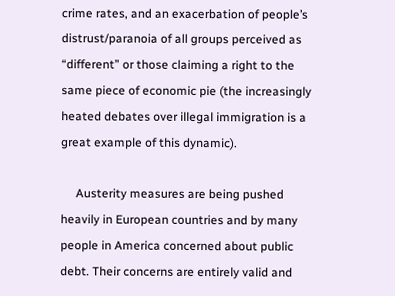crime rates, and an exacerbation of people’s distrust/paranoia of all groups perceived as “different” or those claiming a right to the same piece of economic pie (the increasingly heated debates over illegal immigration is a great example of this dynamic).

     Austerity measures are being pushed heavily in European countries and by many people in America concerned about public debt. Their concerns are entirely valid and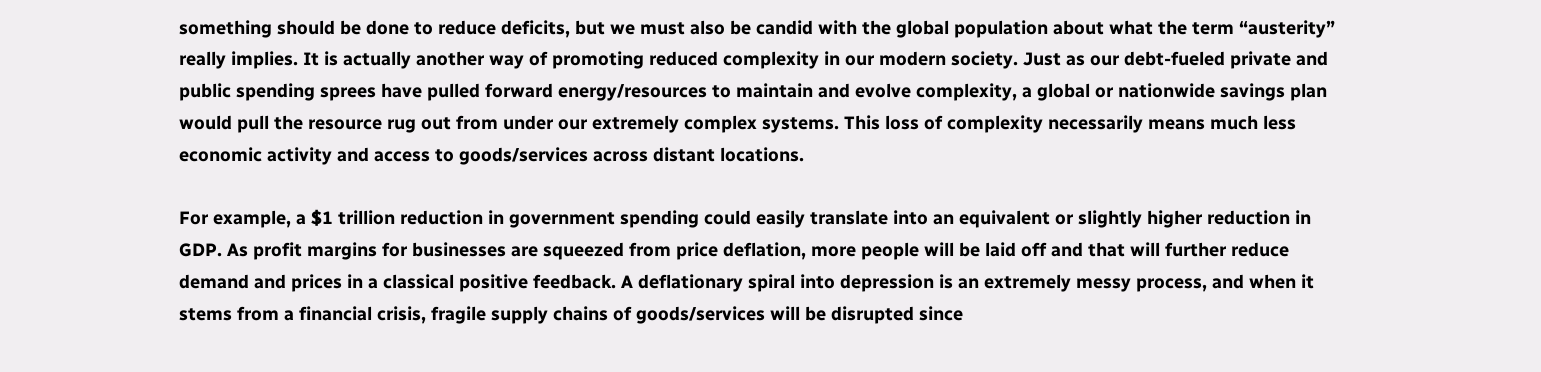something should be done to reduce deficits, but we must also be candid with the global population about what the term “austerity” really implies. It is actually another way of promoting reduced complexity in our modern society. Just as our debt-fueled private and public spending sprees have pulled forward energy/resources to maintain and evolve complexity, a global or nationwide savings plan would pull the resource rug out from under our extremely complex systems. This loss of complexity necessarily means much less economic activity and access to goods/services across distant locations.

For example, a $1 trillion reduction in government spending could easily translate into an equivalent or slightly higher reduction in GDP. As profit margins for businesses are squeezed from price deflation, more people will be laid off and that will further reduce demand and prices in a classical positive feedback. A deflationary spiral into depression is an extremely messy process, and when it stems from a financial crisis, fragile supply chains of goods/services will be disrupted since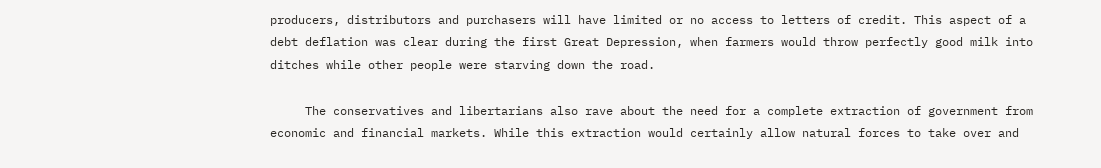producers, distributors and purchasers will have limited or no access to letters of credit. This aspect of a debt deflation was clear during the first Great Depression, when farmers would throw perfectly good milk into ditches while other people were starving down the road.

     The conservatives and libertarians also rave about the need for a complete extraction of government from economic and financial markets. While this extraction would certainly allow natural forces to take over and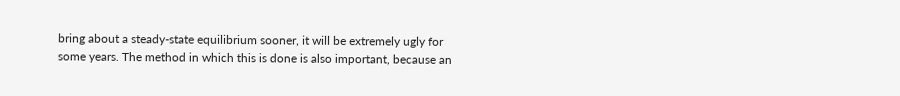bring about a steady-state equilibrium sooner, it will be extremely ugly for some years. The method in which this is done is also important, because an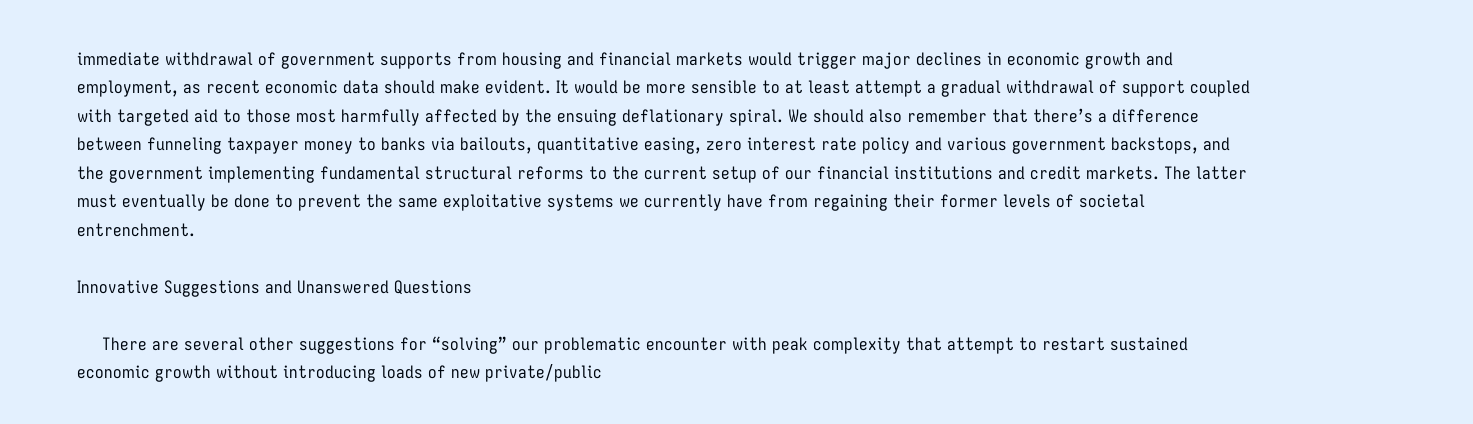immediate withdrawal of government supports from housing and financial markets would trigger major declines in economic growth and employment, as recent economic data should make evident. It would be more sensible to at least attempt a gradual withdrawal of support coupled with targeted aid to those most harmfully affected by the ensuing deflationary spiral. We should also remember that there’s a difference between funneling taxpayer money to banks via bailouts, quantitative easing, zero interest rate policy and various government backstops, and the government implementing fundamental structural reforms to the current setup of our financial institutions and credit markets. The latter must eventually be done to prevent the same exploitative systems we currently have from regaining their former levels of societal entrenchment.

Innovative Suggestions and Unanswered Questions

     There are several other suggestions for “solving” our problematic encounter with peak complexity that attempt to restart sustained economic growth without introducing loads of new private/public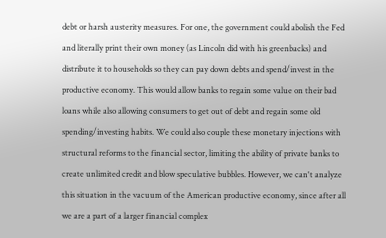debt or harsh austerity measures. For one, the government could abolish the Fed and literally print their own money (as Lincoln did with his greenbacks) and distribute it to households so they can pay down debts and spend/invest in the productive economy. This would allow banks to regain some value on their bad loans while also allowing consumers to get out of debt and regain some old spending/investing habits. We could also couple these monetary injections with structural reforms to the financial sector, limiting the ability of private banks to create unlimited credit and blow speculative bubbles. However, we can't analyze this situation in the vacuum of the American productive economy, since after all we are a part of a larger financial complex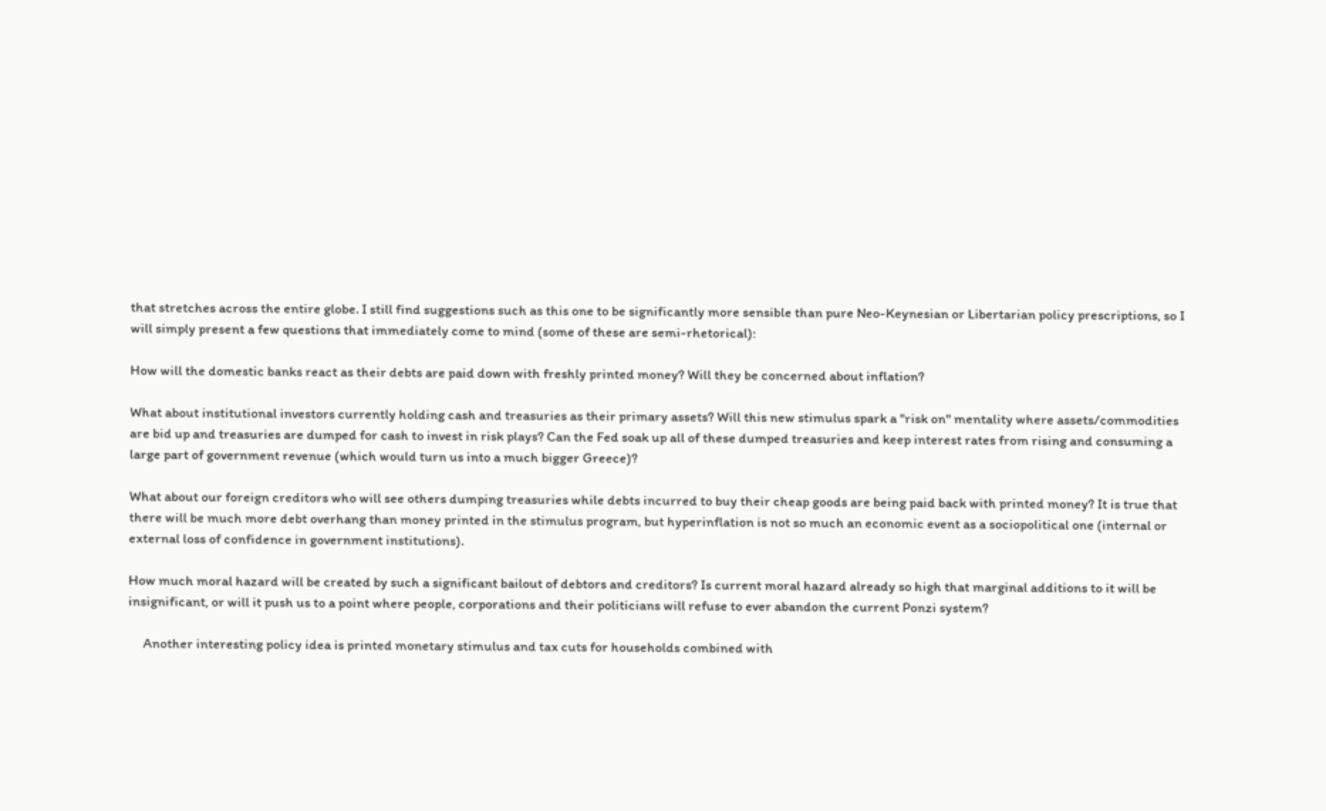that stretches across the entire globe. I still find suggestions such as this one to be significantly more sensible than pure Neo-Keynesian or Libertarian policy prescriptions, so I will simply present a few questions that immediately come to mind (some of these are semi-rhetorical):

How will the domestic banks react as their debts are paid down with freshly printed money? Will they be concerned about inflation?

What about institutional investors currently holding cash and treasuries as their primary assets? Will this new stimulus spark a "risk on" mentality where assets/commodities are bid up and treasuries are dumped for cash to invest in risk plays? Can the Fed soak up all of these dumped treasuries and keep interest rates from rising and consuming a large part of government revenue (which would turn us into a much bigger Greece)?

What about our foreign creditors who will see others dumping treasuries while debts incurred to buy their cheap goods are being paid back with printed money? It is true that there will be much more debt overhang than money printed in the stimulus program, but hyperinflation is not so much an economic event as a sociopolitical one (internal or external loss of confidence in government institutions).

How much moral hazard will be created by such a significant bailout of debtors and creditors? Is current moral hazard already so high that marginal additions to it will be insignificant, or will it push us to a point where people, corporations and their politicians will refuse to ever abandon the current Ponzi system?

     Another interesting policy idea is printed monetary stimulus and tax cuts for households combined with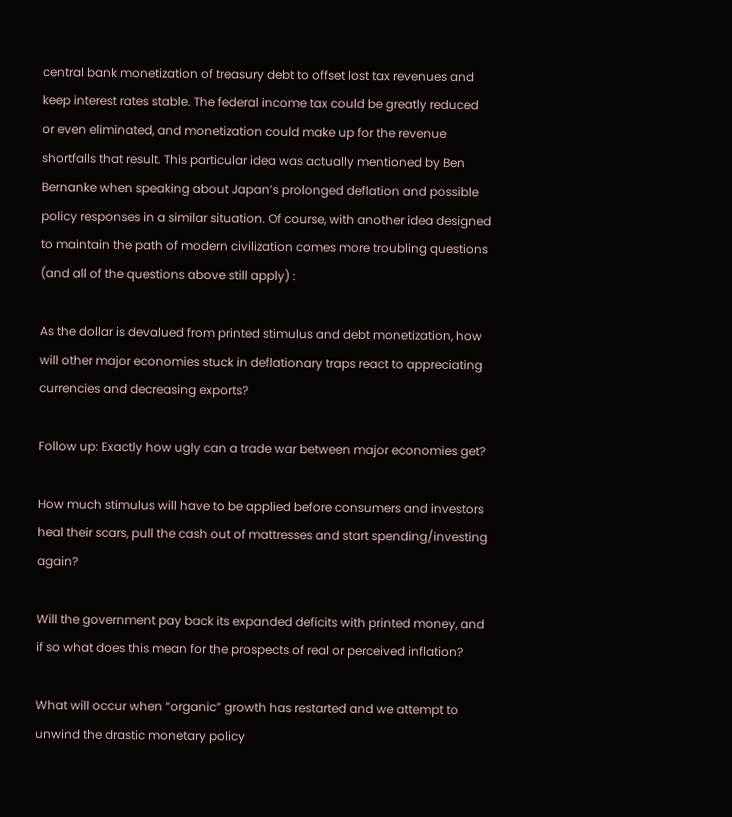central bank monetization of treasury debt to offset lost tax revenues and keep interest rates stable. The federal income tax could be greatly reduced or even eliminated, and monetization could make up for the revenue shortfalls that result. This particular idea was actually mentioned by Ben Bernanke when speaking about Japan’s prolonged deflation and possible policy responses in a similar situation. Of course, with another idea designed to maintain the path of modern civilization comes more troubling questions (and all of the questions above still apply) :

As the dollar is devalued from printed stimulus and debt monetization, how will other major economies stuck in deflationary traps react to appreciating currencies and decreasing exports?

Follow up: Exactly how ugly can a trade war between major economies get?

How much stimulus will have to be applied before consumers and investors heal their scars, pull the cash out of mattresses and start spending/investing again?

Will the government pay back its expanded deficits with printed money, and if so what does this mean for the prospects of real or perceived inflation?

What will occur when “organic” growth has restarted and we attempt to unwind the drastic monetary policy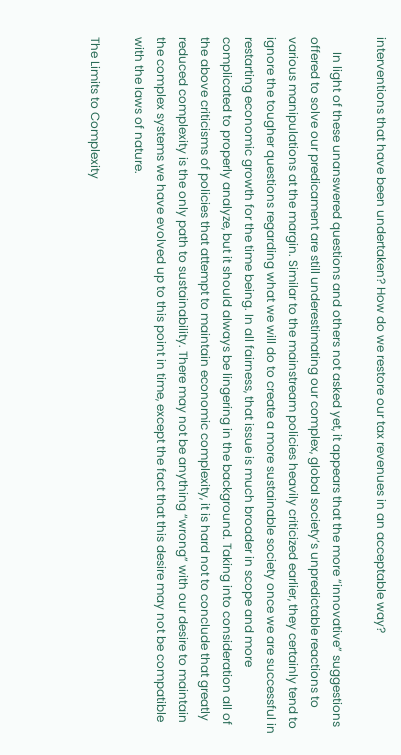interventions that have been undertaken? How do we restore our tax revenues in an acceptable way?

     In light of these unanswered questions and others not asked yet, it appears that the more “innovative” suggestions offered to solve our predicament are still underestimating our complex, global society’s unpredictable reactions to various manipulations at the margin. Similar to the mainstream policies heavily criticized earlier, they certainly tend to ignore the tougher questions regarding what we will do to create a more sustainable society once we are successful in restarting economic growth for the time being. In all fairness, that issue is much broader in scope and more complicated to properly analyze, but it should always be lingering in the background. Taking into consideration all of the above criticisms of policies that attempt to maintain economic complexity, it is hard not to conclude that greatly reduced complexity is the only path to sustainability. There may not be anything “wrong” with our desire to maintain the complex systems we have evolved up to this point in time, except the fact that this desire may not be compatible with the laws of nature.

The Limits to Complexity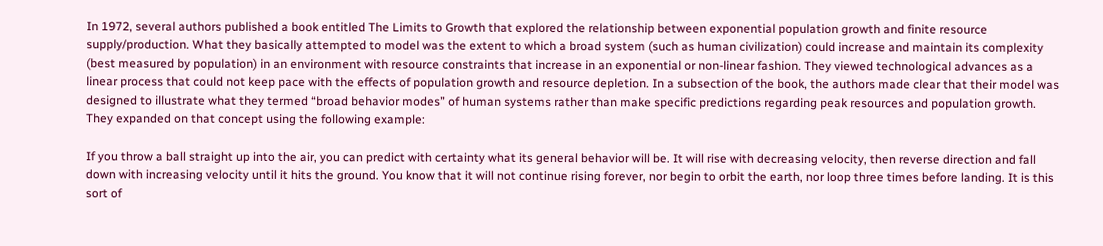In 1972, several authors published a book entitled The Limits to Growth that explored the relationship between exponential population growth and finite resource supply/production. What they basically attempted to model was the extent to which a broad system (such as human civilization) could increase and maintain its complexity (best measured by population) in an environment with resource constraints that increase in an exponential or non-linear fashion. They viewed technological advances as a linear process that could not keep pace with the effects of population growth and resource depletion. In a subsection of the book, the authors made clear that their model was designed to illustrate what they termed “broad behavior modes” of human systems rather than make specific predictions regarding peak resources and population growth. They expanded on that concept using the following example:

If you throw a ball straight up into the air, you can predict with certainty what its general behavior will be. It will rise with decreasing velocity, then reverse direction and fall down with increasing velocity until it hits the ground. You know that it will not continue rising forever, nor begin to orbit the earth, nor loop three times before landing. It is this sort of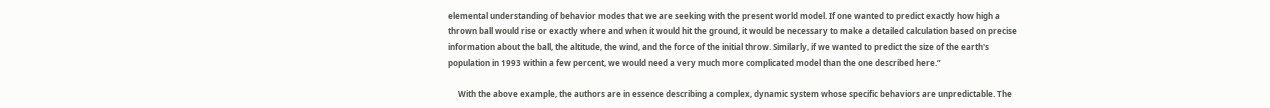elemental understanding of behavior modes that we are seeking with the present world model. If one wanted to predict exactly how high a thrown ball would rise or exactly where and when it would hit the ground, it would be necessary to make a detailed calculation based on precise information about the ball, the altitude, the wind, and the force of the initial throw. Similarly, if we wanted to predict the size of the earth's population in 1993 within a few percent, we would need a very much more complicated model than the one described here.”

     With the above example, the authors are in essence describing a complex, dynamic system whose specific behaviors are unpredictable. The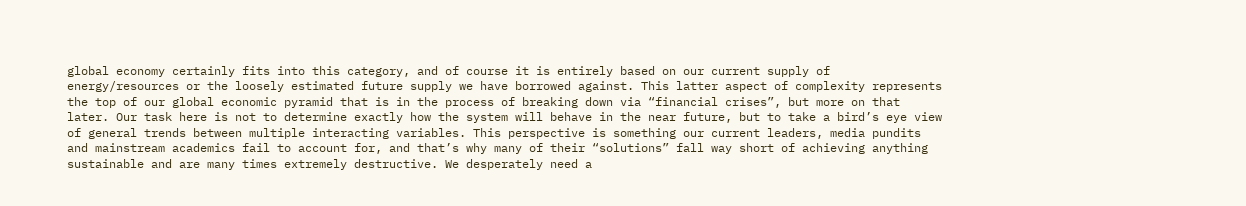global economy certainly fits into this category, and of course it is entirely based on our current supply of energy/resources or the loosely estimated future supply we have borrowed against. This latter aspect of complexity represents the top of our global economic pyramid that is in the process of breaking down via “financial crises”, but more on that later. Our task here is not to determine exactly how the system will behave in the near future, but to take a bird’s eye view of general trends between multiple interacting variables. This perspective is something our current leaders, media pundits and mainstream academics fail to account for, and that’s why many of their “solutions” fall way short of achieving anything sustainable and are many times extremely destructive. We desperately need a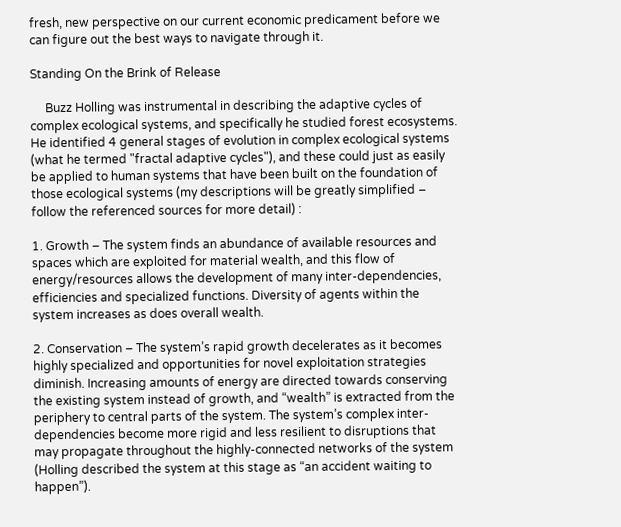fresh, new perspective on our current economic predicament before we can figure out the best ways to navigate through it.

Standing On the Brink of Release

     Buzz Holling was instrumental in describing the adaptive cycles of complex ecological systems, and specifically he studied forest ecosystems. He identified 4 general stages of evolution in complex ecological systems (what he termed "fractal adaptive cycles"), and these could just as easily be applied to human systems that have been built on the foundation of those ecological systems (my descriptions will be greatly simplified – follow the referenced sources for more detail) :

1. Growth – The system finds an abundance of available resources and spaces which are exploited for material wealth, and this flow of energy/resources allows the development of many inter-dependencies, efficiencies and specialized functions. Diversity of agents within the system increases as does overall wealth.

2. Conservation – The system’s rapid growth decelerates as it becomes highly specialized and opportunities for novel exploitation strategies diminish. Increasing amounts of energy are directed towards conserving the existing system instead of growth, and “wealth” is extracted from the periphery to central parts of the system. The system’s complex inter-dependencies become more rigid and less resilient to disruptions that may propagate throughout the highly-connected networks of the system (Holling described the system at this stage as “an accident waiting to happen”).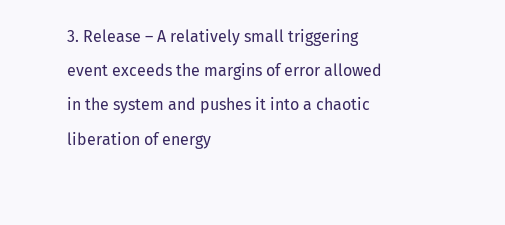3. Release – A relatively small triggering event exceeds the margins of error allowed in the system and pushes it into a chaotic liberation of energy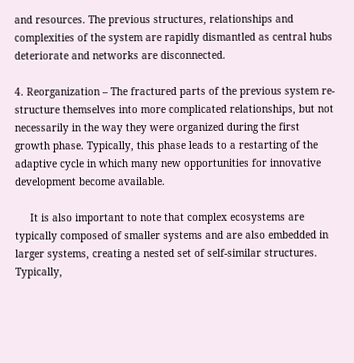and resources. The previous structures, relationships and complexities of the system are rapidly dismantled as central hubs deteriorate and networks are disconnected.

4. Reorganization – The fractured parts of the previous system re-structure themselves into more complicated relationships, but not necessarily in the way they were organized during the first growth phase. Typically, this phase leads to a restarting of the adaptive cycle in which many new opportunities for innovative development become available.

     It is also important to note that complex ecosystems are typically composed of smaller systems and are also embedded in larger systems, creating a nested set of self-similar structures. Typically,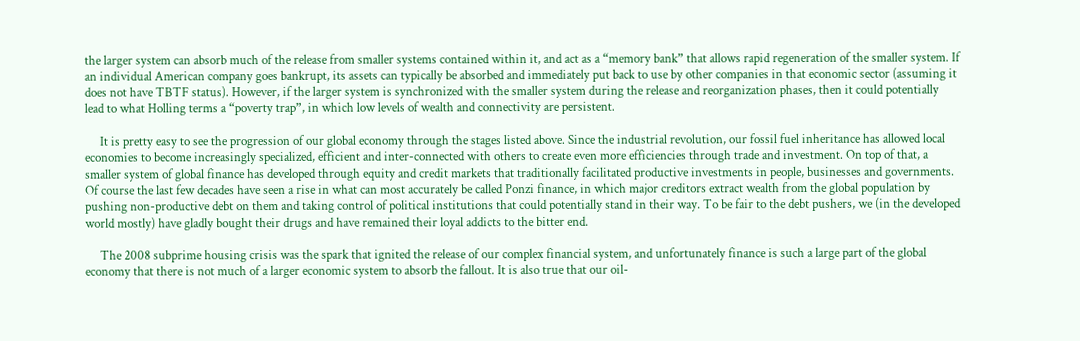the larger system can absorb much of the release from smaller systems contained within it, and act as a “memory bank” that allows rapid regeneration of the smaller system. If an individual American company goes bankrupt, its assets can typically be absorbed and immediately put back to use by other companies in that economic sector (assuming it does not have TBTF status). However, if the larger system is synchronized with the smaller system during the release and reorganization phases, then it could potentially lead to what Holling terms a “poverty trap”, in which low levels of wealth and connectivity are persistent.

     It is pretty easy to see the progression of our global economy through the stages listed above. Since the industrial revolution, our fossil fuel inheritance has allowed local economies to become increasingly specialized, efficient and inter-connected with others to create even more efficiencies through trade and investment. On top of that, a smaller system of global finance has developed through equity and credit markets that traditionally facilitated productive investments in people, businesses and governments. Of course the last few decades have seen a rise in what can most accurately be called Ponzi finance, in which major creditors extract wealth from the global population by pushing non-productive debt on them and taking control of political institutions that could potentially stand in their way. To be fair to the debt pushers, we (in the developed world mostly) have gladly bought their drugs and have remained their loyal addicts to the bitter end.

     The 2008 subprime housing crisis was the spark that ignited the release of our complex financial system, and unfortunately finance is such a large part of the global economy that there is not much of a larger economic system to absorb the fallout. It is also true that our oil-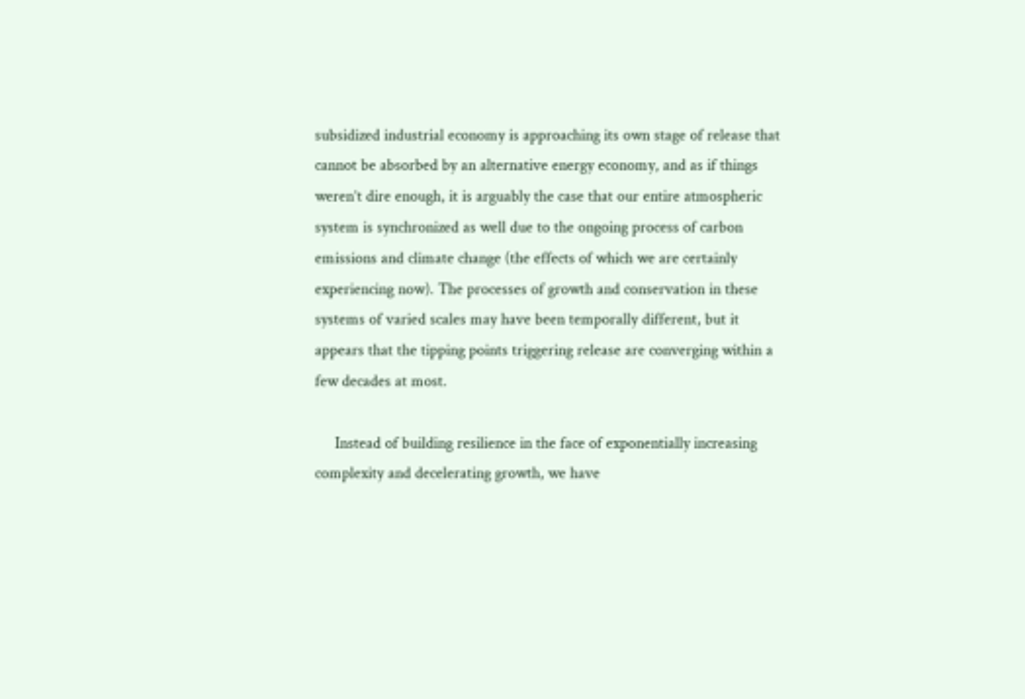subsidized industrial economy is approaching its own stage of release that cannot be absorbed by an alternative energy economy, and as if things weren’t dire enough, it is arguably the case that our entire atmospheric system is synchronized as well due to the ongoing process of carbon emissions and climate change (the effects of which we are certainly experiencing now). The processes of growth and conservation in these systems of varied scales may have been temporally different, but it appears that the tipping points triggering release are converging within a few decades at most.

     Instead of building resilience in the face of exponentially increasing complexity and decelerating growth, we have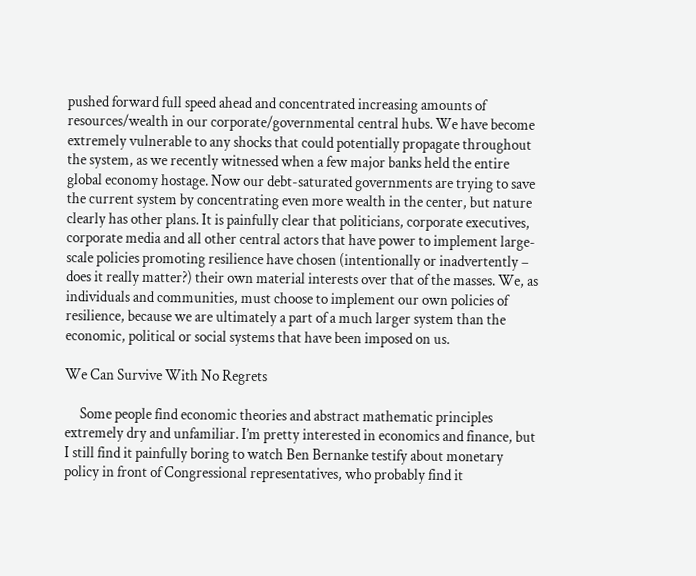pushed forward full speed ahead and concentrated increasing amounts of resources/wealth in our corporate/governmental central hubs. We have become extremely vulnerable to any shocks that could potentially propagate throughout the system, as we recently witnessed when a few major banks held the entire global economy hostage. Now our debt-saturated governments are trying to save the current system by concentrating even more wealth in the center, but nature clearly has other plans. It is painfully clear that politicians, corporate executives, corporate media and all other central actors that have power to implement large-scale policies promoting resilience have chosen (intentionally or inadvertently – does it really matter?) their own material interests over that of the masses. We, as individuals and communities, must choose to implement our own policies of resilience, because we are ultimately a part of a much larger system than the economic, political or social systems that have been imposed on us.

We Can Survive With No Regrets

     Some people find economic theories and abstract mathematic principles extremely dry and unfamiliar. I’m pretty interested in economics and finance, but I still find it painfully boring to watch Ben Bernanke testify about monetary policy in front of Congressional representatives, who probably find it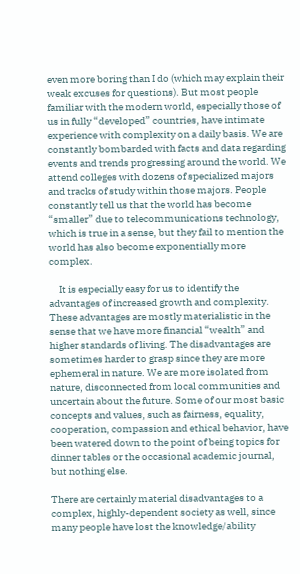even more boring than I do (which may explain their weak excuses for questions). But most people familiar with the modern world, especially those of us in fully “developed” countries, have intimate experience with complexity on a daily basis. We are constantly bombarded with facts and data regarding events and trends progressing around the world. We attend colleges with dozens of specialized majors and tracks of study within those majors. People constantly tell us that the world has become “smaller” due to telecommunications technology, which is true in a sense, but they fail to mention the world has also become exponentially more complex.

     It is especially easy for us to identify the advantages of increased growth and complexity. These advantages are mostly materialistic in the sense that we have more financial “wealth” and higher standards of living. The disadvantages are sometimes harder to grasp since they are more ephemeral in nature. We are more isolated from nature, disconnected from local communities and uncertain about the future. Some of our most basic concepts and values, such as fairness, equality, cooperation, compassion and ethical behavior, have been watered down to the point of being topics for dinner tables or the occasional academic journal, but nothing else.

There are certainly material disadvantages to a complex, highly-dependent society as well, since many people have lost the knowledge/ability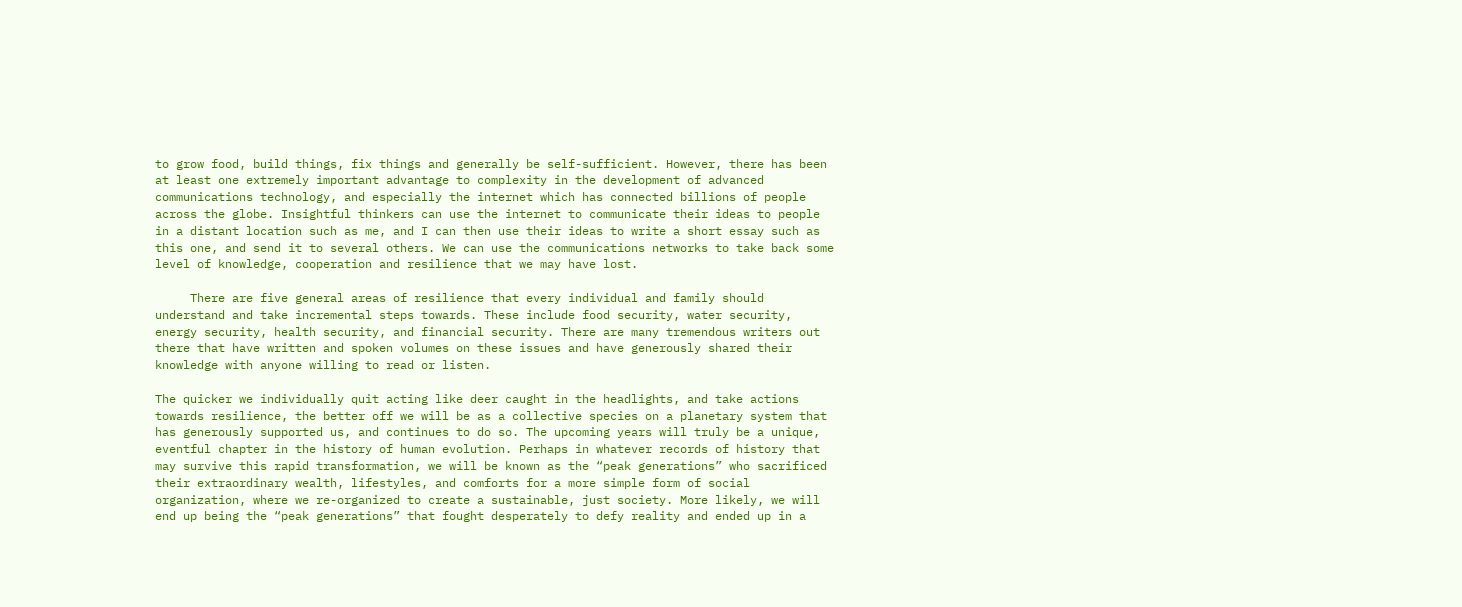to grow food, build things, fix things and generally be self-sufficient. However, there has been at least one extremely important advantage to complexity in the development of advanced communications technology, and especially the internet which has connected billions of people across the globe. Insightful thinkers can use the internet to communicate their ideas to people in a distant location such as me, and I can then use their ideas to write a short essay such as this one, and send it to several others. We can use the communications networks to take back some level of knowledge, cooperation and resilience that we may have lost.

     There are five general areas of resilience that every individual and family should understand and take incremental steps towards. These include food security, water security, energy security, health security, and financial security. There are many tremendous writers out there that have written and spoken volumes on these issues and have generously shared their knowledge with anyone willing to read or listen.

The quicker we individually quit acting like deer caught in the headlights, and take actions towards resilience, the better off we will be as a collective species on a planetary system that has generously supported us, and continues to do so. The upcoming years will truly be a unique, eventful chapter in the history of human evolution. Perhaps in whatever records of history that may survive this rapid transformation, we will be known as the “peak generations” who sacrificed their extraordinary wealth, lifestyles, and comforts for a more simple form of social organization, where we re-organized to create a sustainable, just society. More likely, we will end up being the “peak generations” that fought desperately to defy reality and ended up in a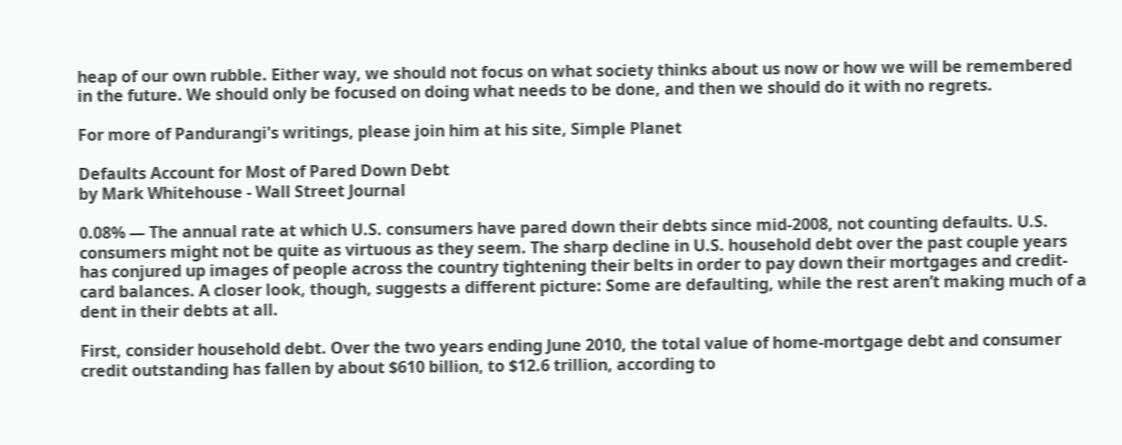heap of our own rubble. Either way, we should not focus on what society thinks about us now or how we will be remembered in the future. We should only be focused on doing what needs to be done, and then we should do it with no regrets.

For more of Pandurangi's writings, please join him at his site, Simple Planet

Defaults Account for Most of Pared Down Debt
by Mark Whitehouse - Wall Street Journal

0.08% — The annual rate at which U.S. consumers have pared down their debts since mid-2008, not counting defaults. U.S. consumers might not be quite as virtuous as they seem. The sharp decline in U.S. household debt over the past couple years has conjured up images of people across the country tightening their belts in order to pay down their mortgages and credit-card balances. A closer look, though, suggests a different picture: Some are defaulting, while the rest aren’t making much of a dent in their debts at all.

First, consider household debt. Over the two years ending June 2010, the total value of home-mortgage debt and consumer credit outstanding has fallen by about $610 billion, to $12.6 trillion, according to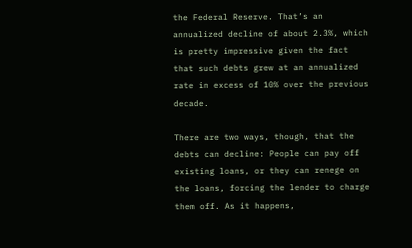the Federal Reserve. That’s an annualized decline of about 2.3%, which is pretty impressive given the fact that such debts grew at an annualized rate in excess of 10% over the previous decade.

There are two ways, though, that the debts can decline: People can pay off existing loans, or they can renege on the loans, forcing the lender to charge them off. As it happens,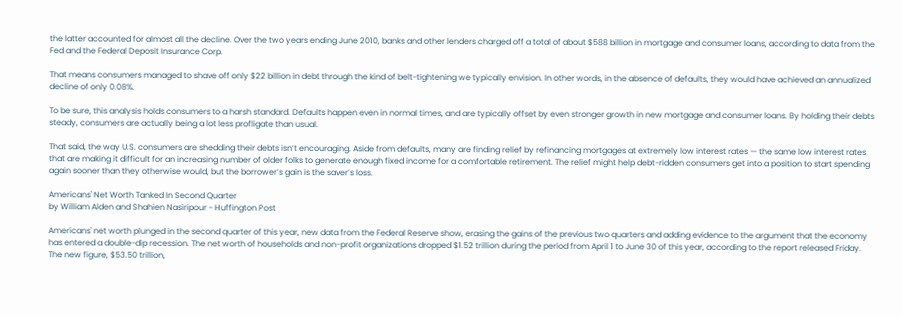the latter accounted for almost all the decline. Over the two years ending June 2010, banks and other lenders charged off a total of about $588 billion in mortgage and consumer loans, according to data from the Fed and the Federal Deposit Insurance Corp.

That means consumers managed to shave off only $22 billion in debt through the kind of belt-tightening we typically envision. In other words, in the absence of defaults, they would have achieved an annualized decline of only 0.08%.

To be sure, this analysis holds consumers to a harsh standard. Defaults happen even in normal times, and are typically offset by even stronger growth in new mortgage and consumer loans. By holding their debts steady, consumers are actually being a lot less profligate than usual.

That said, the way U.S. consumers are shedding their debts isn’t encouraging. Aside from defaults, many are finding relief by refinancing mortgages at extremely low interest rates — the same low interest rates that are making it difficult for an increasing number of older folks to generate enough fixed income for a comfortable retirement. The relief might help debt-ridden consumers get into a position to start spending again sooner than they otherwise would, but the borrower’s gain is the saver’s loss.

Americans' Net Worth Tanked In Second Quarter
by William Alden and Shahien Nasiripour - Huffington Post

Americans' net worth plunged in the second quarter of this year, new data from the Federal Reserve show, erasing the gains of the previous two quarters and adding evidence to the argument that the economy has entered a double-dip recession. The net worth of households and non-profit organizations dropped $1.52 trillion during the period from April 1 to June 30 of this year, according to the report released Friday. The new figure, $53.50 trillion,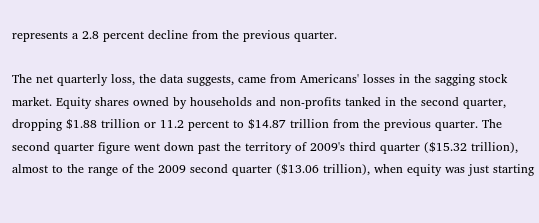represents a 2.8 percent decline from the previous quarter.

The net quarterly loss, the data suggests, came from Americans' losses in the sagging stock market. Equity shares owned by households and non-profits tanked in the second quarter, dropping $1.88 trillion or 11.2 percent to $14.87 trillion from the previous quarter. The second quarter figure went down past the territory of 2009's third quarter ($15.32 trillion), almost to the range of the 2009 second quarter ($13.06 trillion), when equity was just starting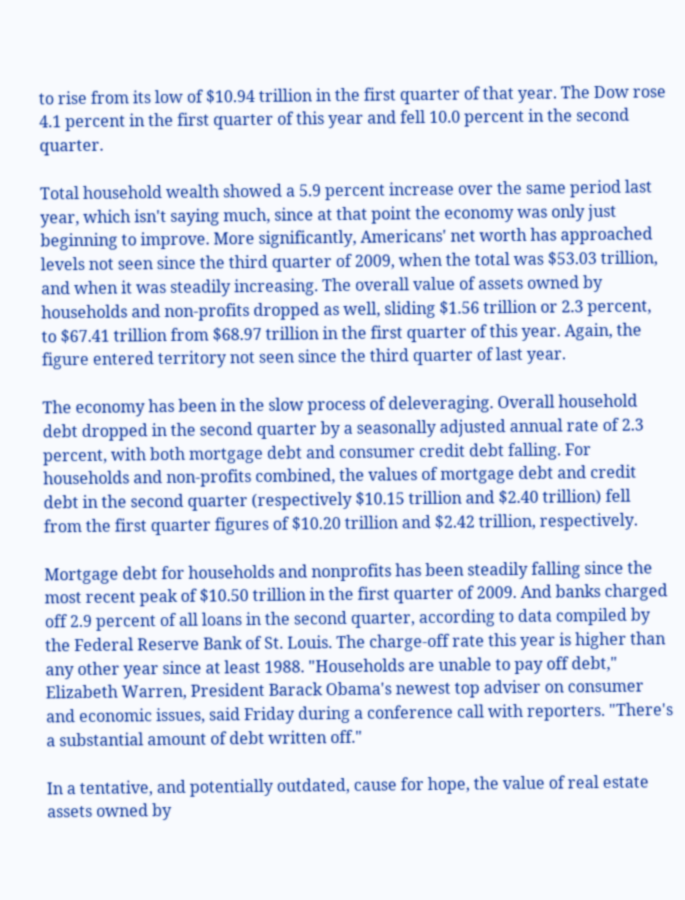to rise from its low of $10.94 trillion in the first quarter of that year. The Dow rose 4.1 percent in the first quarter of this year and fell 10.0 percent in the second quarter.

Total household wealth showed a 5.9 percent increase over the same period last year, which isn't saying much, since at that point the economy was only just beginning to improve. More significantly, Americans' net worth has approached levels not seen since the third quarter of 2009, when the total was $53.03 trillion, and when it was steadily increasing. The overall value of assets owned by households and non-profits dropped as well, sliding $1.56 trillion or 2.3 percent, to $67.41 trillion from $68.97 trillion in the first quarter of this year. Again, the figure entered territory not seen since the third quarter of last year.

The economy has been in the slow process of deleveraging. Overall household debt dropped in the second quarter by a seasonally adjusted annual rate of 2.3 percent, with both mortgage debt and consumer credit debt falling. For households and non-profits combined, the values of mortgage debt and credit debt in the second quarter (respectively $10.15 trillion and $2.40 trillion) fell from the first quarter figures of $10.20 trillion and $2.42 trillion, respectively.

Mortgage debt for households and nonprofits has been steadily falling since the most recent peak of $10.50 trillion in the first quarter of 2009. And banks charged off 2.9 percent of all loans in the second quarter, according to data compiled by the Federal Reserve Bank of St. Louis. The charge-off rate this year is higher than any other year since at least 1988. "Households are unable to pay off debt," Elizabeth Warren, President Barack Obama's newest top adviser on consumer and economic issues, said Friday during a conference call with reporters. "There's a substantial amount of debt written off."

In a tentative, and potentially outdated, cause for hope, the value of real estate assets owned by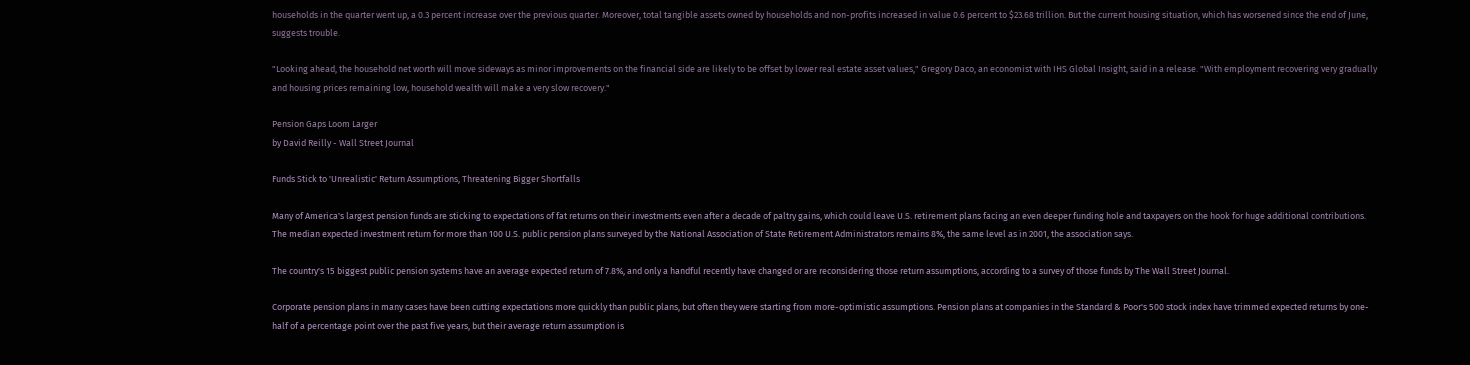households in the quarter went up, a 0.3 percent increase over the previous quarter. Moreover, total tangible assets owned by households and non-profits increased in value 0.6 percent to $23.68 trillion. But the current housing situation, which has worsened since the end of June, suggests trouble.

"Looking ahead, the household net worth will move sideways as minor improvements on the financial side are likely to be offset by lower real estate asset values," Gregory Daco, an economist with IHS Global Insight, said in a release. "With employment recovering very gradually and housing prices remaining low, household wealth will make a very slow recovery."

Pension Gaps Loom Larger
by David Reilly - Wall Street Journal

Funds Stick to 'Unrealistic' Return Assumptions, Threatening Bigger Shortfalls

Many of America's largest pension funds are sticking to expectations of fat returns on their investments even after a decade of paltry gains, which could leave U.S. retirement plans facing an even deeper funding hole and taxpayers on the hook for huge additional contributions. The median expected investment return for more than 100 U.S. public pension plans surveyed by the National Association of State Retirement Administrators remains 8%, the same level as in 2001, the association says.

The country's 15 biggest public pension systems have an average expected return of 7.8%, and only a handful recently have changed or are reconsidering those return assumptions, according to a survey of those funds by The Wall Street Journal.

Corporate pension plans in many cases have been cutting expectations more quickly than public plans, but often they were starting from more-optimistic assumptions. Pension plans at companies in the Standard & Poor's 500 stock index have trimmed expected returns by one-half of a percentage point over the past five years, but their average return assumption is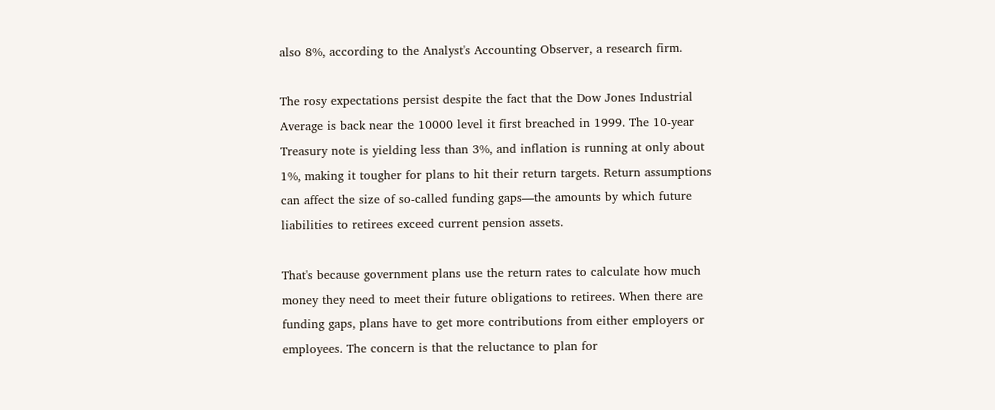also 8%, according to the Analyst's Accounting Observer, a research firm.

The rosy expectations persist despite the fact that the Dow Jones Industrial Average is back near the 10000 level it first breached in 1999. The 10-year Treasury note is yielding less than 3%, and inflation is running at only about 1%, making it tougher for plans to hit their return targets. Return assumptions can affect the size of so-called funding gaps—the amounts by which future liabilities to retirees exceed current pension assets.

That's because government plans use the return rates to calculate how much money they need to meet their future obligations to retirees. When there are funding gaps, plans have to get more contributions from either employers or employees. The concern is that the reluctance to plan for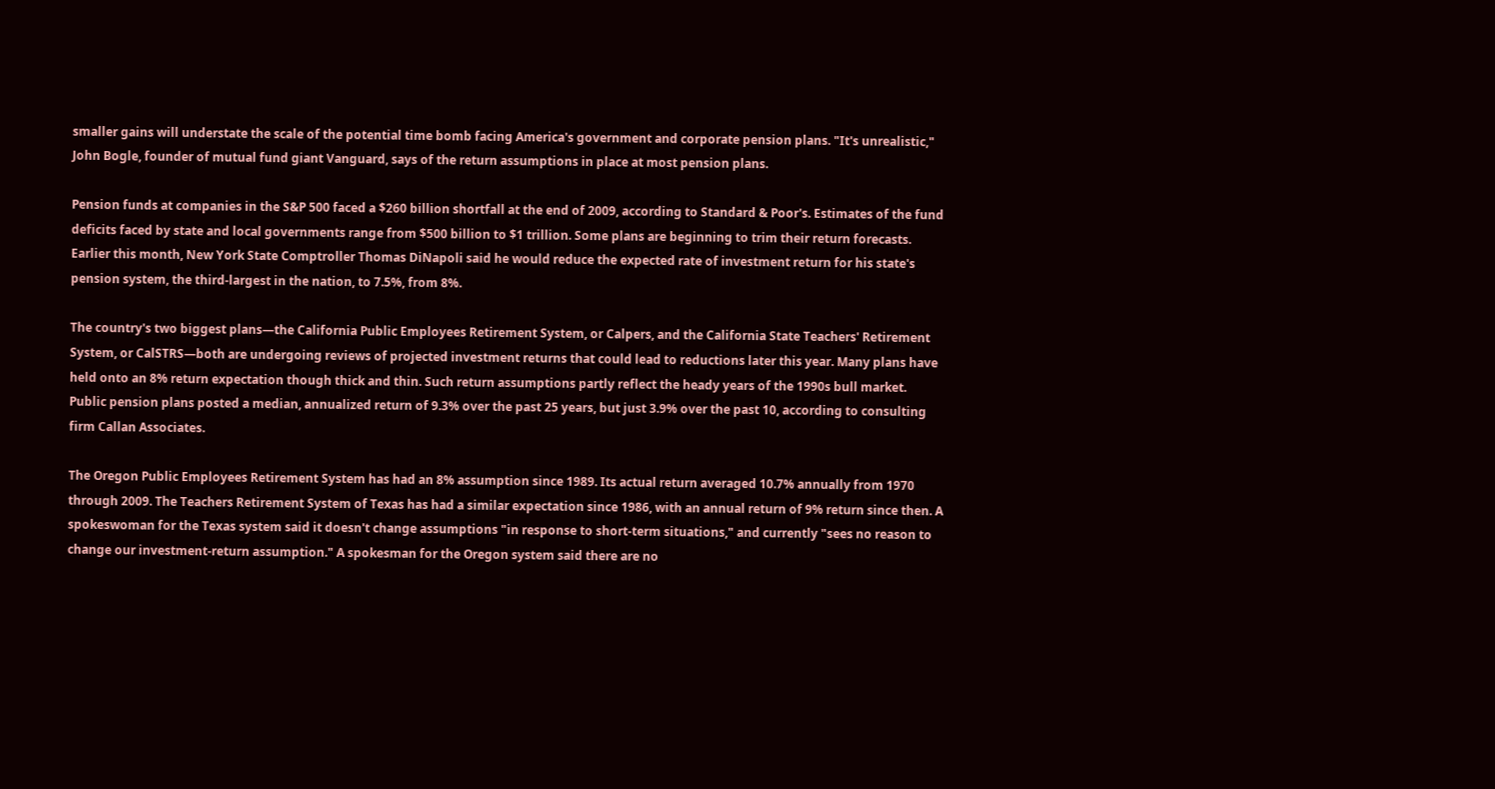smaller gains will understate the scale of the potential time bomb facing America's government and corporate pension plans. "It's unrealistic," John Bogle, founder of mutual fund giant Vanguard, says of the return assumptions in place at most pension plans.

Pension funds at companies in the S&P 500 faced a $260 billion shortfall at the end of 2009, according to Standard & Poor's. Estimates of the fund deficits faced by state and local governments range from $500 billion to $1 trillion. Some plans are beginning to trim their return forecasts. Earlier this month, New York State Comptroller Thomas DiNapoli said he would reduce the expected rate of investment return for his state's pension system, the third-largest in the nation, to 7.5%, from 8%.

The country's two biggest plans—the California Public Employees Retirement System, or Calpers, and the California State Teachers' Retirement System, or CalSTRS—both are undergoing reviews of projected investment returns that could lead to reductions later this year. Many plans have held onto an 8% return expectation though thick and thin. Such return assumptions partly reflect the heady years of the 1990s bull market. Public pension plans posted a median, annualized return of 9.3% over the past 25 years, but just 3.9% over the past 10, according to consulting firm Callan Associates.

The Oregon Public Employees Retirement System has had an 8% assumption since 1989. Its actual return averaged 10.7% annually from 1970 through 2009. The Teachers Retirement System of Texas has had a similar expectation since 1986, with an annual return of 9% return since then. A spokeswoman for the Texas system said it doesn't change assumptions "in response to short-term situations," and currently "sees no reason to change our investment-return assumption." A spokesman for the Oregon system said there are no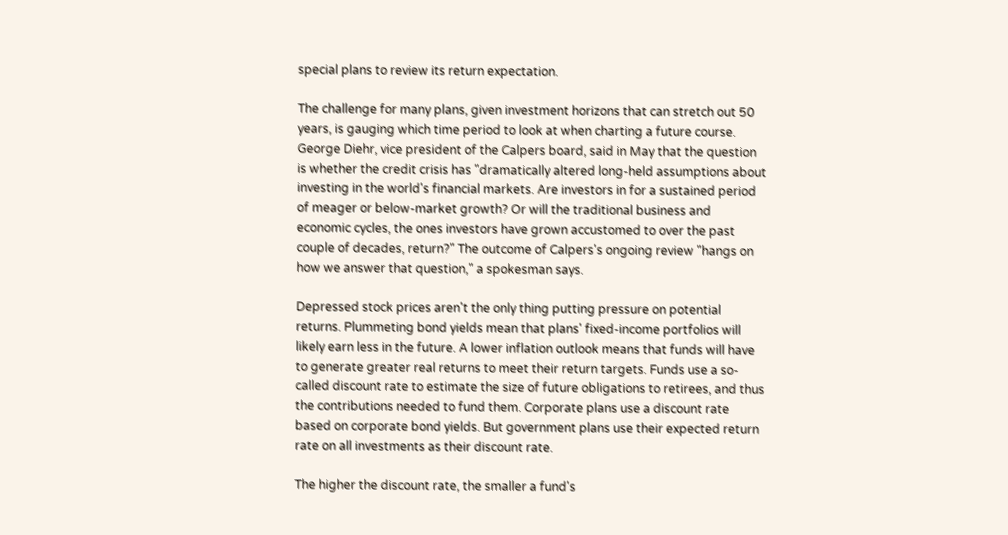special plans to review its return expectation.

The challenge for many plans, given investment horizons that can stretch out 50 years, is gauging which time period to look at when charting a future course. George Diehr, vice president of the Calpers board, said in May that the question is whether the credit crisis has "dramatically altered long-held assumptions about investing in the world's financial markets. Are investors in for a sustained period of meager or below-market growth? Or will the traditional business and economic cycles, the ones investors have grown accustomed to over the past couple of decades, return?" The outcome of Calpers's ongoing review "hangs on how we answer that question," a spokesman says.

Depressed stock prices aren't the only thing putting pressure on potential returns. Plummeting bond yields mean that plans' fixed-income portfolios will likely earn less in the future. A lower inflation outlook means that funds will have to generate greater real returns to meet their return targets. Funds use a so-called discount rate to estimate the size of future obligations to retirees, and thus the contributions needed to fund them. Corporate plans use a discount rate based on corporate bond yields. But government plans use their expected return rate on all investments as their discount rate.

The higher the discount rate, the smaller a fund's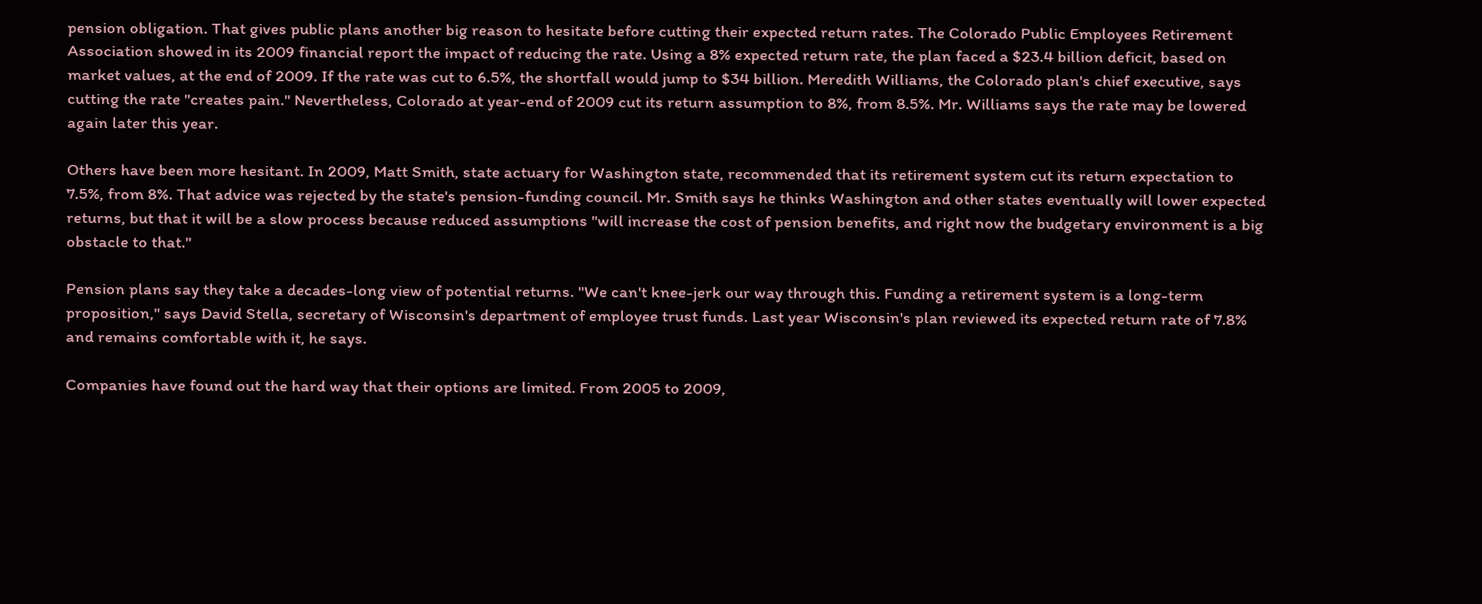pension obligation. That gives public plans another big reason to hesitate before cutting their expected return rates. The Colorado Public Employees Retirement Association showed in its 2009 financial report the impact of reducing the rate. Using a 8% expected return rate, the plan faced a $23.4 billion deficit, based on market values, at the end of 2009. If the rate was cut to 6.5%, the shortfall would jump to $34 billion. Meredith Williams, the Colorado plan's chief executive, says cutting the rate "creates pain." Nevertheless, Colorado at year-end of 2009 cut its return assumption to 8%, from 8.5%. Mr. Williams says the rate may be lowered again later this year.

Others have been more hesitant. In 2009, Matt Smith, state actuary for Washington state, recommended that its retirement system cut its return expectation to 7.5%, from 8%. That advice was rejected by the state's pension-funding council. Mr. Smith says he thinks Washington and other states eventually will lower expected returns, but that it will be a slow process because reduced assumptions "will increase the cost of pension benefits, and right now the budgetary environment is a big obstacle to that."

Pension plans say they take a decades-long view of potential returns. "We can't knee-jerk our way through this. Funding a retirement system is a long-term proposition," says David Stella, secretary of Wisconsin's department of employee trust funds. Last year Wisconsin's plan reviewed its expected return rate of 7.8% and remains comfortable with it, he says.

Companies have found out the hard way that their options are limited. From 2005 to 2009,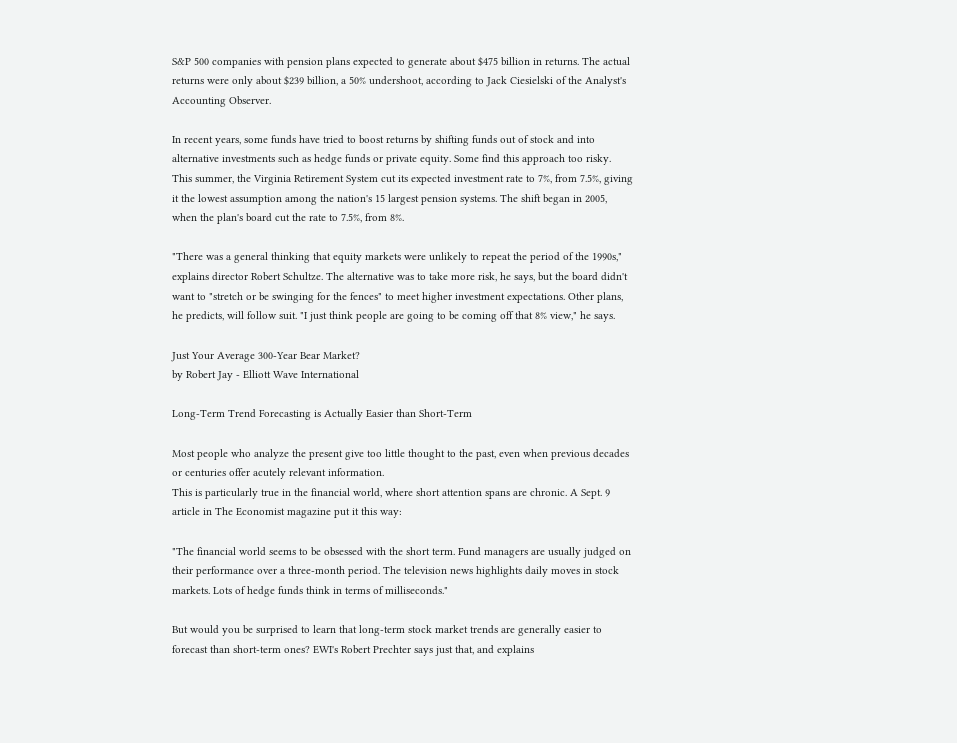S&P 500 companies with pension plans expected to generate about $475 billion in returns. The actual returns were only about $239 billion, a 50% undershoot, according to Jack Ciesielski of the Analyst's Accounting Observer.

In recent years, some funds have tried to boost returns by shifting funds out of stock and into alternative investments such as hedge funds or private equity. Some find this approach too risky. This summer, the Virginia Retirement System cut its expected investment rate to 7%, from 7.5%, giving it the lowest assumption among the nation's 15 largest pension systems. The shift began in 2005, when the plan's board cut the rate to 7.5%, from 8%.

"There was a general thinking that equity markets were unlikely to repeat the period of the 1990s," explains director Robert Schultze. The alternative was to take more risk, he says, but the board didn't want to "stretch or be swinging for the fences" to meet higher investment expectations. Other plans, he predicts, will follow suit. "I just think people are going to be coming off that 8% view," he says.

Just Your Average 300-Year Bear Market?
by Robert Jay - Elliott Wave International

Long-Term Trend Forecasting is Actually Easier than Short-Term

Most people who analyze the present give too little thought to the past, even when previous decades or centuries offer acutely relevant information.
This is particularly true in the financial world, where short attention spans are chronic. A Sept. 9 article in The Economist magazine put it this way:

"The financial world seems to be obsessed with the short term. Fund managers are usually judged on their performance over a three-month period. The television news highlights daily moves in stock markets. Lots of hedge funds think in terms of milliseconds."

But would you be surprised to learn that long-term stock market trends are generally easier to forecast than short-term ones? EWI's Robert Prechter says just that, and explains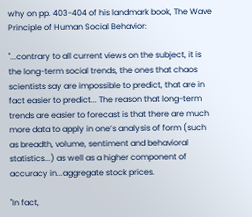why on pp. 403-404 of his landmark book, The Wave Principle of Human Social Behavior:

"...contrary to all current views on the subject, it is the long-term social trends, the ones that chaos scientists say are impossible to predict, that are in fact easier to predict... The reason that long-term trends are easier to forecast is that there are much more data to apply in one’s analysis of form (such as breadth, volume, sentiment and behavioral statistics...) as well as a higher component of accuracy in...aggregate stock prices.

"In fact,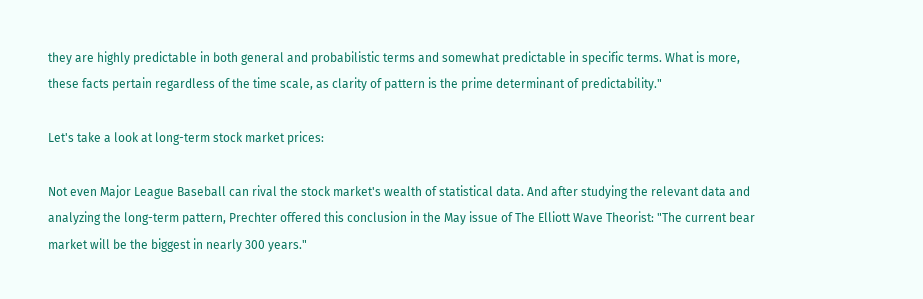they are highly predictable in both general and probabilistic terms and somewhat predictable in specific terms. What is more, these facts pertain regardless of the time scale, as clarity of pattern is the prime determinant of predictability."

Let's take a look at long-term stock market prices:

Not even Major League Baseball can rival the stock market's wealth of statistical data. And after studying the relevant data and analyzing the long-term pattern, Prechter offered this conclusion in the May issue of The Elliott Wave Theorist: "The current bear market will be the biggest in nearly 300 years."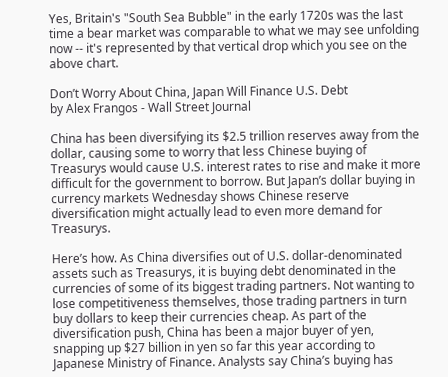Yes, Britain's "South Sea Bubble" in the early 1720s was the last time a bear market was comparable to what we may see unfolding now -- it's represented by that vertical drop which you see on the above chart.

Don’t Worry About China, Japan Will Finance U.S. Debt
by Alex Frangos - Wall Street Journal

China has been diversifying its $2.5 trillion reserves away from the dollar, causing some to worry that less Chinese buying of Treasurys would cause U.S. interest rates to rise and make it more difficult for the government to borrow. But Japan’s dollar buying in currency markets Wednesday shows Chinese reserve diversification might actually lead to even more demand for Treasurys.

Here’s how. As China diversifies out of U.S. dollar-denominated assets such as Treasurys, it is buying debt denominated in the currencies of some of its biggest trading partners. Not wanting to lose competitiveness themselves, those trading partners in turn buy dollars to keep their currencies cheap. As part of the diversification push, China has been a major buyer of yen, snapping up $27 billion in yen so far this year according to Japanese Ministry of Finance. Analysts say China’s buying has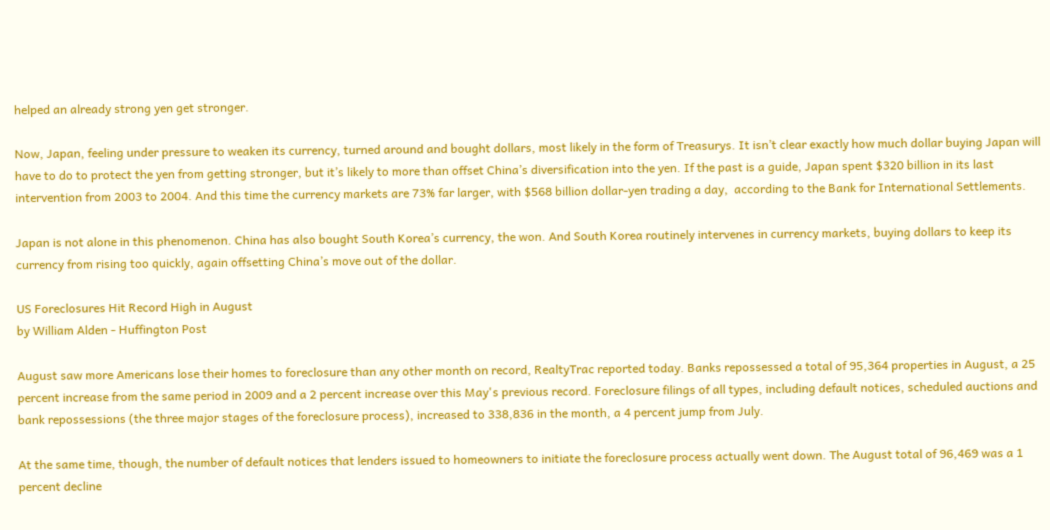helped an already strong yen get stronger.

Now, Japan, feeling under pressure to weaken its currency, turned around and bought dollars, most likely in the form of Treasurys. It isn’t clear exactly how much dollar buying Japan will have to do to protect the yen from getting stronger, but it’s likely to more than offset China’s diversification into the yen. If the past is a guide, Japan spent $320 billion in its last intervention from 2003 to 2004. And this time the currency markets are 73% far larger, with $568 billion dollar-yen trading a day,  according to the Bank for International Settlements.

Japan is not alone in this phenomenon. China has also bought South Korea’s currency, the won. And South Korea routinely intervenes in currency markets, buying dollars to keep its currency from rising too quickly, again offsetting China’s move out of the dollar.

US Foreclosures Hit Record High in August
by William Alden - Huffington Post

August saw more Americans lose their homes to foreclosure than any other month on record, RealtyTrac reported today. Banks repossessed a total of 95,364 properties in August, a 25 percent increase from the same period in 2009 and a 2 percent increase over this May's previous record. Foreclosure filings of all types, including default notices, scheduled auctions and bank repossessions (the three major stages of the foreclosure process), increased to 338,836 in the month, a 4 percent jump from July.

At the same time, though, the number of default notices that lenders issued to homeowners to initiate the foreclosure process actually went down. The August total of 96,469 was a 1 percent decline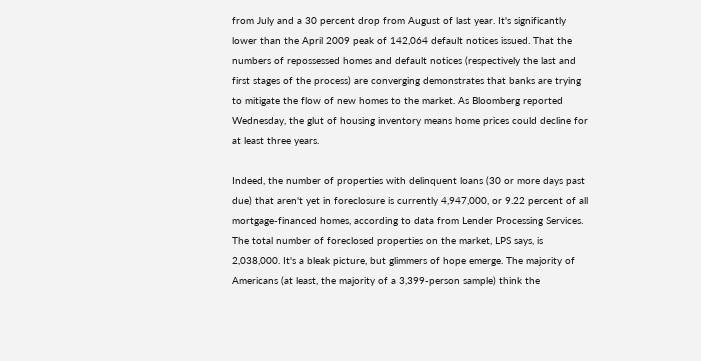from July and a 30 percent drop from August of last year. It's significantly lower than the April 2009 peak of 142,064 default notices issued. That the numbers of repossessed homes and default notices (respectively the last and first stages of the process) are converging demonstrates that banks are trying to mitigate the flow of new homes to the market. As Bloomberg reported Wednesday, the glut of housing inventory means home prices could decline for at least three years.

Indeed, the number of properties with delinquent loans (30 or more days past due) that aren't yet in foreclosure is currently 4,947,000, or 9.22 percent of all mortgage-financed homes, according to data from Lender Processing Services. The total number of foreclosed properties on the market, LPS says, is 2,038,000. It's a bleak picture, but glimmers of hope emerge. The majority of Americans (at least, the majority of a 3,399-person sample) think the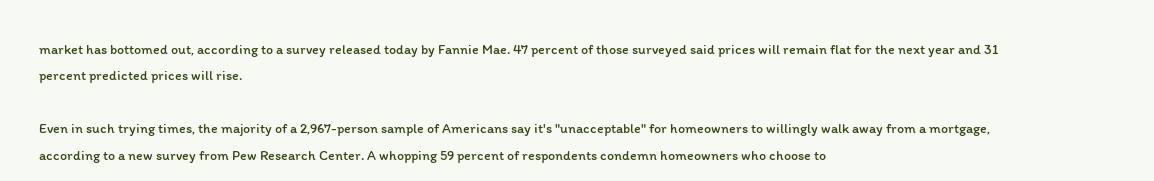market has bottomed out, according to a survey released today by Fannie Mae. 47 percent of those surveyed said prices will remain flat for the next year and 31 percent predicted prices will rise.

Even in such trying times, the majority of a 2,967-person sample of Americans say it's "unacceptable" for homeowners to willingly walk away from a mortgage, according to a new survey from Pew Research Center. A whopping 59 percent of respondents condemn homeowners who choose to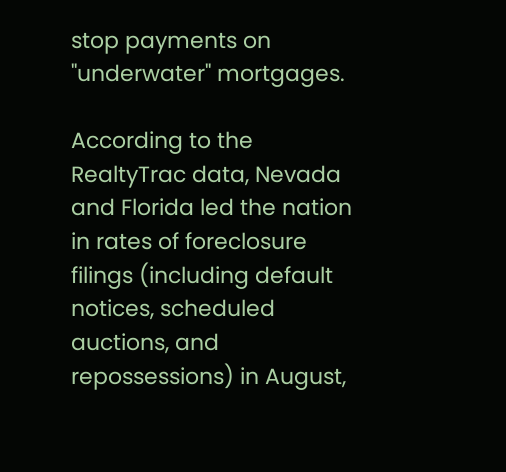stop payments on "underwater" mortgages.

According to the RealtyTrac data, Nevada and Florida led the nation in rates of foreclosure filings (including default notices, scheduled auctions, and repossessions) in August,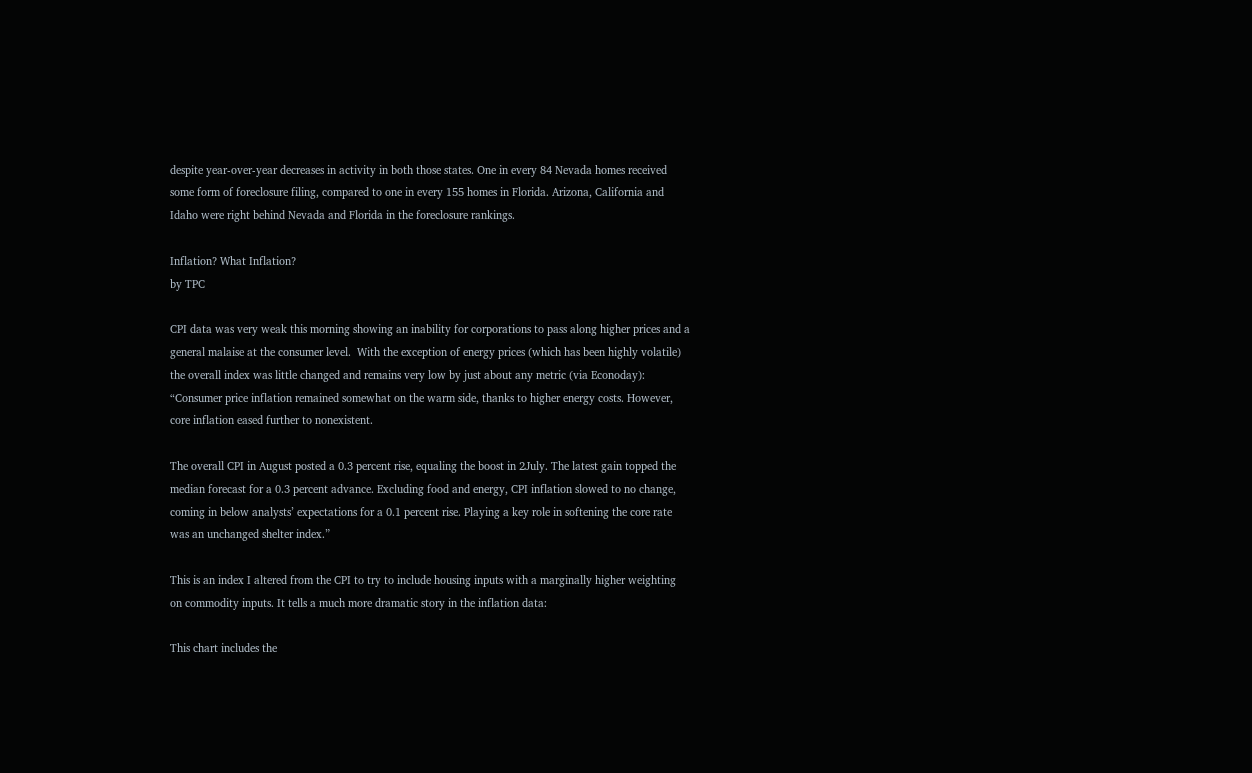despite year-over-year decreases in activity in both those states. One in every 84 Nevada homes received some form of foreclosure filing, compared to one in every 155 homes in Florida. Arizona, California and Idaho were right behind Nevada and Florida in the foreclosure rankings.

Inflation? What Inflation?
by TPC

CPI data was very weak this morning showing an inability for corporations to pass along higher prices and a general malaise at the consumer level.  With the exception of energy prices (which has been highly volatile) the overall index was little changed and remains very low by just about any metric (via Econoday):
“Consumer price inflation remained somewhat on the warm side, thanks to higher energy costs. However, core inflation eased further to nonexistent.

The overall CPI in August posted a 0.3 percent rise, equaling the boost in 2July. The latest gain topped the median forecast for a 0.3 percent advance. Excluding food and energy, CPI inflation slowed to no change, coming in below analysts’ expectations for a 0.1 percent rise. Playing a key role in softening the core rate was an unchanged shelter index.”

This is an index I altered from the CPI to try to include housing inputs with a marginally higher weighting on commodity inputs. It tells a much more dramatic story in the inflation data:

This chart includes the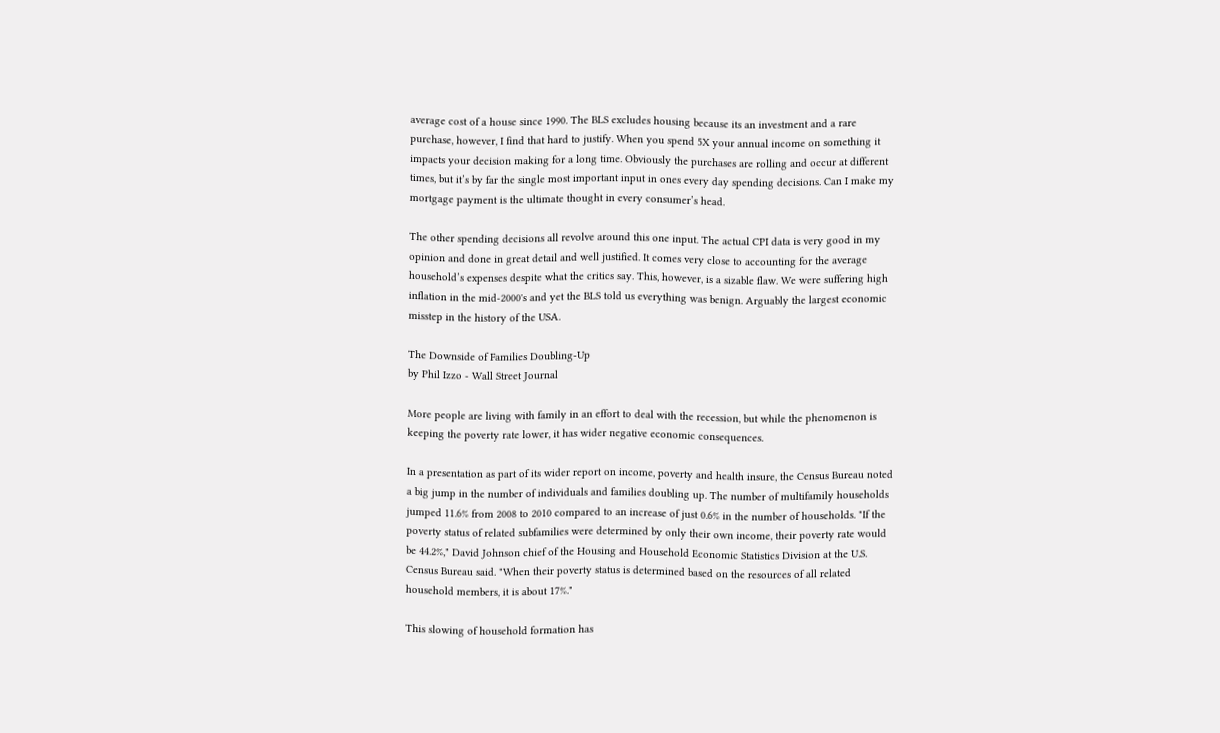average cost of a house since 1990. The BLS excludes housing because its an investment and a rare purchase, however, I find that hard to justify. When you spend 5X your annual income on something it impacts your decision making for a long time. Obviously the purchases are rolling and occur at different times, but it’s by far the single most important input in ones every day spending decisions. Can I make my mortgage payment is the ultimate thought in every consumer’s head.

The other spending decisions all revolve around this one input. The actual CPI data is very good in my opinion and done in great detail and well justified. It comes very close to accounting for the average household’s expenses despite what the critics say. This, however, is a sizable flaw. We were suffering high inflation in the mid-2000's and yet the BLS told us everything was benign. Arguably the largest economic misstep in the history of the USA.

The Downside of Families Doubling-Up
by Phil Izzo - Wall Street Journal

More people are living with family in an effort to deal with the recession, but while the phenomenon is keeping the poverty rate lower, it has wider negative economic consequences.

In a presentation as part of its wider report on income, poverty and health insure, the Census Bureau noted a big jump in the number of individuals and families doubling up. The number of multifamily households jumped 11.6% from 2008 to 2010 compared to an increase of just 0.6% in the number of households. "If the poverty status of related subfamilies were determined by only their own income, their poverty rate would be 44.2%," David Johnson chief of the Housing and Household Economic Statistics Division at the U.S. Census Bureau said. "When their poverty status is determined based on the resources of all related household members, it is about 17%."

This slowing of household formation has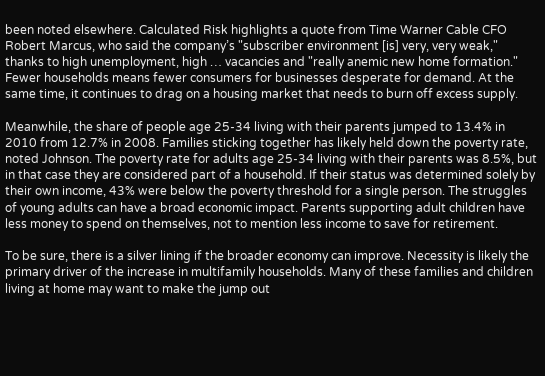been noted elsewhere. Calculated Risk highlights a quote from Time Warner Cable CFO Robert Marcus, who said the company’s "subscriber environment [is] very, very weak," thanks to high unemployment, high … vacancies and "really anemic new home formation." Fewer households means fewer consumers for businesses desperate for demand. At the same time, it continues to drag on a housing market that needs to burn off excess supply.

Meanwhile, the share of people age 25-34 living with their parents jumped to 13.4% in 2010 from 12.7% in 2008. Families sticking together has likely held down the poverty rate, noted Johnson. The poverty rate for adults age 25-34 living with their parents was 8.5%, but in that case they are considered part of a household. If their status was determined solely by their own income, 43% were below the poverty threshold for a single person. The struggles of young adults can have a broad economic impact. Parents supporting adult children have less money to spend on themselves, not to mention less income to save for retirement.

To be sure, there is a silver lining if the broader economy can improve. Necessity is likely the primary driver of the increase in multifamily households. Many of these families and children living at home may want to make the jump out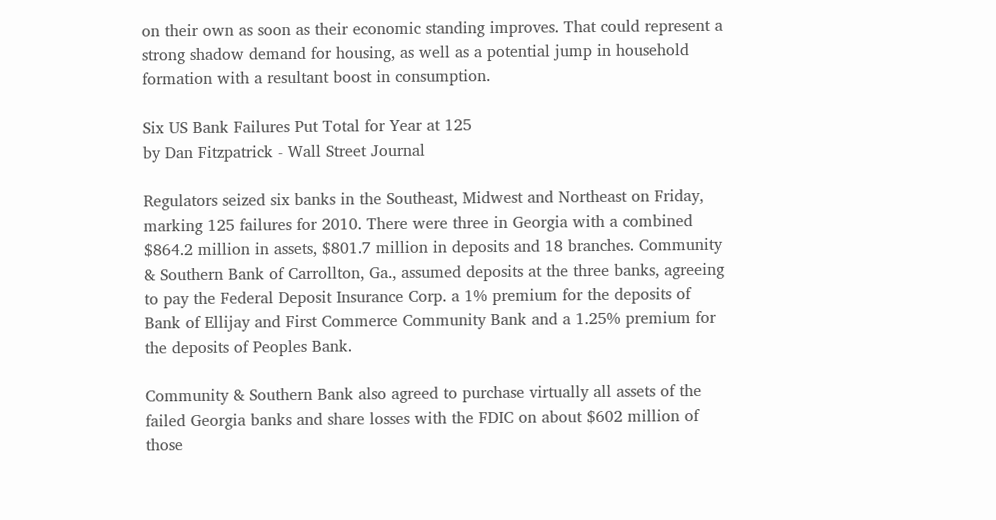on their own as soon as their economic standing improves. That could represent a strong shadow demand for housing, as well as a potential jump in household formation with a resultant boost in consumption.

Six US Bank Failures Put Total for Year at 125
by Dan Fitzpatrick - Wall Street Journal

Regulators seized six banks in the Southeast, Midwest and Northeast on Friday, marking 125 failures for 2010. There were three in Georgia with a combined $864.2 million in assets, $801.7 million in deposits and 18 branches. Community & Southern Bank of Carrollton, Ga., assumed deposits at the three banks, agreeing to pay the Federal Deposit Insurance Corp. a 1% premium for the deposits of Bank of Ellijay and First Commerce Community Bank and a 1.25% premium for the deposits of Peoples Bank.

Community & Southern Bank also agreed to purchase virtually all assets of the failed Georgia banks and share losses with the FDIC on about $602 million of those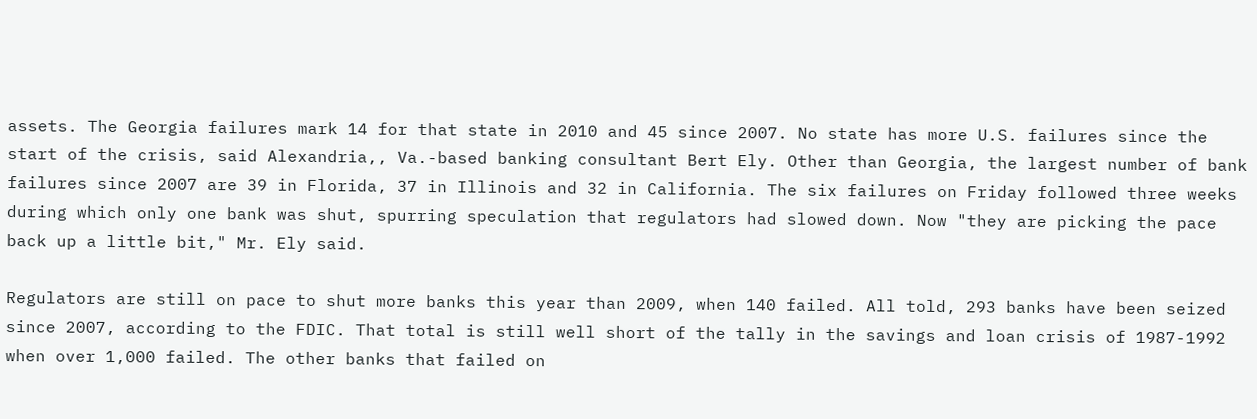assets. The Georgia failures mark 14 for that state in 2010 and 45 since 2007. No state has more U.S. failures since the start of the crisis, said Alexandria,, Va.-based banking consultant Bert Ely. Other than Georgia, the largest number of bank failures since 2007 are 39 in Florida, 37 in Illinois and 32 in California. The six failures on Friday followed three weeks during which only one bank was shut, spurring speculation that regulators had slowed down. Now "they are picking the pace back up a little bit," Mr. Ely said.

Regulators are still on pace to shut more banks this year than 2009, when 140 failed. All told, 293 banks have been seized since 2007, according to the FDIC. That total is still well short of the tally in the savings and loan crisis of 1987-1992 when over 1,000 failed. The other banks that failed on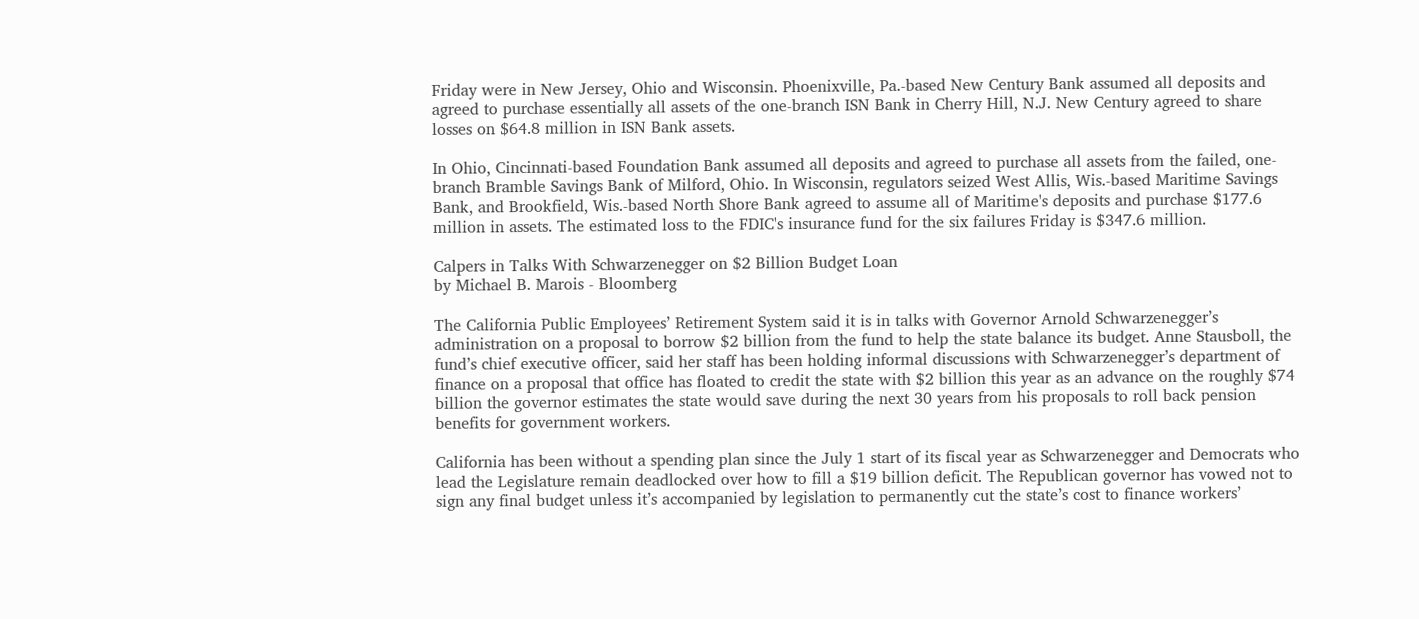Friday were in New Jersey, Ohio and Wisconsin. Phoenixville, Pa.-based New Century Bank assumed all deposits and agreed to purchase essentially all assets of the one-branch ISN Bank in Cherry Hill, N.J. New Century agreed to share losses on $64.8 million in ISN Bank assets.

In Ohio, Cincinnati-based Foundation Bank assumed all deposits and agreed to purchase all assets from the failed, one-branch Bramble Savings Bank of Milford, Ohio. In Wisconsin, regulators seized West Allis, Wis.-based Maritime Savings Bank, and Brookfield, Wis.-based North Shore Bank agreed to assume all of Maritime's deposits and purchase $177.6 million in assets. The estimated loss to the FDIC's insurance fund for the six failures Friday is $347.6 million.

Calpers in Talks With Schwarzenegger on $2 Billion Budget Loan
by Michael B. Marois - Bloomberg

The California Public Employees’ Retirement System said it is in talks with Governor Arnold Schwarzenegger’s administration on a proposal to borrow $2 billion from the fund to help the state balance its budget. Anne Stausboll, the fund’s chief executive officer, said her staff has been holding informal discussions with Schwarzenegger’s department of finance on a proposal that office has floated to credit the state with $2 billion this year as an advance on the roughly $74 billion the governor estimates the state would save during the next 30 years from his proposals to roll back pension benefits for government workers.

California has been without a spending plan since the July 1 start of its fiscal year as Schwarzenegger and Democrats who lead the Legislature remain deadlocked over how to fill a $19 billion deficit. The Republican governor has vowed not to sign any final budget unless it’s accompanied by legislation to permanently cut the state’s cost to finance workers’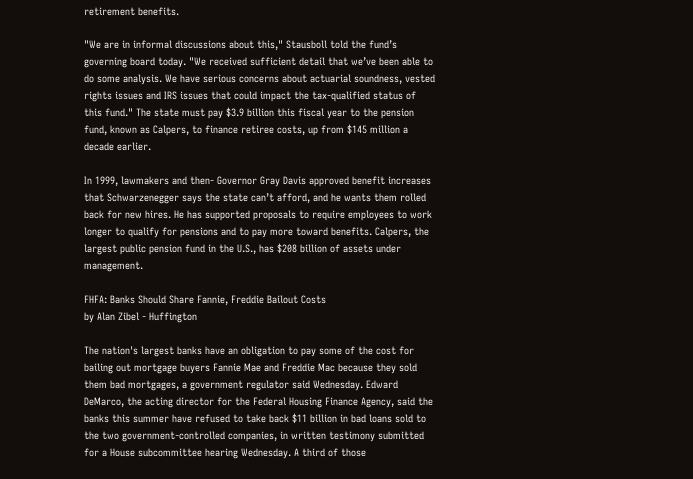retirement benefits.

"We are in informal discussions about this," Stausboll told the fund’s governing board today. "We received sufficient detail that we’ve been able to do some analysis. We have serious concerns about actuarial soundness, vested rights issues and IRS issues that could impact the tax-qualified status of this fund." The state must pay $3.9 billion this fiscal year to the pension fund, known as Calpers, to finance retiree costs, up from $145 million a decade earlier.

In 1999, lawmakers and then- Governor Gray Davis approved benefit increases that Schwarzenegger says the state can’t afford, and he wants them rolled back for new hires. He has supported proposals to require employees to work longer to qualify for pensions and to pay more toward benefits. Calpers, the largest public pension fund in the U.S., has $208 billion of assets under management.

FHFA: Banks Should Share Fannie, Freddie Bailout Costs
by Alan Zibel - Huffington

The nation's largest banks have an obligation to pay some of the cost for bailing out mortgage buyers Fannie Mae and Freddie Mac because they sold them bad mortgages, a government regulator said Wednesday. Edward DeMarco, the acting director for the Federal Housing Finance Agency, said the banks this summer have refused to take back $11 billion in bad loans sold to the two government-controlled companies, in written testimony submitted for a House subcommittee hearing Wednesday. A third of those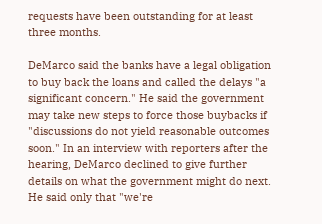requests have been outstanding for at least three months.

DeMarco said the banks have a legal obligation to buy back the loans and called the delays "a significant concern." He said the government may take new steps to force those buybacks if "discussions do not yield reasonable outcomes soon." In an interview with reporters after the hearing, DeMarco declined to give further details on what the government might do next. He said only that "we're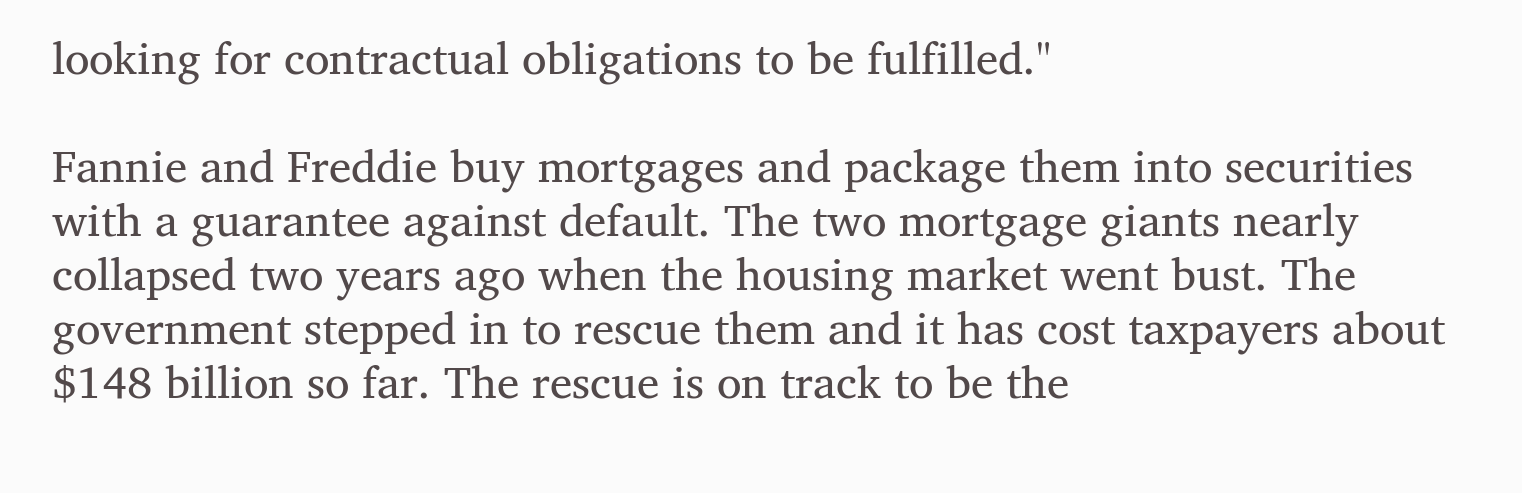looking for contractual obligations to be fulfilled."

Fannie and Freddie buy mortgages and package them into securities with a guarantee against default. The two mortgage giants nearly collapsed two years ago when the housing market went bust. The government stepped in to rescue them and it has cost taxpayers about $148 billion so far. The rescue is on track to be the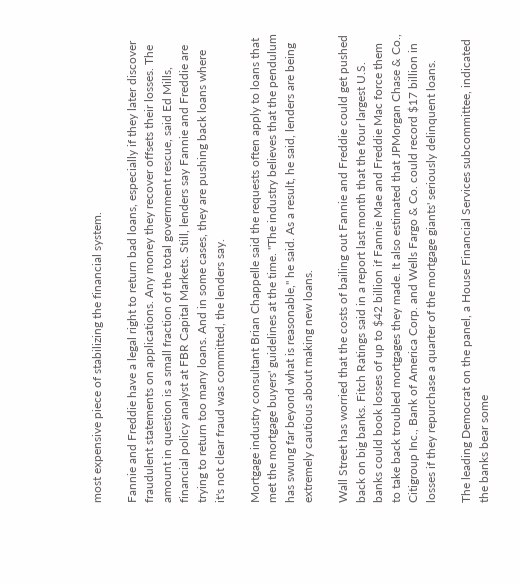most expensive piece of stabilizing the financial system.

Fannie and Freddie have a legal right to return bad loans, especially if they later discover fraudulent statements on applications. Any money they recover offsets their losses. The amount in question is a small fraction of the total government rescue, said Ed Mills, financial policy analyst at FBR Capital Markets. Still, lenders say Fannie and Freddie are trying to return too many loans. And in some cases, they are pushing back loans where it's not clear fraud was committed, the lenders say.

Mortgage industry consultant Brian Chappelle said the requests often apply to loans that met the mortgage buyers' guidelines at the time. "The industry believes that the pendulum has swung far beyond what is reasonable," he said. As a result, he said, lenders are being extremely cautious about making new loans.

Wall Street has worried that the costs of bailing out Fannie and Freddie could get pushed back on big banks. Fitch Ratings said in a report last month that the four largest U.S. banks could book losses of up to $42 billion if Fannie Mae and Freddie Mac force them to take back troubled mortgages they made. It also estimated that JPMorgan Chase & Co., Citigroup Inc., Bank of America Corp. and Wells Fargo & Co. could record $17 billion in losses if they repurchase a quarter of the mortgage giants' seriously delinquent loans.

The leading Democrat on the panel, a House Financial Services subcommittee, indicated the banks bear some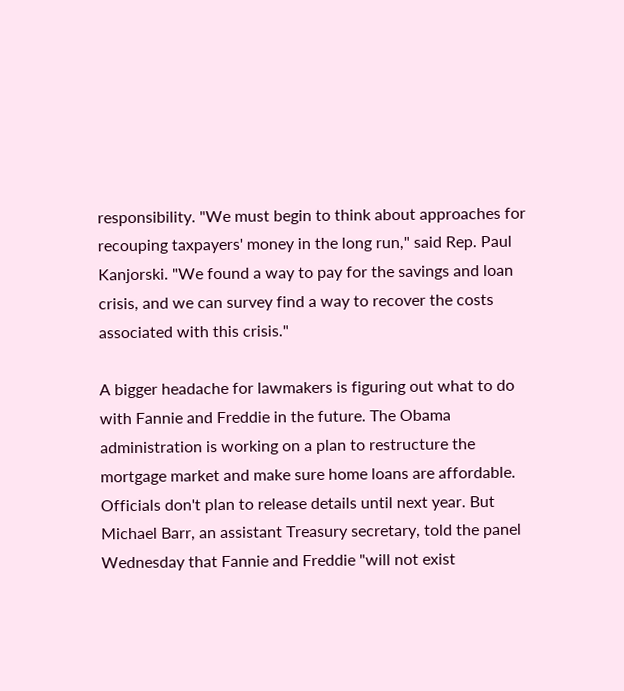responsibility. "We must begin to think about approaches for recouping taxpayers' money in the long run," said Rep. Paul Kanjorski. "We found a way to pay for the savings and loan crisis, and we can survey find a way to recover the costs associated with this crisis."

A bigger headache for lawmakers is figuring out what to do with Fannie and Freddie in the future. The Obama administration is working on a plan to restructure the mortgage market and make sure home loans are affordable. Officials don't plan to release details until next year. But Michael Barr, an assistant Treasury secretary, told the panel Wednesday that Fannie and Freddie "will not exist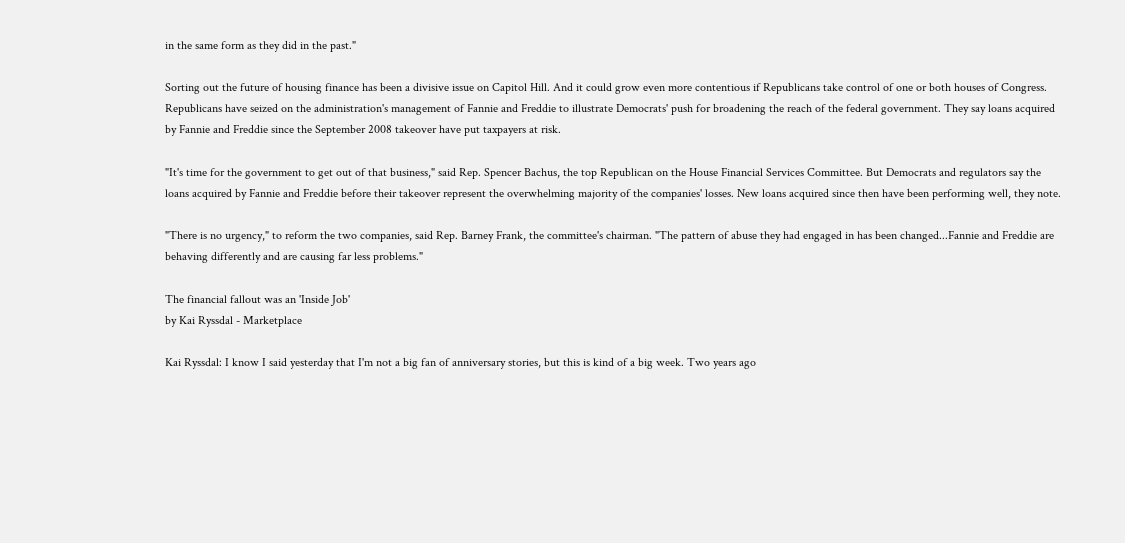in the same form as they did in the past."

Sorting out the future of housing finance has been a divisive issue on Capitol Hill. And it could grow even more contentious if Republicans take control of one or both houses of Congress. Republicans have seized on the administration's management of Fannie and Freddie to illustrate Democrats' push for broadening the reach of the federal government. They say loans acquired by Fannie and Freddie since the September 2008 takeover have put taxpayers at risk.

"It's time for the government to get out of that business," said Rep. Spencer Bachus, the top Republican on the House Financial Services Committee. But Democrats and regulators say the loans acquired by Fannie and Freddie before their takeover represent the overwhelming majority of the companies' losses. New loans acquired since then have been performing well, they note.

"There is no urgency," to reform the two companies, said Rep. Barney Frank, the committee's chairman. "The pattern of abuse they had engaged in has been changed...Fannie and Freddie are behaving differently and are causing far less problems."

The financial fallout was an 'Inside Job'
by Kai Ryssdal - Marketplace

Kai Ryssdal: I know I said yesterday that I'm not a big fan of anniversary stories, but this is kind of a big week. Two years ago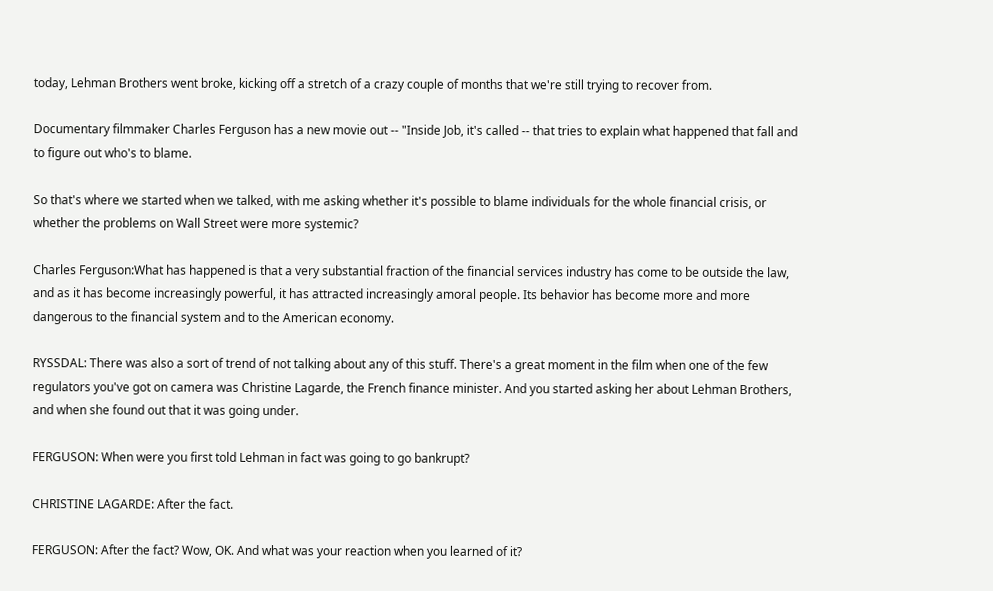today, Lehman Brothers went broke, kicking off a stretch of a crazy couple of months that we're still trying to recover from.

Documentary filmmaker Charles Ferguson has a new movie out -- "Inside Job, it's called -- that tries to explain what happened that fall and to figure out who's to blame.

So that's where we started when we talked, with me asking whether it's possible to blame individuals for the whole financial crisis, or whether the problems on Wall Street were more systemic?

Charles Ferguson:What has happened is that a very substantial fraction of the financial services industry has come to be outside the law, and as it has become increasingly powerful, it has attracted increasingly amoral people. Its behavior has become more and more dangerous to the financial system and to the American economy.

RYSSDAL: There was also a sort of trend of not talking about any of this stuff. There's a great moment in the film when one of the few regulators you've got on camera was Christine Lagarde, the French finance minister. And you started asking her about Lehman Brothers, and when she found out that it was going under.

FERGUSON: When were you first told Lehman in fact was going to go bankrupt?

CHRISTINE LAGARDE: After the fact.

FERGUSON: After the fact? Wow, OK. And what was your reaction when you learned of it?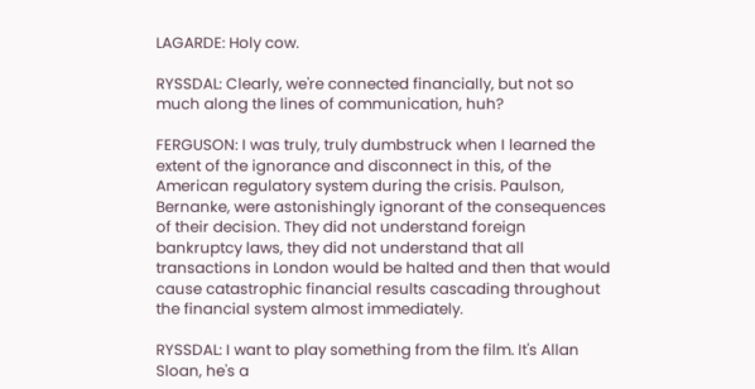LAGARDE: Holy cow.

RYSSDAL: Clearly, we're connected financially, but not so much along the lines of communication, huh?

FERGUSON: I was truly, truly dumbstruck when I learned the extent of the ignorance and disconnect in this, of the American regulatory system during the crisis. Paulson, Bernanke, were astonishingly ignorant of the consequences of their decision. They did not understand foreign bankruptcy laws, they did not understand that all transactions in London would be halted and then that would cause catastrophic financial results cascading throughout the financial system almost immediately.

RYSSDAL: I want to play something from the film. It's Allan Sloan, he's a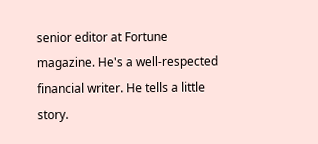senior editor at Fortune magazine. He's a well-respected financial writer. He tells a little story.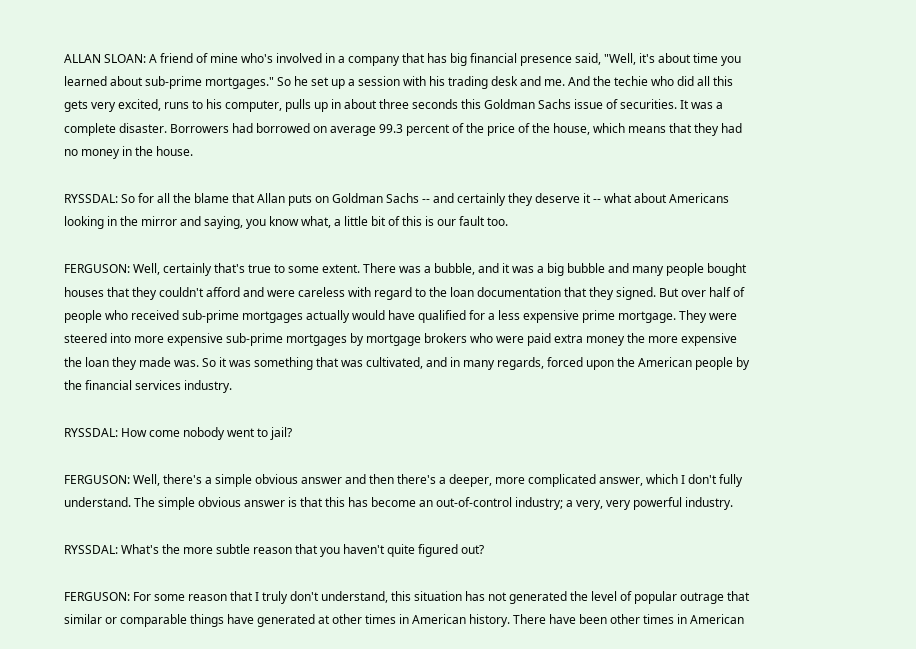ALLAN SLOAN: A friend of mine who's involved in a company that has big financial presence said, "Well, it's about time you learned about sub-prime mortgages." So he set up a session with his trading desk and me. And the techie who did all this gets very excited, runs to his computer, pulls up in about three seconds this Goldman Sachs issue of securities. It was a complete disaster. Borrowers had borrowed on average 99.3 percent of the price of the house, which means that they had no money in the house.

RYSSDAL: So for all the blame that Allan puts on Goldman Sachs -- and certainly they deserve it -- what about Americans looking in the mirror and saying, you know what, a little bit of this is our fault too.

FERGUSON: Well, certainly that's true to some extent. There was a bubble, and it was a big bubble and many people bought houses that they couldn't afford and were careless with regard to the loan documentation that they signed. But over half of people who received sub-prime mortgages actually would have qualified for a less expensive prime mortgage. They were steered into more expensive sub-prime mortgages by mortgage brokers who were paid extra money the more expensive the loan they made was. So it was something that was cultivated, and in many regards, forced upon the American people by the financial services industry.

RYSSDAL: How come nobody went to jail?

FERGUSON: Well, there's a simple obvious answer and then there's a deeper, more complicated answer, which I don't fully understand. The simple obvious answer is that this has become an out-of-control industry; a very, very powerful industry.

RYSSDAL: What's the more subtle reason that you haven't quite figured out?

FERGUSON: For some reason that I truly don't understand, this situation has not generated the level of popular outrage that similar or comparable things have generated at other times in American history. There have been other times in American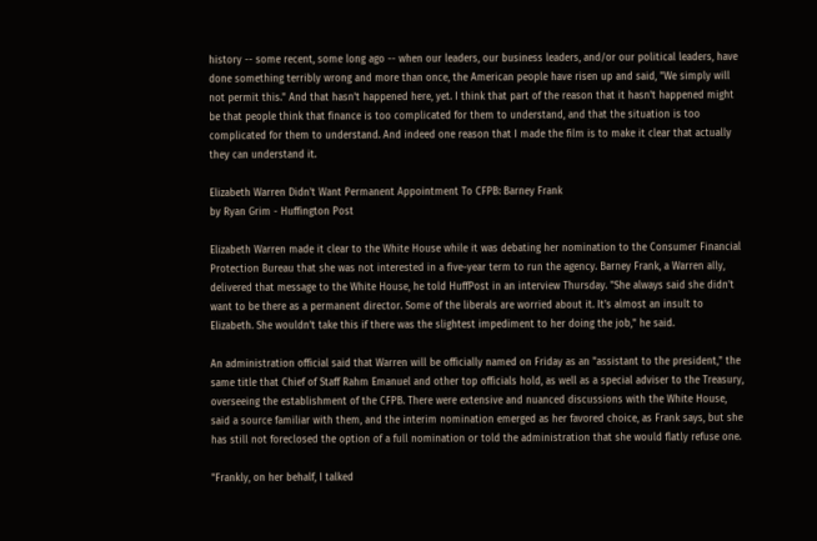history -- some recent, some long ago -- when our leaders, our business leaders, and/or our political leaders, have done something terribly wrong and more than once, the American people have risen up and said, "We simply will not permit this." And that hasn't happened here, yet. I think that part of the reason that it hasn't happened might be that people think that finance is too complicated for them to understand, and that the situation is too complicated for them to understand. And indeed one reason that I made the film is to make it clear that actually they can understand it.

Elizabeth Warren Didn't Want Permanent Appointment To CFPB: Barney Frank
by Ryan Grim - Huffington Post

Elizabeth Warren made it clear to the White House while it was debating her nomination to the Consumer Financial Protection Bureau that she was not interested in a five-year term to run the agency. Barney Frank, a Warren ally, delivered that message to the White House, he told HuffPost in an interview Thursday. "She always said she didn't want to be there as a permanent director. Some of the liberals are worried about it. It's almost an insult to Elizabeth. She wouldn't take this if there was the slightest impediment to her doing the job," he said.

An administration official said that Warren will be officially named on Friday as an "assistant to the president," the same title that Chief of Staff Rahm Emanuel and other top officials hold, as well as a special adviser to the Treasury, overseeing the establishment of the CFPB. There were extensive and nuanced discussions with the White House, said a source familiar with them, and the interim nomination emerged as her favored choice, as Frank says, but she has still not foreclosed the option of a full nomination or told the administration that she would flatly refuse one.

"Frankly, on her behalf, I talked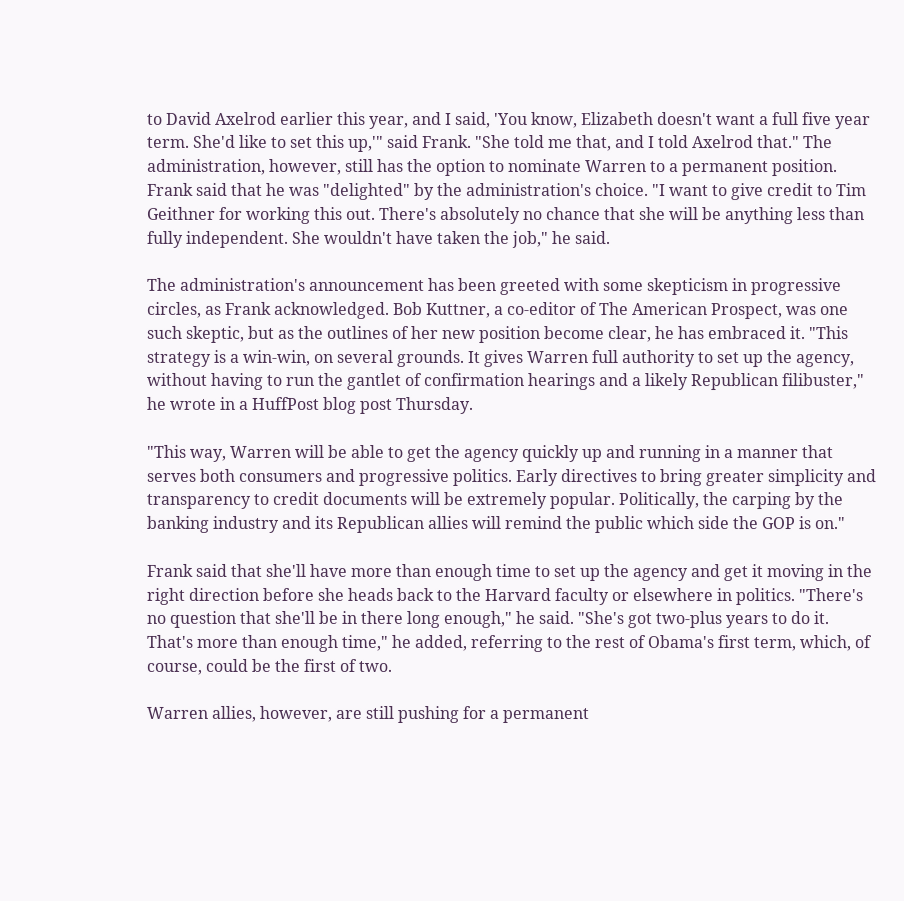to David Axelrod earlier this year, and I said, 'You know, Elizabeth doesn't want a full five year term. She'd like to set this up,'" said Frank. "She told me that, and I told Axelrod that." The administration, however, still has the option to nominate Warren to a permanent position. Frank said that he was "delighted" by the administration's choice. "I want to give credit to Tim Geithner for working this out. There's absolutely no chance that she will be anything less than fully independent. She wouldn't have taken the job," he said.

The administration's announcement has been greeted with some skepticism in progressive circles, as Frank acknowledged. Bob Kuttner, a co-editor of The American Prospect, was one such skeptic, but as the outlines of her new position become clear, he has embraced it. "This strategy is a win-win, on several grounds. It gives Warren full authority to set up the agency, without having to run the gantlet of confirmation hearings and a likely Republican filibuster," he wrote in a HuffPost blog post Thursday.

"This way, Warren will be able to get the agency quickly up and running in a manner that serves both consumers and progressive politics. Early directives to bring greater simplicity and transparency to credit documents will be extremely popular. Politically, the carping by the banking industry and its Republican allies will remind the public which side the GOP is on."

Frank said that she'll have more than enough time to set up the agency and get it moving in the right direction before she heads back to the Harvard faculty or elsewhere in politics. "There's no question that she'll be in there long enough," he said. "She's got two-plus years to do it. That's more than enough time," he added, referring to the rest of Obama's first term, which, of course, could be the first of two.

Warren allies, however, are still pushing for a permanent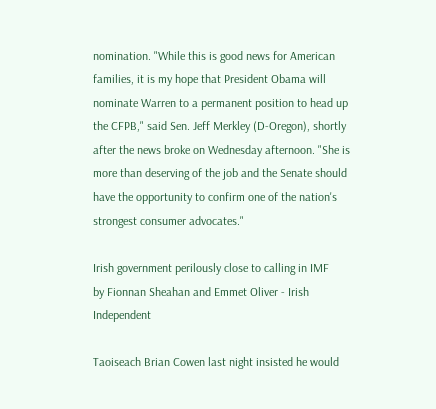nomination. "While this is good news for American families, it is my hope that President Obama will nominate Warren to a permanent position to head up the CFPB," said Sen. Jeff Merkley (D-Oregon), shortly after the news broke on Wednesday afternoon. "She is more than deserving of the job and the Senate should have the opportunity to confirm one of the nation's strongest consumer advocates."

Irish government perilously close to calling in IMF
by Fionnan Sheahan and Emmet Oliver - Irish Independent

Taoiseach Brian Cowen last night insisted he would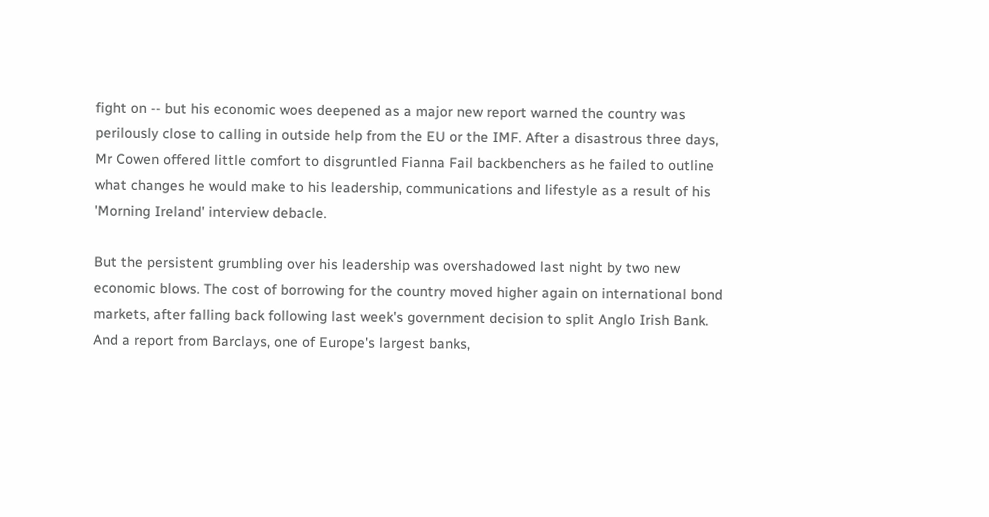fight on -- but his economic woes deepened as a major new report warned the country was perilously close to calling in outside help from the EU or the IMF. After a disastrous three days, Mr Cowen offered little comfort to disgruntled Fianna Fail backbenchers as he failed to outline what changes he would make to his leadership, communications and lifestyle as a result of his 'Morning Ireland' interview debacle.

But the persistent grumbling over his leadership was overshadowed last night by two new economic blows. The cost of borrowing for the country moved higher again on international bond markets, after falling back following last week's government decision to split Anglo Irish Bank. And a report from Barclays, one of Europe's largest banks,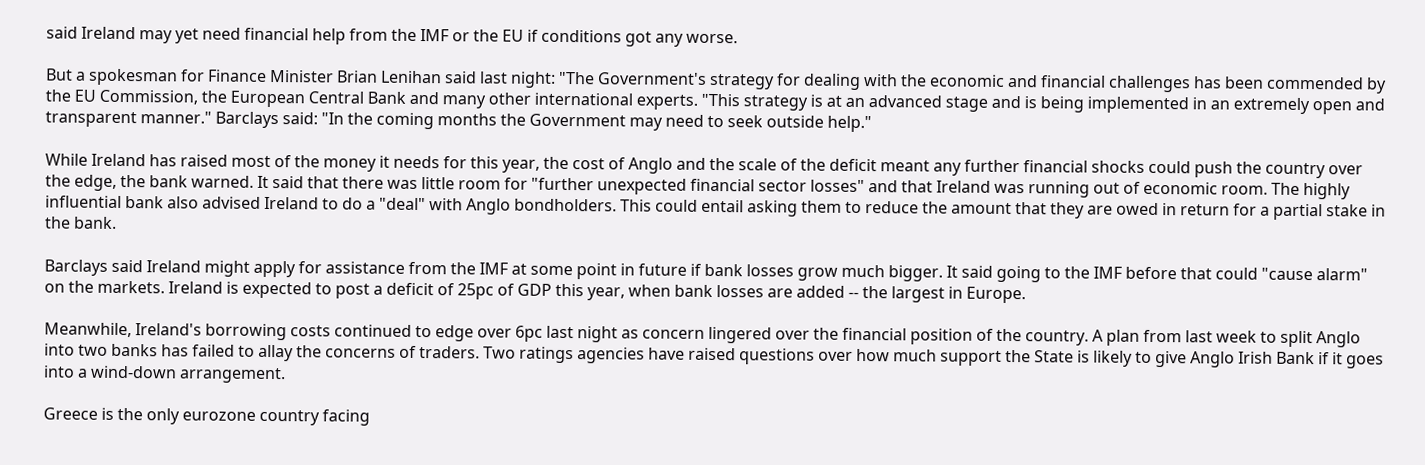said Ireland may yet need financial help from the IMF or the EU if conditions got any worse.

But a spokesman for Finance Minister Brian Lenihan said last night: "The Government's strategy for dealing with the economic and financial challenges has been commended by the EU Commission, the European Central Bank and many other international experts. "This strategy is at an advanced stage and is being implemented in an extremely open and transparent manner." Barclays said: "In the coming months the Government may need to seek outside help."

While Ireland has raised most of the money it needs for this year, the cost of Anglo and the scale of the deficit meant any further financial shocks could push the country over the edge, the bank warned. It said that there was little room for "further unexpected financial sector losses" and that Ireland was running out of economic room. The highly influential bank also advised Ireland to do a "deal" with Anglo bondholders. This could entail asking them to reduce the amount that they are owed in return for a partial stake in the bank.

Barclays said Ireland might apply for assistance from the IMF at some point in future if bank losses grow much bigger. It said going to the IMF before that could "cause alarm" on the markets. Ireland is expected to post a deficit of 25pc of GDP this year, when bank losses are added -- the largest in Europe.

Meanwhile, Ireland's borrowing costs continued to edge over 6pc last night as concern lingered over the financial position of the country. A plan from last week to split Anglo into two banks has failed to allay the concerns of traders. Two ratings agencies have raised questions over how much support the State is likely to give Anglo Irish Bank if it goes into a wind-down arrangement.

Greece is the only eurozone country facing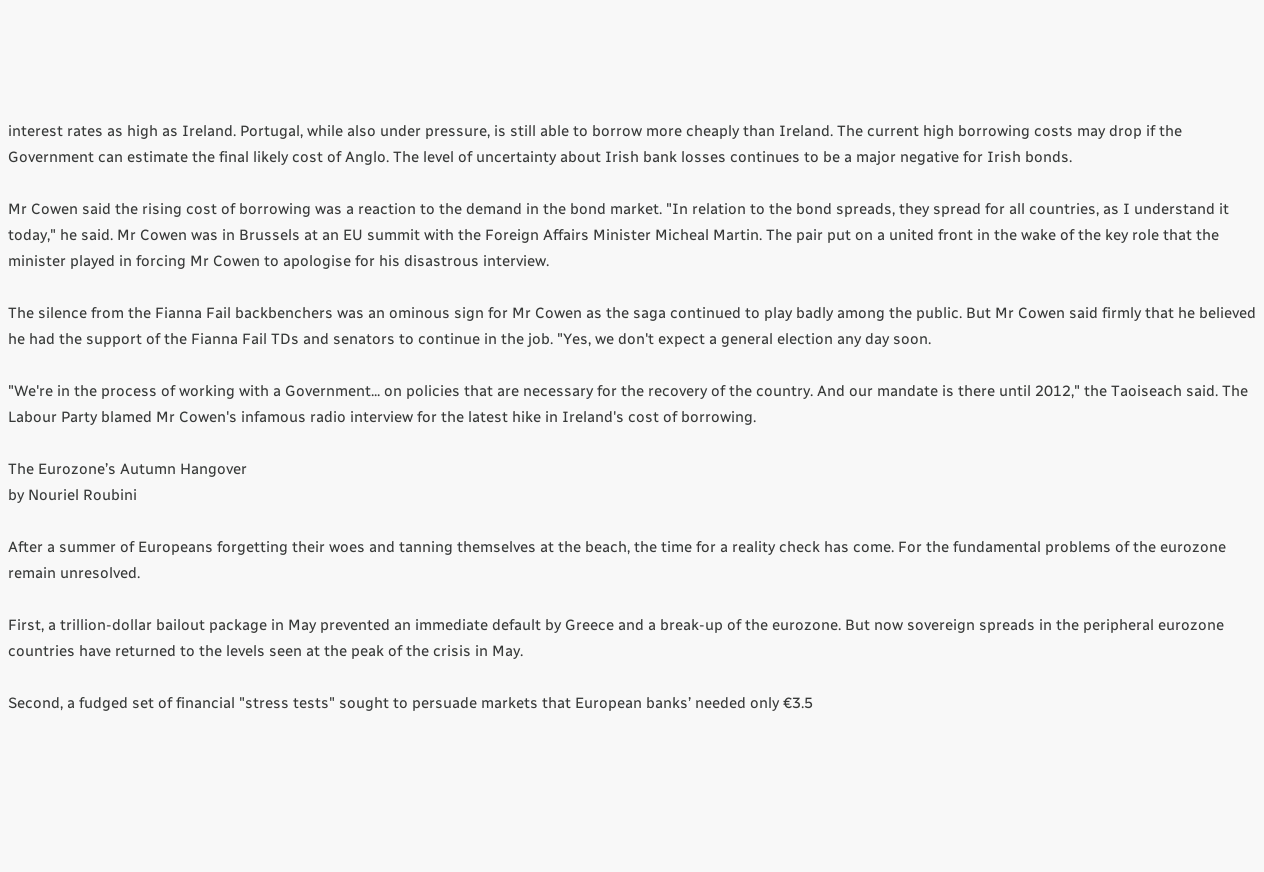interest rates as high as Ireland. Portugal, while also under pressure, is still able to borrow more cheaply than Ireland. The current high borrowing costs may drop if the Government can estimate the final likely cost of Anglo. The level of uncertainty about Irish bank losses continues to be a major negative for Irish bonds.

Mr Cowen said the rising cost of borrowing was a reaction to the demand in the bond market. "In relation to the bond spreads, they spread for all countries, as I understand it today," he said. Mr Cowen was in Brussels at an EU summit with the Foreign Affairs Minister Micheal Martin. The pair put on a united front in the wake of the key role that the minister played in forcing Mr Cowen to apologise for his disastrous interview.

The silence from the Fianna Fail backbenchers was an ominous sign for Mr Cowen as the saga continued to play badly among the public. But Mr Cowen said firmly that he believed he had the support of the Fianna Fail TDs and senators to continue in the job. "Yes, we don't expect a general election any day soon.

"We're in the process of working with a Government... on policies that are necessary for the recovery of the country. And our mandate is there until 2012," the Taoiseach said. The Labour Party blamed Mr Cowen's infamous radio interview for the latest hike in Ireland's cost of borrowing.

The Eurozone’s Autumn Hangover
by Nouriel Roubini

After a summer of Europeans forgetting their woes and tanning themselves at the beach, the time for a reality check has come. For the fundamental problems of the eurozone remain unresolved.

First, a trillion-dollar bailout package in May prevented an immediate default by Greece and a break-up of the eurozone. But now sovereign spreads in the peripheral eurozone countries have returned to the levels seen at the peak of the crisis in May.

Second, a fudged set of financial "stress tests" sought to persuade markets that European banks’ needed only €3.5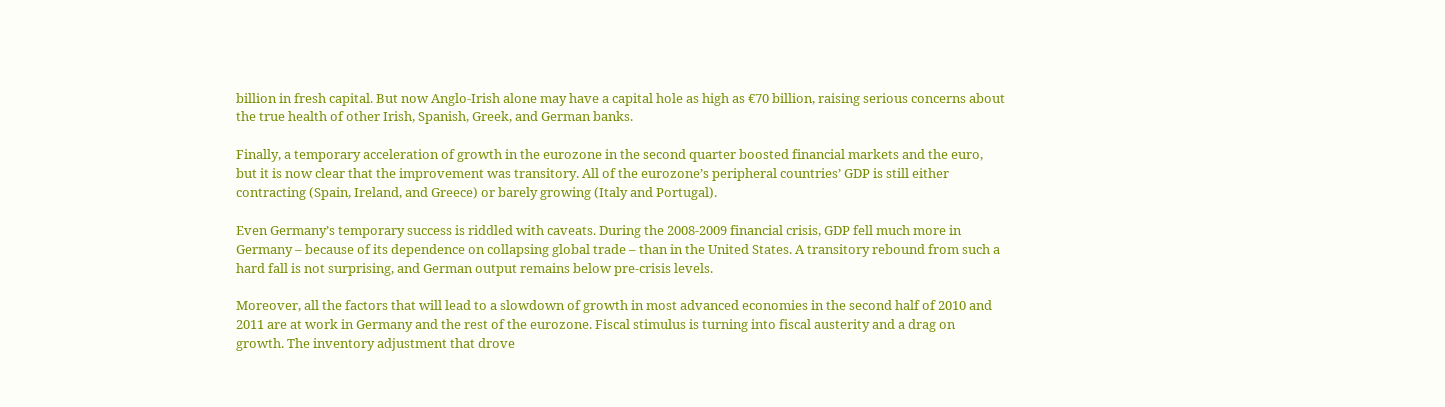billion in fresh capital. But now Anglo-Irish alone may have a capital hole as high as €70 billion, raising serious concerns about the true health of other Irish, Spanish, Greek, and German banks.

Finally, a temporary acceleration of growth in the eurozone in the second quarter boosted financial markets and the euro, but it is now clear that the improvement was transitory. All of the eurozone’s peripheral countries’ GDP is still either contracting (Spain, Ireland, and Greece) or barely growing (Italy and Portugal).

Even Germany’s temporary success is riddled with caveats. During the 2008-2009 financial crisis, GDP fell much more in Germany – because of its dependence on collapsing global trade – than in the United States. A transitory rebound from such a hard fall is not surprising, and German output remains below pre-crisis levels.

Moreover, all the factors that will lead to a slowdown of growth in most advanced economies in the second half of 2010 and 2011 are at work in Germany and the rest of the eurozone. Fiscal stimulus is turning into fiscal austerity and a drag on growth. The inventory adjustment that drove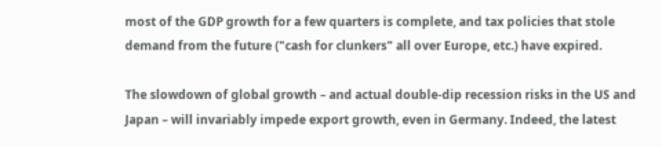most of the GDP growth for a few quarters is complete, and tax policies that stole demand from the future ("cash for clunkers" all over Europe, etc.) have expired.

The slowdown of global growth – and actual double-dip recession risks in the US and Japan – will invariably impede export growth, even in Germany. Indeed, the latest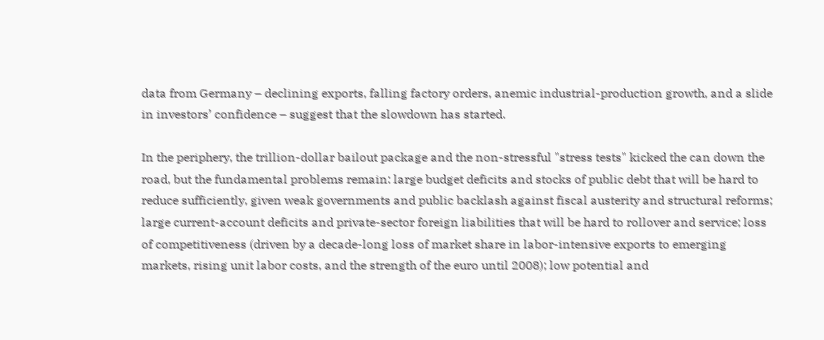data from Germany – declining exports, falling factory orders, anemic industrial-production growth, and a slide in investors’ confidence – suggest that the slowdown has started.

In the periphery, the trillion-dollar bailout package and the non-stressful "stress tests" kicked the can down the road, but the fundamental problems remain: large budget deficits and stocks of public debt that will be hard to reduce sufficiently, given weak governments and public backlash against fiscal austerity and structural reforms; large current-account deficits and private-sector foreign liabilities that will be hard to rollover and service; loss of competitiveness (driven by a decade-long loss of market share in labor-intensive exports to emerging markets, rising unit labor costs, and the strength of the euro until 2008); low potential and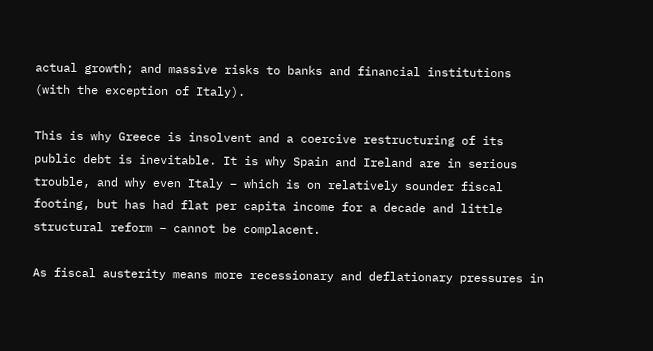actual growth; and massive risks to banks and financial institutions (with the exception of Italy).

This is why Greece is insolvent and a coercive restructuring of its public debt is inevitable. It is why Spain and Ireland are in serious trouble, and why even Italy – which is on relatively sounder fiscal footing, but has had flat per capita income for a decade and little structural reform – cannot be complacent.

As fiscal austerity means more recessionary and deflationary pressures in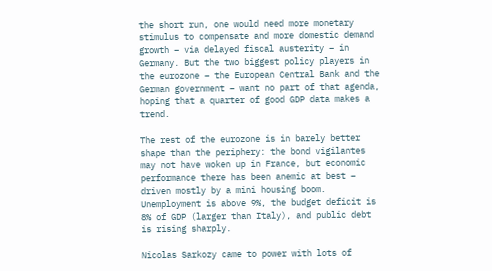the short run, one would need more monetary stimulus to compensate and more domestic demand growth – via delayed fiscal austerity – in Germany. But the two biggest policy players in the eurozone – the European Central Bank and the German government – want no part of that agenda, hoping that a quarter of good GDP data makes a trend.

The rest of the eurozone is in barely better shape than the periphery: the bond vigilantes may not have woken up in France, but economic performance there has been anemic at best – driven mostly by a mini housing boom. Unemployment is above 9%, the budget deficit is 8% of GDP (larger than Italy), and public debt is rising sharply.

Nicolas Sarkozy came to power with lots of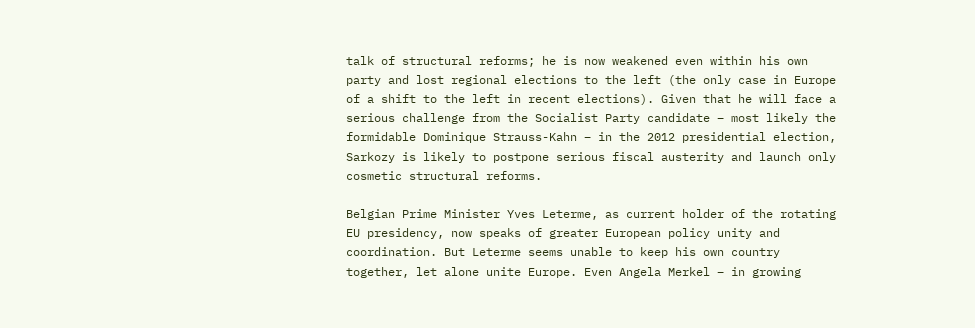talk of structural reforms; he is now weakened even within his own party and lost regional elections to the left (the only case in Europe of a shift to the left in recent elections). Given that he will face a serious challenge from the Socialist Party candidate – most likely the formidable Dominique Strauss-Kahn – in the 2012 presidential election, Sarkozy is likely to postpone serious fiscal austerity and launch only cosmetic structural reforms.

Belgian Prime Minister Yves Leterme, as current holder of the rotating EU presidency, now speaks of greater European policy unity and coordination. But Leterme seems unable to keep his own country together, let alone unite Europe. Even Angela Merkel – in growing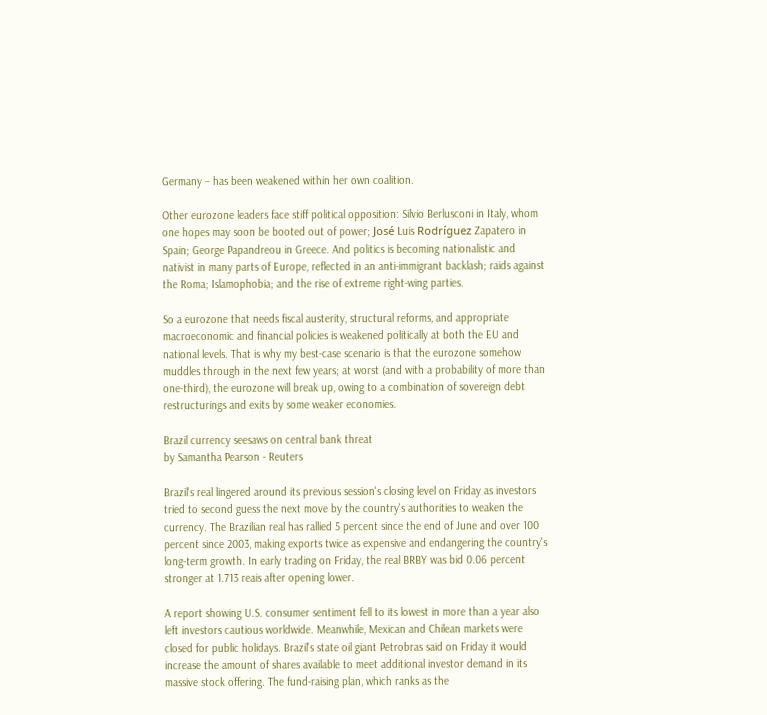Germany – has been weakened within her own coalition.

Other eurozone leaders face stiff political opposition: Silvio Berlusconi in Italy, whom one hopes may soon be booted out of power; José Luis Rodríguez Zapatero in Spain; George Papandreou in Greece. And politics is becoming nationalistic and nativist in many parts of Europe, reflected in an anti-immigrant backlash; raids against the Roma; Islamophobia; and the rise of extreme right-wing parties.

So a eurozone that needs fiscal austerity, structural reforms, and appropriate macroeconomic and financial policies is weakened politically at both the EU and national levels. That is why my best-case scenario is that the eurozone somehow muddles through in the next few years; at worst (and with a probability of more than one-third), the eurozone will break up, owing to a combination of sovereign debt restructurings and exits by some weaker economies.

Brazil currency seesaws on central bank threat
by Samantha Pearson - Reuters

Brazil's real lingered around its previous session's closing level on Friday as investors tried to second guess the next move by the country's authorities to weaken the currency. The Brazilian real has rallied 5 percent since the end of June and over 100 percent since 2003, making exports twice as expensive and endangering the country's long-term growth. In early trading on Friday, the real BRBY was bid 0.06 percent stronger at 1.713 reais after opening lower.

A report showing U.S. consumer sentiment fell to its lowest in more than a year also left investors cautious worldwide. Meanwhile, Mexican and Chilean markets were closed for public holidays. Brazil's state oil giant Petrobras said on Friday it would increase the amount of shares available to meet additional investor demand in its massive stock offering. The fund-raising plan, which ranks as the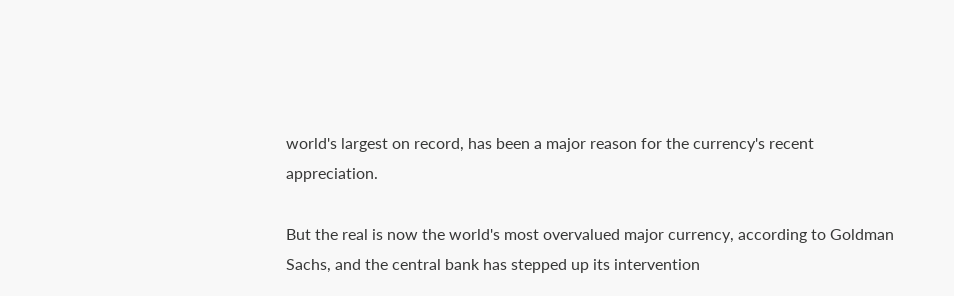world's largest on record, has been a major reason for the currency's recent appreciation.

But the real is now the world's most overvalued major currency, according to Goldman Sachs, and the central bank has stepped up its intervention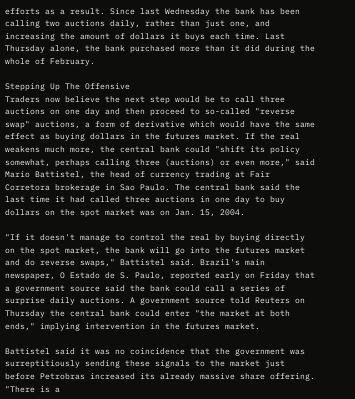efforts as a result. Since last Wednesday the bank has been calling two auctions daily, rather than just one, and increasing the amount of dollars it buys each time. Last Thursday alone, the bank purchased more than it did during the whole of February.

Stepping Up The Offensive
Traders now believe the next step would be to call three auctions on one day and then proceed to so-called "reverse swap" auctions, a form of derivative which would have the same effect as buying dollars in the futures market. If the real weakens much more, the central bank could "shift its policy somewhat, perhaps calling three (auctions) or even more," said Mario Battistel, the head of currency trading at Fair Corretora brokerage in Sao Paulo. The central bank said the last time it had called three auctions in one day to buy dollars on the spot market was on Jan. 15, 2004.

"If it doesn't manage to control the real by buying directly on the spot market, the bank will go into the futures market and do reverse swaps," Battistel said. Brazil's main newspaper, O Estado de S. Paulo, reported early on Friday that a government source said the bank could call a series of surprise daily auctions. A government source told Reuters on Thursday the central bank could enter "the market at both ends," implying intervention in the futures market.

Battistel said it was no coincidence that the government was surreptitiously sending these signals to the market just before Petrobras increased its already massive share offering. "There is a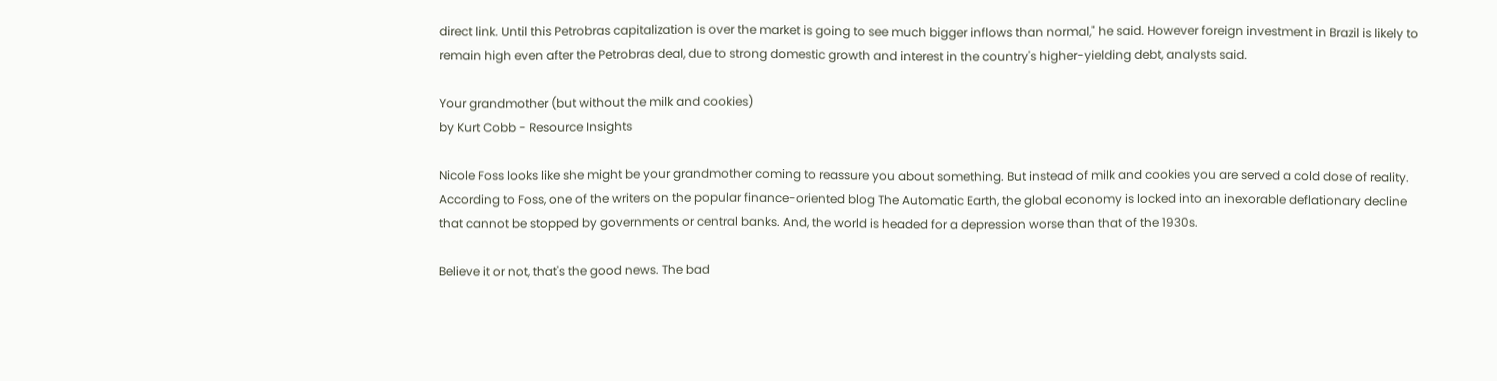direct link. Until this Petrobras capitalization is over the market is going to see much bigger inflows than normal," he said. However foreign investment in Brazil is likely to remain high even after the Petrobras deal, due to strong domestic growth and interest in the country's higher-yielding debt, analysts said.

Your grandmother (but without the milk and cookies)
by Kurt Cobb - Resource Insights

Nicole Foss looks like she might be your grandmother coming to reassure you about something. But instead of milk and cookies you are served a cold dose of reality. According to Foss, one of the writers on the popular finance-oriented blog The Automatic Earth, the global economy is locked into an inexorable deflationary decline that cannot be stopped by governments or central banks. And, the world is headed for a depression worse than that of the 1930s.

Believe it or not, that's the good news. The bad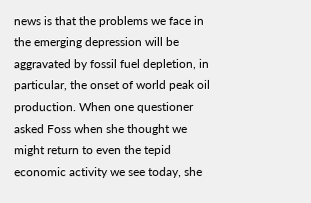news is that the problems we face in the emerging depression will be aggravated by fossil fuel depletion, in particular, the onset of world peak oil production. When one questioner asked Foss when she thought we might return to even the tepid economic activity we see today, she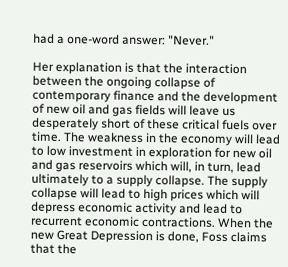had a one-word answer: "Never."

Her explanation is that the interaction between the ongoing collapse of contemporary finance and the development of new oil and gas fields will leave us desperately short of these critical fuels over time. The weakness in the economy will lead to low investment in exploration for new oil and gas reservoirs which will, in turn, lead ultimately to a supply collapse. The supply collapse will lead to high prices which will depress economic activity and lead to recurrent economic contractions. When the new Great Depression is done, Foss claims that the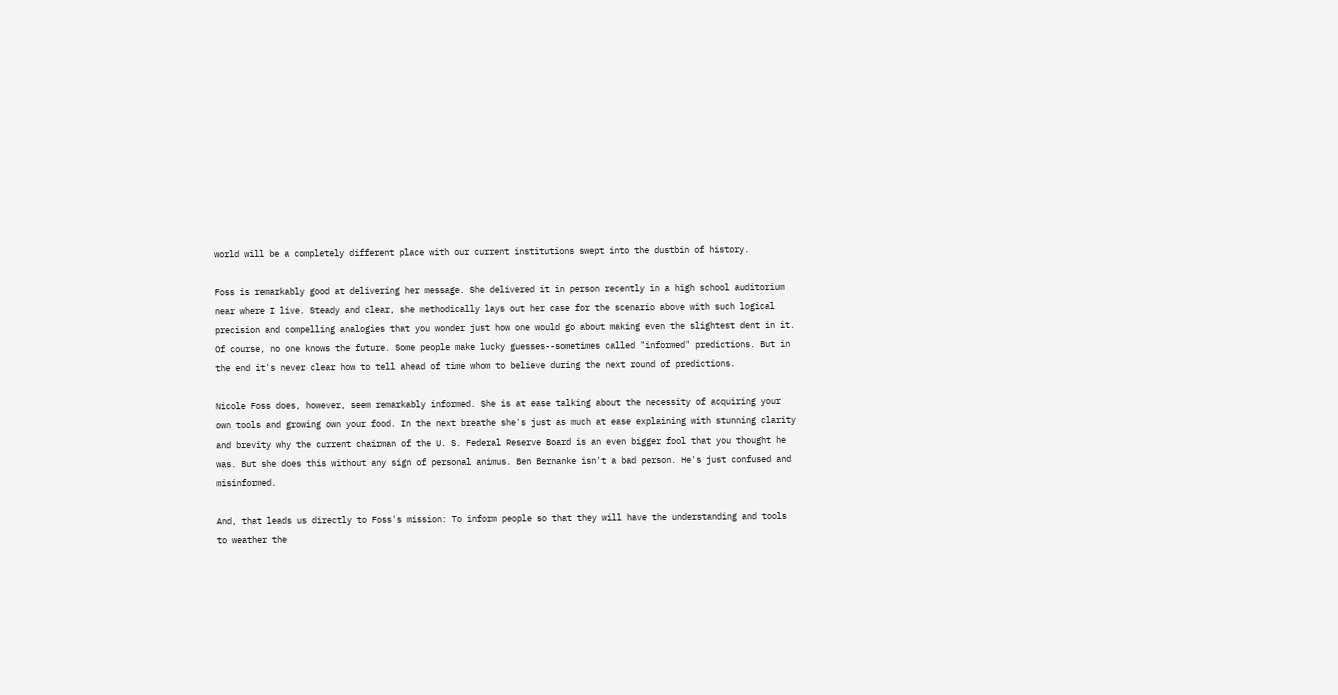world will be a completely different place with our current institutions swept into the dustbin of history.

Foss is remarkably good at delivering her message. She delivered it in person recently in a high school auditorium near where I live. Steady and clear, she methodically lays out her case for the scenario above with such logical precision and compelling analogies that you wonder just how one would go about making even the slightest dent in it. Of course, no one knows the future. Some people make lucky guesses--sometimes called "informed" predictions. But in the end it's never clear how to tell ahead of time whom to believe during the next round of predictions.

Nicole Foss does, however, seem remarkably informed. She is at ease talking about the necessity of acquiring your own tools and growing own your food. In the next breathe she's just as much at ease explaining with stunning clarity and brevity why the current chairman of the U. S. Federal Reserve Board is an even bigger fool that you thought he was. But she does this without any sign of personal animus. Ben Bernanke isn't a bad person. He's just confused and misinformed.

And, that leads us directly to Foss's mission: To inform people so that they will have the understanding and tools to weather the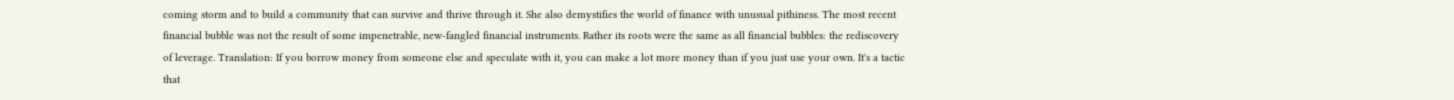coming storm and to build a community that can survive and thrive through it. She also demystifies the world of finance with unusual pithiness. The most recent financial bubble was not the result of some impenetrable, new-fangled financial instruments. Rather its roots were the same as all financial bubbles: the rediscovery of leverage. Translation: If you borrow money from someone else and speculate with it, you can make a lot more money than if you just use your own. It's a tactic that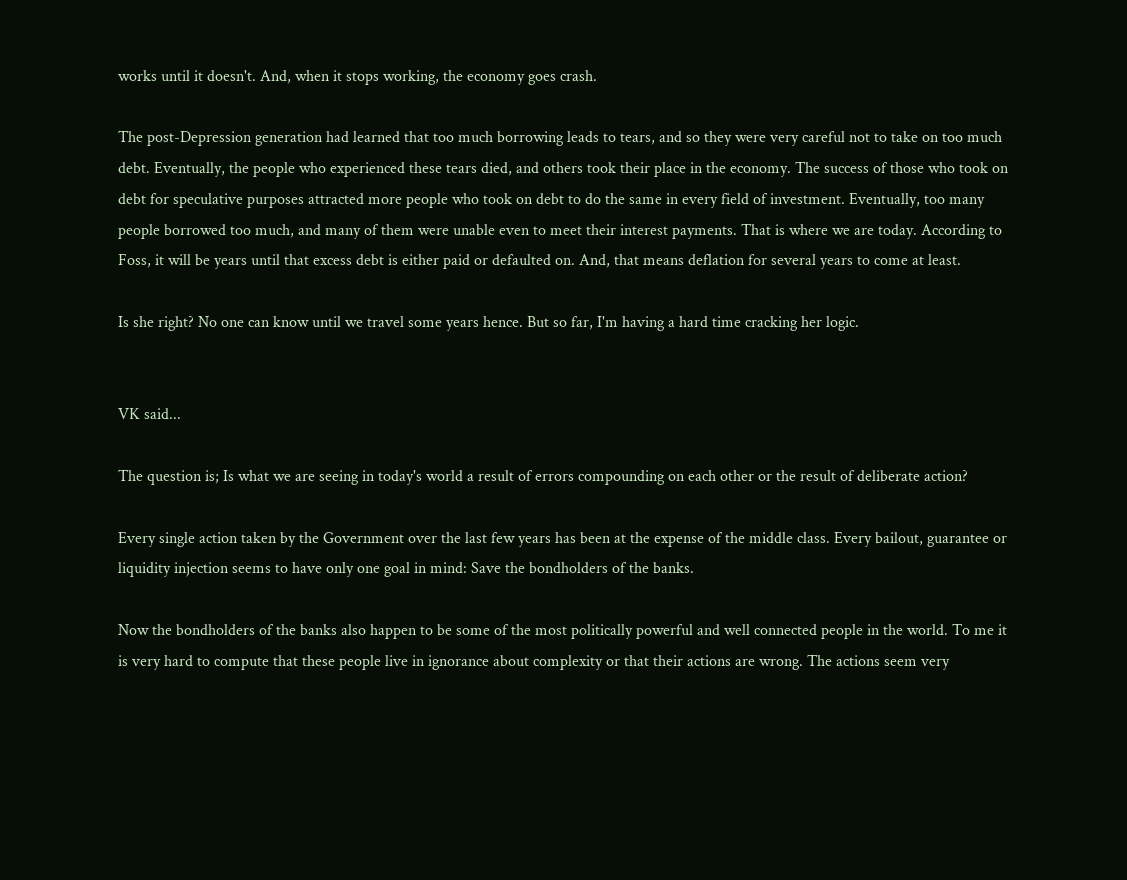works until it doesn't. And, when it stops working, the economy goes crash.

The post-Depression generation had learned that too much borrowing leads to tears, and so they were very careful not to take on too much debt. Eventually, the people who experienced these tears died, and others took their place in the economy. The success of those who took on debt for speculative purposes attracted more people who took on debt to do the same in every field of investment. Eventually, too many people borrowed too much, and many of them were unable even to meet their interest payments. That is where we are today. According to Foss, it will be years until that excess debt is either paid or defaulted on. And, that means deflation for several years to come at least.

Is she right? No one can know until we travel some years hence. But so far, I'm having a hard time cracking her logic.


VK said...

The question is; Is what we are seeing in today's world a result of errors compounding on each other or the result of deliberate action?

Every single action taken by the Government over the last few years has been at the expense of the middle class. Every bailout, guarantee or liquidity injection seems to have only one goal in mind: Save the bondholders of the banks.

Now the bondholders of the banks also happen to be some of the most politically powerful and well connected people in the world. To me it is very hard to compute that these people live in ignorance about complexity or that their actions are wrong. The actions seem very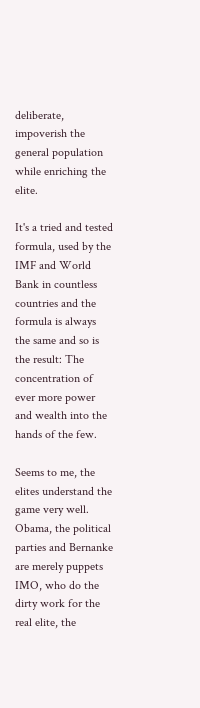deliberate, impoverish the general population while enriching the elite.

It's a tried and tested formula, used by the IMF and World Bank in countless countries and the formula is always the same and so is the result: The concentration of ever more power and wealth into the hands of the few.

Seems to me, the elites understand the game very well. Obama, the political parties and Bernanke are merely puppets IMO, who do the dirty work for the real elite, the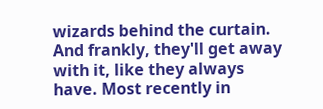wizards behind the curtain. And frankly, they'll get away with it, like they always have. Most recently in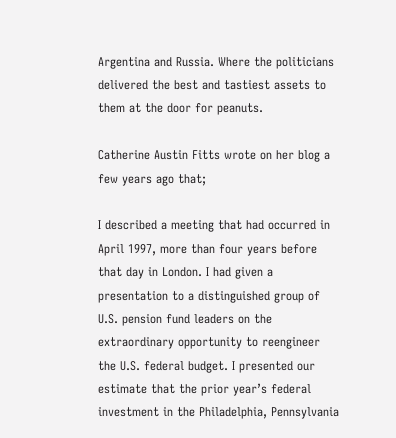Argentina and Russia. Where the politicians delivered the best and tastiest assets to them at the door for peanuts.

Catherine Austin Fitts wrote on her blog a few years ago that;

I described a meeting that had occurred in April 1997, more than four years before that day in London. I had given a presentation to a distinguished group of U.S. pension fund leaders on the extraordinary opportunity to reengineer the U.S. federal budget. I presented our estimate that the prior year’s federal investment in the Philadelphia, Pennsylvania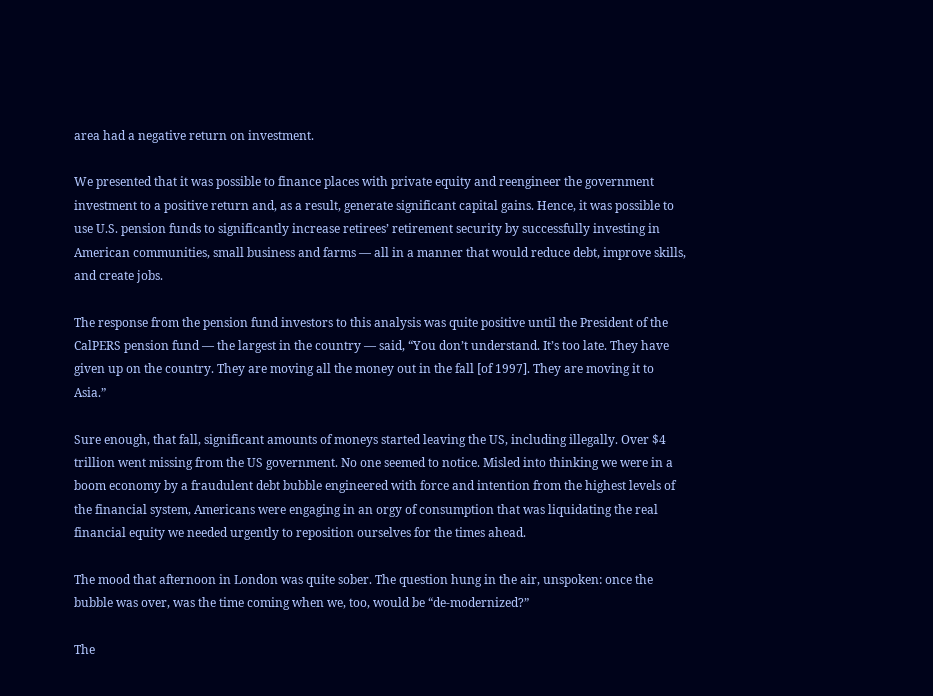area had a negative return on investment.

We presented that it was possible to finance places with private equity and reengineer the government investment to a positive return and, as a result, generate significant capital gains. Hence, it was possible to use U.S. pension funds to significantly increase retirees’ retirement security by successfully investing in American communities, small business and farms — all in a manner that would reduce debt, improve skills, and create jobs.

The response from the pension fund investors to this analysis was quite positive until the President of the CalPERS pension fund — the largest in the country — said, “You don’t understand. It’s too late. They have given up on the country. They are moving all the money out in the fall [of 1997]. They are moving it to Asia.”

Sure enough, that fall, significant amounts of moneys started leaving the US, including illegally. Over $4 trillion went missing from the US government. No one seemed to notice. Misled into thinking we were in a boom economy by a fraudulent debt bubble engineered with force and intention from the highest levels of the financial system, Americans were engaging in an orgy of consumption that was liquidating the real financial equity we needed urgently to reposition ourselves for the times ahead.

The mood that afternoon in London was quite sober. The question hung in the air, unspoken: once the bubble was over, was the time coming when we, too, would be “de-modernized?”

The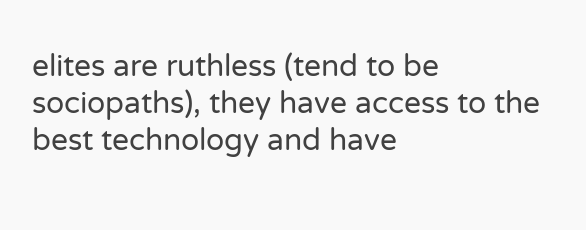elites are ruthless (tend to be sociopaths), they have access to the best technology and have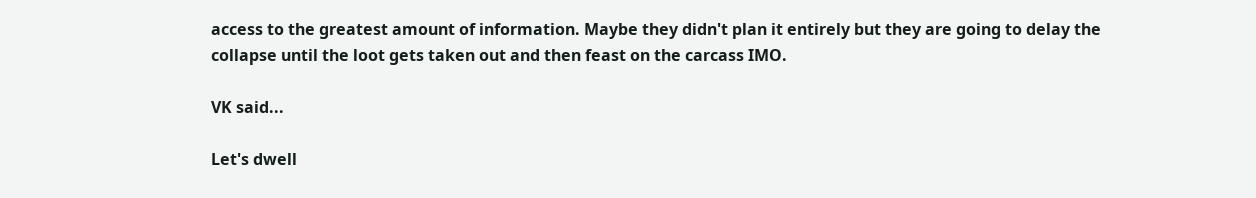access to the greatest amount of information. Maybe they didn't plan it entirely but they are going to delay the collapse until the loot gets taken out and then feast on the carcass IMO.

VK said...

Let's dwell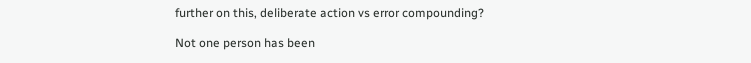further on this, deliberate action vs error compounding?

Not one person has been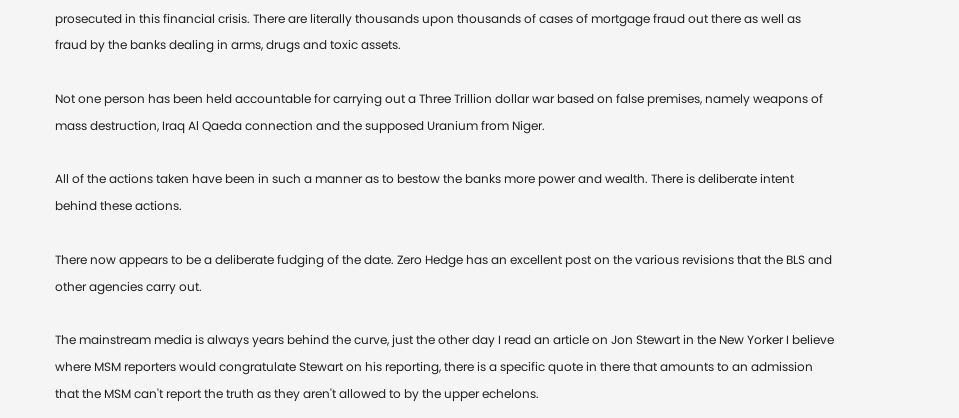prosecuted in this financial crisis. There are literally thousands upon thousands of cases of mortgage fraud out there as well as fraud by the banks dealing in arms, drugs and toxic assets.

Not one person has been held accountable for carrying out a Three Trillion dollar war based on false premises, namely weapons of mass destruction, Iraq Al Qaeda connection and the supposed Uranium from Niger.

All of the actions taken have been in such a manner as to bestow the banks more power and wealth. There is deliberate intent behind these actions.

There now appears to be a deliberate fudging of the date. Zero Hedge has an excellent post on the various revisions that the BLS and other agencies carry out.

The mainstream media is always years behind the curve, just the other day I read an article on Jon Stewart in the New Yorker I believe where MSM reporters would congratulate Stewart on his reporting, there is a specific quote in there that amounts to an admission that the MSM can't report the truth as they aren't allowed to by the upper echelons.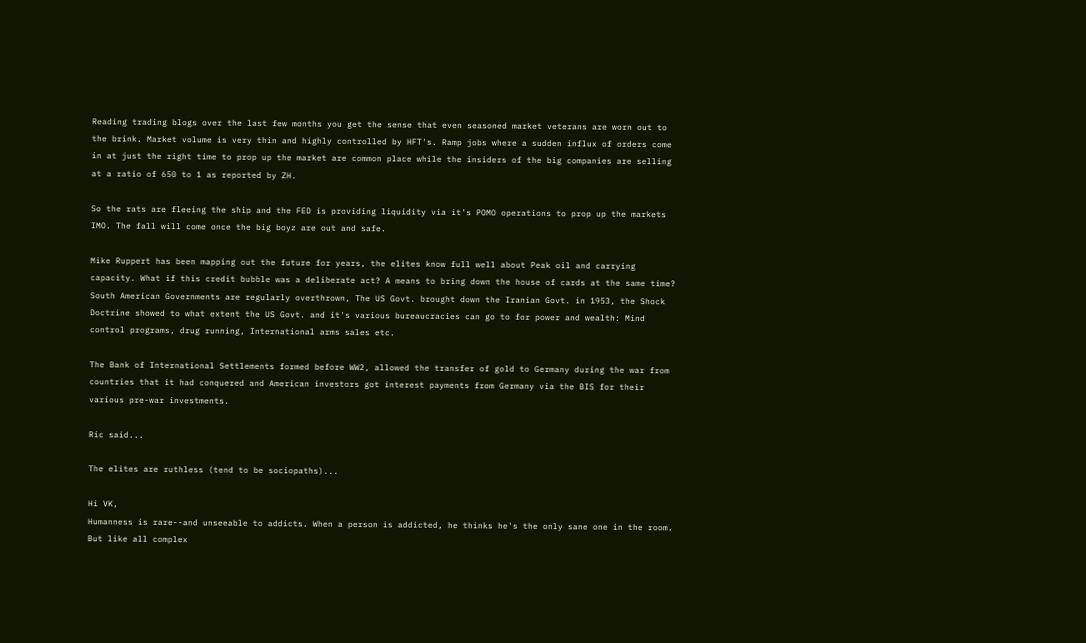Reading trading blogs over the last few months you get the sense that even seasoned market veterans are worn out to the brink. Market volume is very thin and highly controlled by HFT's. Ramp jobs where a sudden influx of orders come in at just the right time to prop up the market are common place while the insiders of the big companies are selling at a ratio of 650 to 1 as reported by ZH.

So the rats are fleeing the ship and the FED is providing liquidity via it's POMO operations to prop up the markets IMO. The fall will come once the big boyz are out and safe.

Mike Ruppert has been mapping out the future for years, the elites know full well about Peak oil and carrying capacity. What if this credit bubble was a deliberate act? A means to bring down the house of cards at the same time? South American Governments are regularly overthrown, The US Govt. brought down the Iranian Govt. in 1953, the Shock Doctrine showed to what extent the US Govt. and it's various bureaucracies can go to for power and wealth: Mind control programs, drug running, International arms sales etc.

The Bank of International Settlements formed before WW2, allowed the transfer of gold to Germany during the war from countries that it had conquered and American investors got interest payments from Germany via the BIS for their various pre-war investments.

Ric said...

The elites are ruthless (tend to be sociopaths)...

Hi VK,
Humanness is rare--and unseeable to addicts. When a person is addicted, he thinks he's the only sane one in the room. But like all complex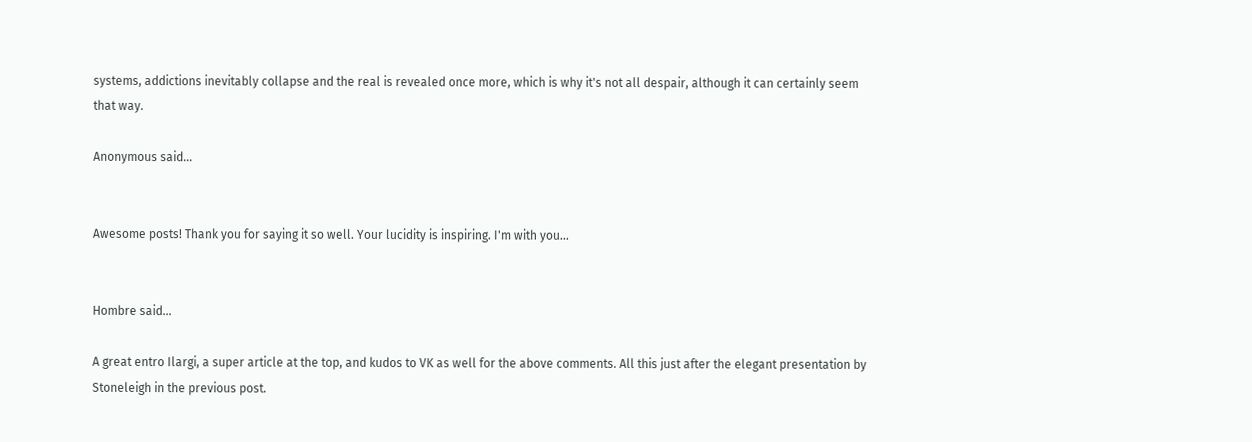systems, addictions inevitably collapse and the real is revealed once more, which is why it's not all despair, although it can certainly seem that way.

Anonymous said...


Awesome posts! Thank you for saying it so well. Your lucidity is inspiring. I'm with you...


Hombre said...

A great entro Ilargi, a super article at the top, and kudos to VK as well for the above comments. All this just after the elegant presentation by Stoneleigh in the previous post.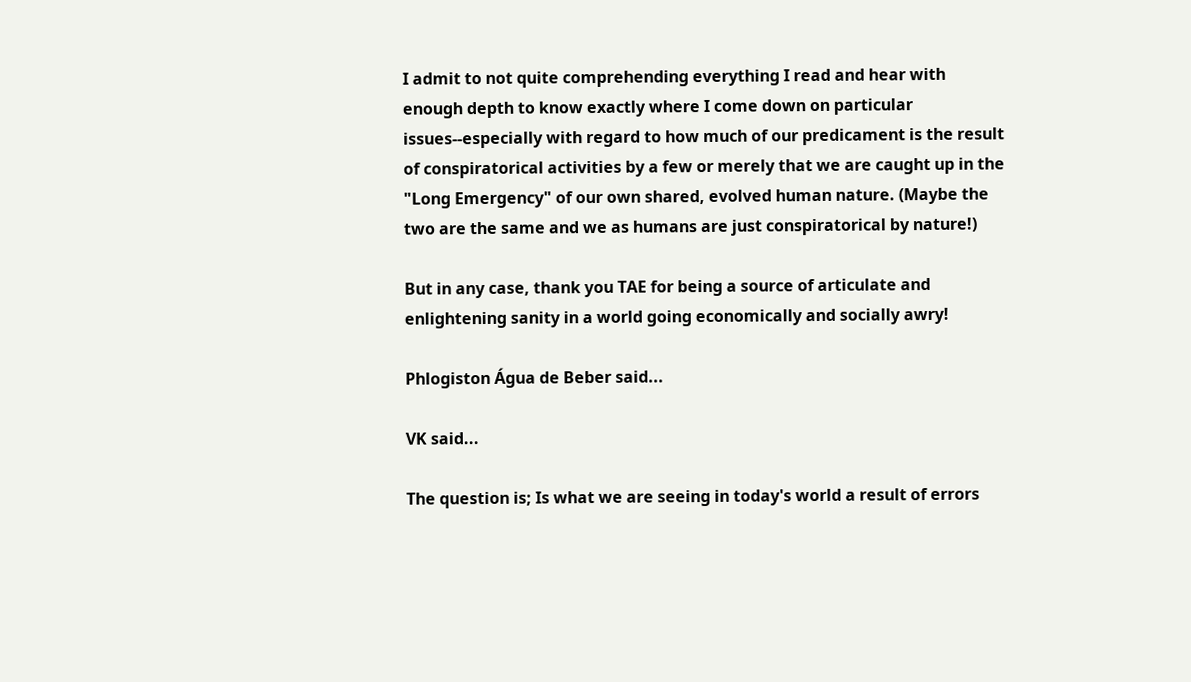I admit to not quite comprehending everything I read and hear with enough depth to know exactly where I come down on particular issues--especially with regard to how much of our predicament is the result of conspiratorical activities by a few or merely that we are caught up in the "Long Emergency" of our own shared, evolved human nature. (Maybe the two are the same and we as humans are just conspiratorical by nature!)

But in any case, thank you TAE for being a source of articulate and enlightening sanity in a world going economically and socially awry!

Phlogiston Água de Beber said...

VK said...

The question is; Is what we are seeing in today's world a result of errors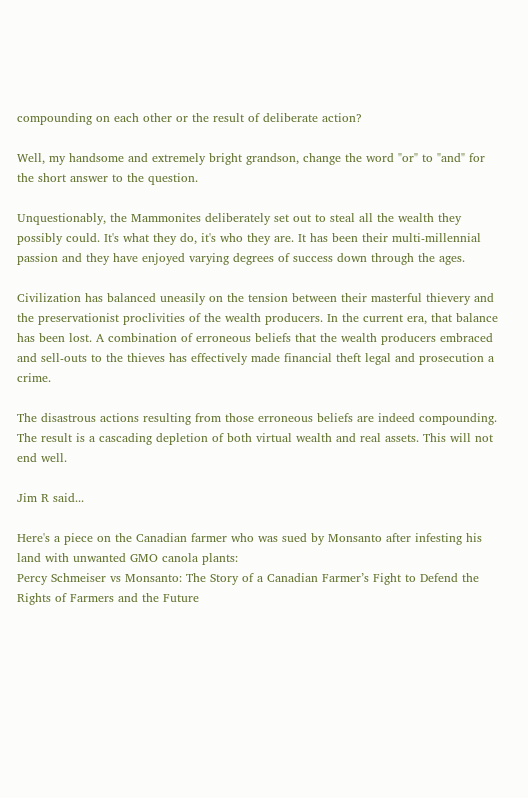compounding on each other or the result of deliberate action?

Well, my handsome and extremely bright grandson, change the word "or" to "and" for the short answer to the question.

Unquestionably, the Mammonites deliberately set out to steal all the wealth they possibly could. It's what they do, it's who they are. It has been their multi-millennial passion and they have enjoyed varying degrees of success down through the ages.

Civilization has balanced uneasily on the tension between their masterful thievery and the preservationist proclivities of the wealth producers. In the current era, that balance has been lost. A combination of erroneous beliefs that the wealth producers embraced and sell-outs to the thieves has effectively made financial theft legal and prosecution a crime.

The disastrous actions resulting from those erroneous beliefs are indeed compounding. The result is a cascading depletion of both virtual wealth and real assets. This will not end well.

Jim R said...

Here's a piece on the Canadian farmer who was sued by Monsanto after infesting his land with unwanted GMO canola plants:
Percy Schmeiser vs Monsanto: The Story of a Canadian Farmer’s Fight to Defend the Rights of Farmers and the Future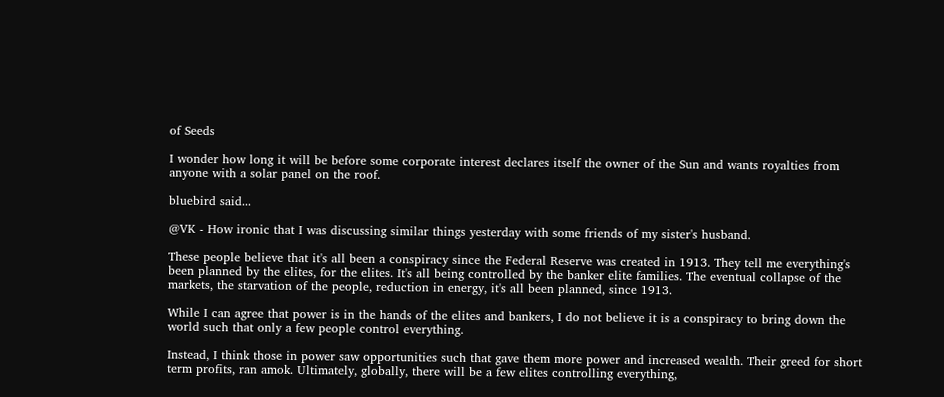of Seeds

I wonder how long it will be before some corporate interest declares itself the owner of the Sun and wants royalties from anyone with a solar panel on the roof.

bluebird said...

@VK - How ironic that I was discussing similar things yesterday with some friends of my sister's husband.

These people believe that it's all been a conspiracy since the Federal Reserve was created in 1913. They tell me everything's been planned by the elites, for the elites. It's all being controlled by the banker elite families. The eventual collapse of the markets, the starvation of the people, reduction in energy, it's all been planned, since 1913.

While I can agree that power is in the hands of the elites and bankers, I do not believe it is a conspiracy to bring down the world such that only a few people control everything.

Instead, I think those in power saw opportunities such that gave them more power and increased wealth. Their greed for short term profits, ran amok. Ultimately, globally, there will be a few elites controlling everything,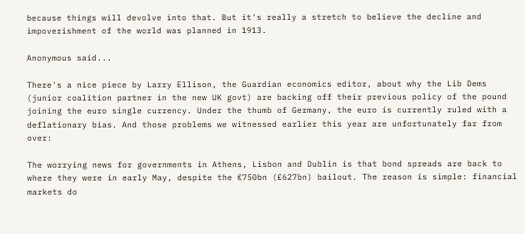because things will devolve into that. But it's really a stretch to believe the decline and impoverishment of the world was planned in 1913.

Anonymous said...

There's a nice piece by Larry Ellison, the Guardian economics editor, about why the Lib Dems (junior coalition partner in the new UK govt) are backing off their previous policy of the pound joining the euro single currency. Under the thumb of Germany, the euro is currently ruled with a deflationary bias. And those problems we witnessed earlier this year are unfortunately far from over:

The worrying news for governments in Athens, Lisbon and Dublin is that bond spreads are back to where they were in early May, despite the €750bn (£627bn) bailout. The reason is simple: financial markets do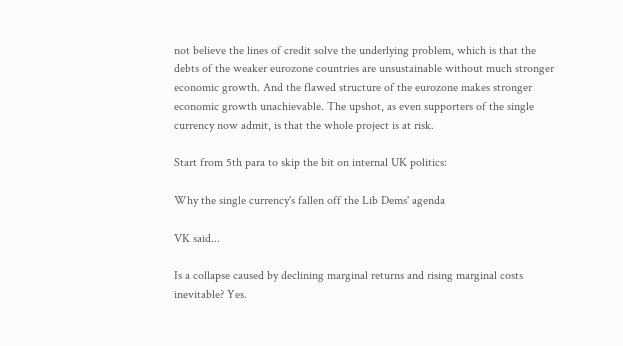not believe the lines of credit solve the underlying problem, which is that the debts of the weaker eurozone countries are unsustainable without much stronger economic growth. And the flawed structure of the eurozone makes stronger economic growth unachievable. The upshot, as even supporters of the single currency now admit, is that the whole project is at risk.

Start from 5th para to skip the bit on internal UK politics:

Why the single currency's fallen off the Lib Dems' agenda

VK said...

Is a collapse caused by declining marginal returns and rising marginal costs inevitable? Yes.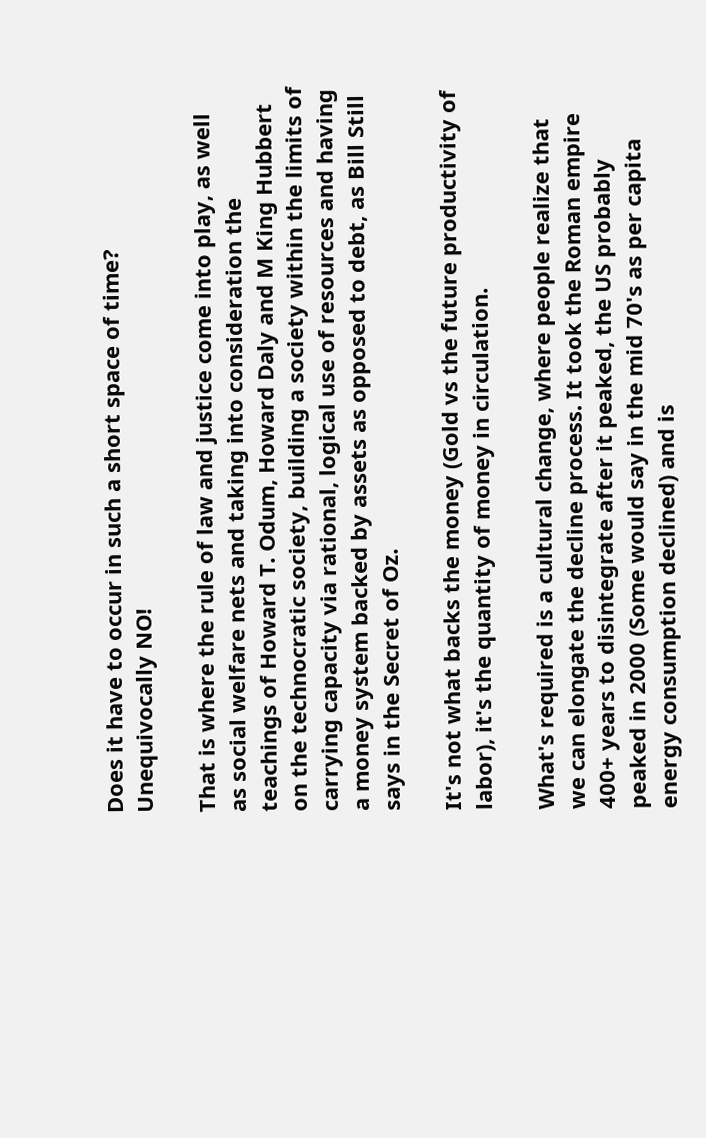Does it have to occur in such a short space of time? Unequivocally NO!

That is where the rule of law and justice come into play, as well as social welfare nets and taking into consideration the teachings of Howard T. Odum, Howard Daly and M King Hubbert on the technocratic society, building a society within the limits of carrying capacity via rational, logical use of resources and having a money system backed by assets as opposed to debt, as Bill Still says in the Secret of Oz.

It's not what backs the money (Gold vs the future productivity of labor), it's the quantity of money in circulation.

What's required is a cultural change, where people realize that we can elongate the decline process. It took the Roman empire 400+ years to disintegrate after it peaked, the US probably peaked in 2000 (Some would say in the mid 70's as per capita energy consumption declined) and is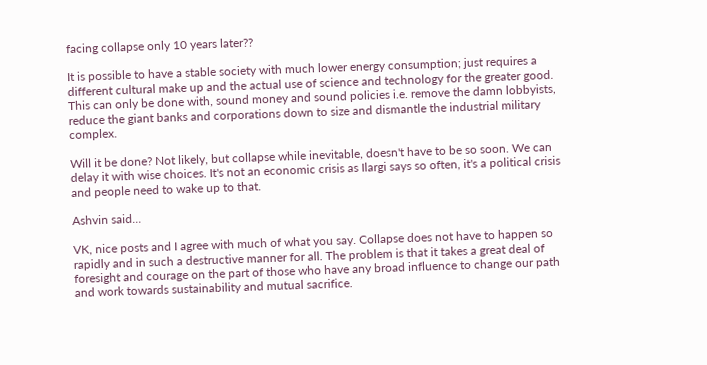facing collapse only 10 years later??

It is possible to have a stable society with much lower energy consumption; just requires a different cultural make up and the actual use of science and technology for the greater good. This can only be done with, sound money and sound policies i.e. remove the damn lobbyists, reduce the giant banks and corporations down to size and dismantle the industrial military complex.

Will it be done? Not likely, but collapse while inevitable, doesn't have to be so soon. We can delay it with wise choices. It's not an economic crisis as Ilargi says so often, it's a political crisis and people need to wake up to that.

Ashvin said...

VK, nice posts and I agree with much of what you say. Collapse does not have to happen so rapidly and in such a destructive manner for all. The problem is that it takes a great deal of foresight and courage on the part of those who have any broad influence to change our path and work towards sustainability and mutual sacrifice.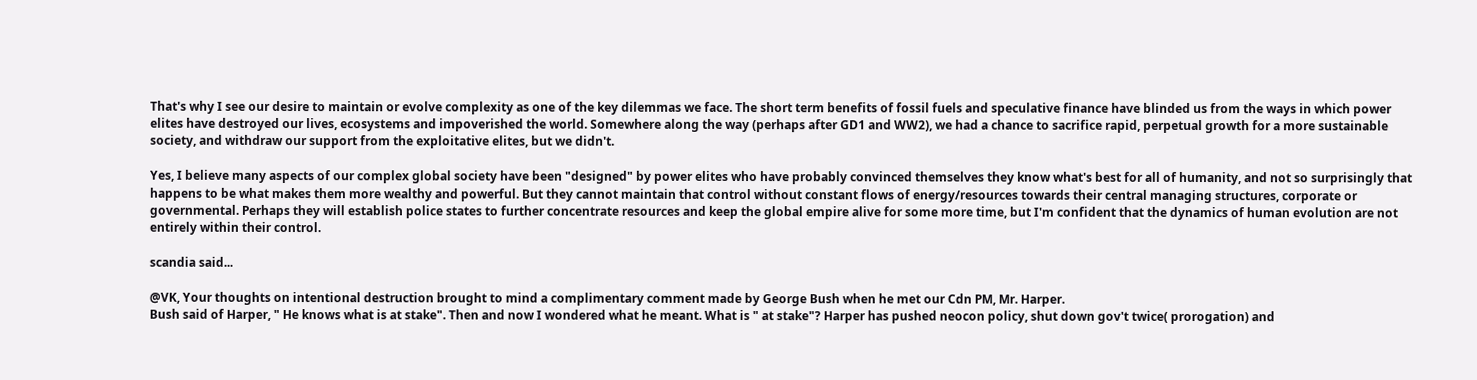That's why I see our desire to maintain or evolve complexity as one of the key dilemmas we face. The short term benefits of fossil fuels and speculative finance have blinded us from the ways in which power elites have destroyed our lives, ecosystems and impoverished the world. Somewhere along the way (perhaps after GD1 and WW2), we had a chance to sacrifice rapid, perpetual growth for a more sustainable society, and withdraw our support from the exploitative elites, but we didn't.

Yes, I believe many aspects of our complex global society have been "designed" by power elites who have probably convinced themselves they know what's best for all of humanity, and not so surprisingly that happens to be what makes them more wealthy and powerful. But they cannot maintain that control without constant flows of energy/resources towards their central managing structures, corporate or governmental. Perhaps they will establish police states to further concentrate resources and keep the global empire alive for some more time, but I'm confident that the dynamics of human evolution are not entirely within their control.

scandia said...

@VK, Your thoughts on intentional destruction brought to mind a complimentary comment made by George Bush when he met our Cdn PM, Mr. Harper.
Bush said of Harper, " He knows what is at stake". Then and now I wondered what he meant. What is " at stake"? Harper has pushed neocon policy, shut down gov't twice( prorogation) and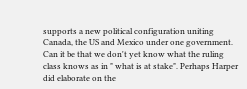supports a new political configuration uniting Canada, the US and Mexico under one government. Can it be that we don't yet know what the ruling class knows as in " what is at stake". Perhaps Harper did elaborate on the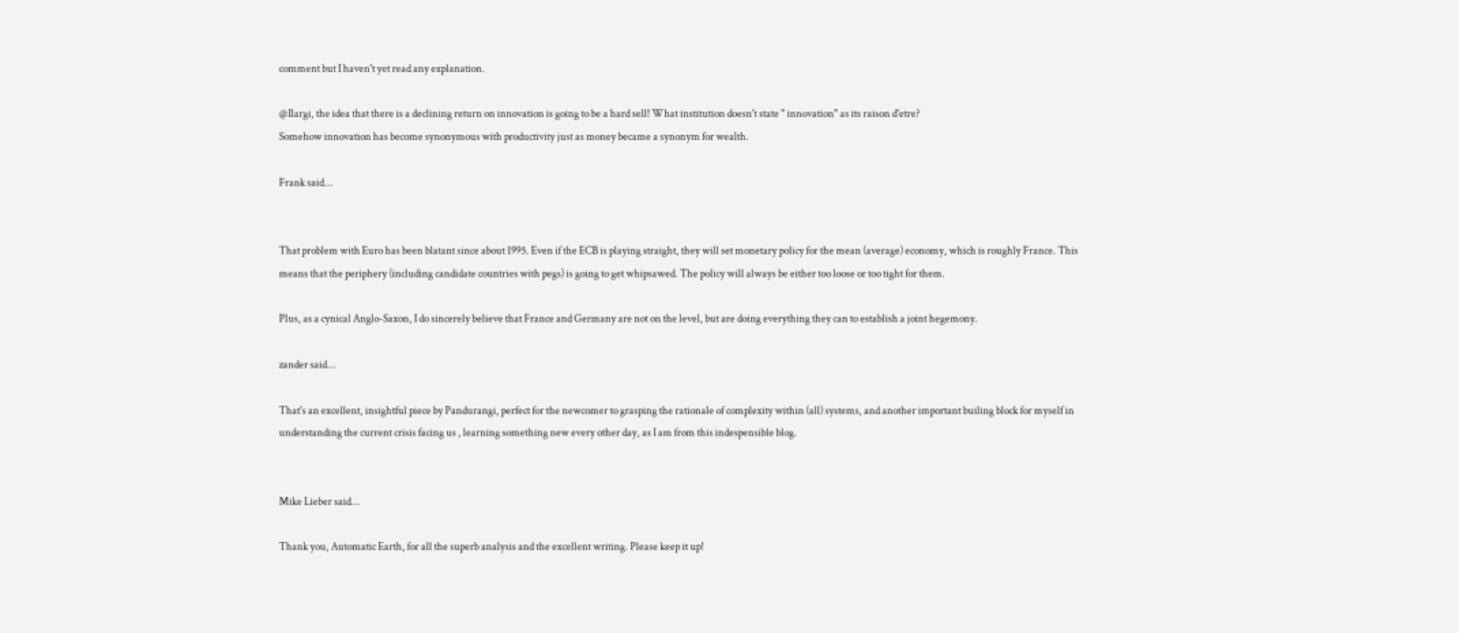comment but I haven't yet read any explanation.

@Ilargi, the idea that there is a declining return on innovation is going to be a hard sell! What institution doesn't state " innovation" as its raison d'etre?
Somehow innovation has become synonymous with productivity just as money became a synonym for wealth.

Frank said...


That problem with Euro has been blatant since about 1995. Even if the ECB is playing straight, they will set monetary policy for the mean (average) economy, which is roughly France. This means that the periphery (including candidate countries with pegs) is going to get whipsawed. The policy will always be either too loose or too tight for them.

Plus, as a cynical Anglo-Saxon, I do sincerely believe that France and Germany are not on the level, but are doing everything they can to establish a joint hegemony.

zander said...

That's an excellent, insightful piece by Pandurangi, perfect for the newcomer to grasping the rationale of complexity within (all) systems, and another important builing block for myself in understanding the current crisis facing us , learning something new every other day, as I am from this indespensible blog.


Mike Lieber said...

Thank you, Automatic Earth, for all the superb analysis and the excellent writing. Please keep it up!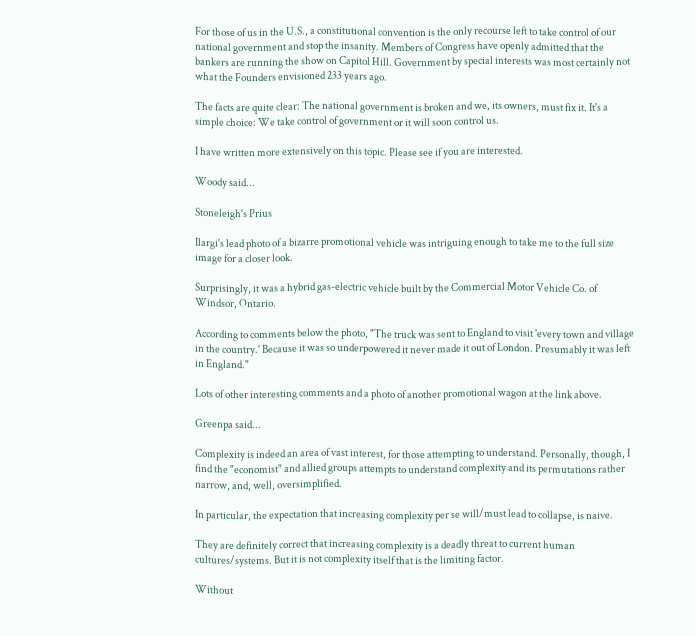For those of us in the U.S., a constitutional convention is the only recourse left to take control of our national government and stop the insanity. Members of Congress have openly admitted that the bankers are running the show on Capitol Hill. Government by special interests was most certainly not what the Founders envisioned 233 years ago.

The facts are quite clear: The national government is broken and we, its owners, must fix it. It's a simple choice: We take control of government or it will soon control us.

I have written more extensively on this topic. Please see if you are interested.

Woody said...

Stoneleigh's Prius

Ilargi's lead photo of a bizarre promotional vehicle was intriguing enough to take me to the full size image for a closer look.

Surprisingly, it was a hybrid gas-electric vehicle built by the Commercial Motor Vehicle Co. of Windsor, Ontario.

According to comments below the photo, "The truck was sent to England to visit 'every town and village in the country.' Because it was so underpowered it never made it out of London. Presumably it was left in England."

Lots of other interesting comments and a photo of another promotional wagon at the link above.

Greenpa said...

Complexity is indeed an area of vast interest, for those attempting to understand. Personally, though, I find the "economist" and allied groups attempts to understand complexity and its permutations rather narrow, and, well, oversimplified.

In particular, the expectation that increasing complexity per se will/must lead to collapse, is naive.

They are definitely correct that increasing complexity is a deadly threat to current human cultures/systems. But it is not complexity itself that is the limiting factor.

Without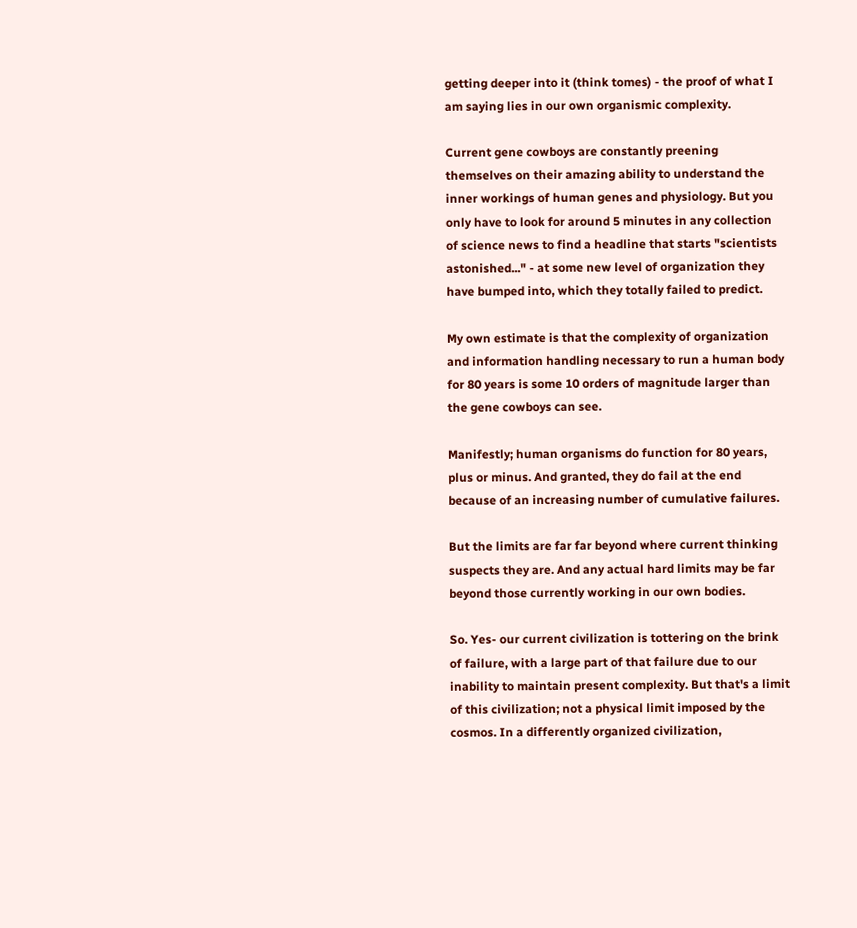getting deeper into it (think tomes) - the proof of what I am saying lies in our own organismic complexity.

Current gene cowboys are constantly preening themselves on their amazing ability to understand the inner workings of human genes and physiology. But you only have to look for around 5 minutes in any collection of science news to find a headline that starts "scientists astonished..." - at some new level of organization they have bumped into, which they totally failed to predict.

My own estimate is that the complexity of organization and information handling necessary to run a human body for 80 years is some 10 orders of magnitude larger than the gene cowboys can see.

Manifestly; human organisms do function for 80 years, plus or minus. And granted, they do fail at the end because of an increasing number of cumulative failures.

But the limits are far far beyond where current thinking suspects they are. And any actual hard limits may be far beyond those currently working in our own bodies.

So. Yes- our current civilization is tottering on the brink of failure, with a large part of that failure due to our inability to maintain present complexity. But that's a limit of this civilization; not a physical limit imposed by the cosmos. In a differently organized civilization,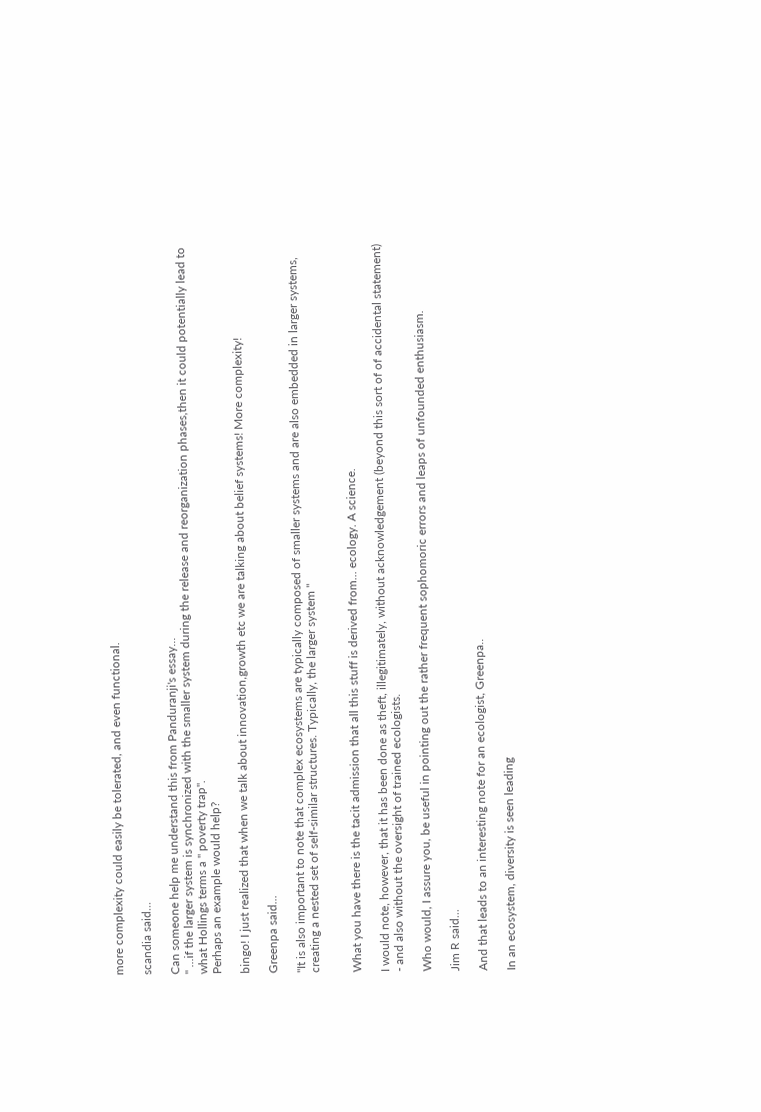more complexity could easily be tolerated, and even functional.

scandia said...

Can someone help me understand this from Panduranji's essay...
" ...if the larger system is synchronized with the smaller system during the release and reorganization phases,then it could potentially lead to what Hollings terms a " poverty trap".
Perhaps an example would help?

bingo! I just realized that when we talk about innovation,growth etc we are talking about belief systems! More complexity!

Greenpa said...

"It is also important to note that complex ecosystems are typically composed of smaller systems and are also embedded in larger systems, creating a nested set of self-similar structures. Typically, the larger system "


What you have there is the tacit admission that all this stuff is derived from... ecology. A science.

I would note, however, that it has been done as theft, illegitimately, without acknowledgement (beyond this sort of of accidental statement) - and also without the oversight of trained ecologists.

Who would, I assure you, be useful in pointing out the rather frequent sophomoric errors and leaps of unfounded enthusiasm.

Jim R said...

And that leads to an interesting note for an ecologist, Greenpa..

In an ecosystem, diversity is seen leading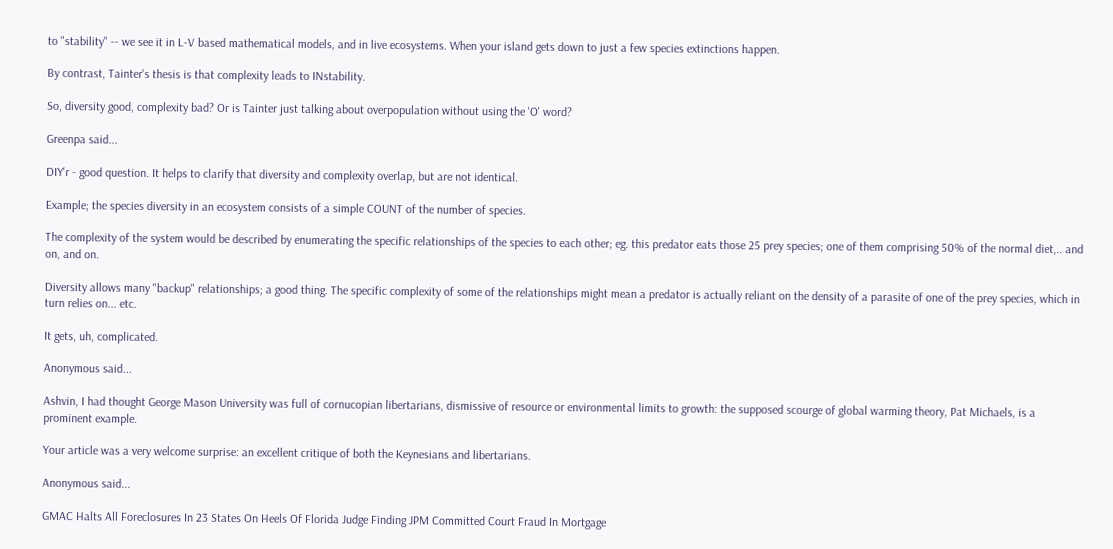to "stability" -- we see it in L-V based mathematical models, and in live ecosystems. When your island gets down to just a few species extinctions happen.

By contrast, Tainter's thesis is that complexity leads to INstability.

So, diversity good, complexity bad? Or is Tainter just talking about overpopulation without using the 'O' word?

Greenpa said...

DIY'r - good question. It helps to clarify that diversity and complexity overlap, but are not identical.

Example; the species diversity in an ecosystem consists of a simple COUNT of the number of species.

The complexity of the system would be described by enumerating the specific relationships of the species to each other; eg. this predator eats those 25 prey species; one of them comprising 50% of the normal diet,.. and on, and on.

Diversity allows many "backup" relationships; a good thing. The specific complexity of some of the relationships might mean a predator is actually reliant on the density of a parasite of one of the prey species, which in turn relies on... etc.

It gets, uh, complicated.

Anonymous said...

Ashvin, I had thought George Mason University was full of cornucopian libertarians, dismissive of resource or environmental limits to growth: the supposed scourge of global warming theory, Pat Michaels, is a prominent example.

Your article was a very welcome surprise: an excellent critique of both the Keynesians and libertarians.

Anonymous said...

GMAC Halts All Foreclosures In 23 States On Heels Of Florida Judge Finding JPM Committed Court Fraud In Mortgage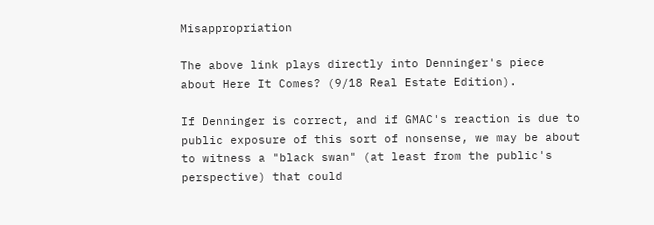Misappropriation

The above link plays directly into Denninger's piece about Here It Comes? (9/18 Real Estate Edition).

If Denninger is correct, and if GMAC's reaction is due to public exposure of this sort of nonsense, we may be about to witness a "black swan" (at least from the public's perspective) that could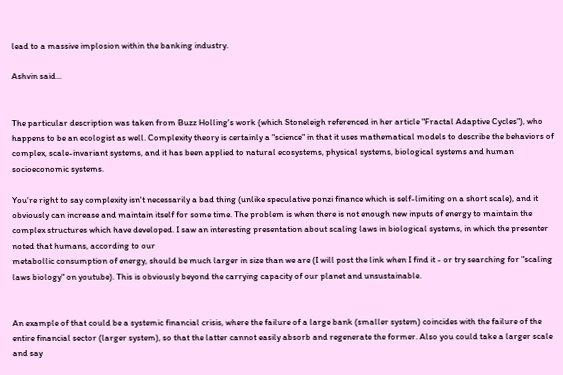lead to a massive implosion within the banking industry.

Ashvin said...


The particular description was taken from Buzz Holling's work (which Stoneleigh referenced in her article "Fractal Adaptive Cycles"), who happens to be an ecologist as well. Complexity theory is certainly a "science" in that it uses mathematical models to describe the behaviors of complex, scale-invariant systems, and it has been applied to natural ecosystems, physical systems, biological systems and human socioeconomic systems.

You're right to say complexity isn't necessarily a bad thing (unlike speculative ponzi finance which is self-limiting on a short scale), and it obviously can increase and maintain itself for some time. The problem is when there is not enough new inputs of energy to maintain the complex structures which have developed. I saw an interesting presentation about scaling laws in biological systems, in which the presenter noted that humans, according to our
metabollic consumption of energy, should be much larger in size than we are (I will post the link when I find it - or try searching for "scaling laws biology" on youtube). This is obviously beyond the carrying capacity of our planet and unsustainable.


An example of that could be a systemic financial crisis, where the failure of a large bank (smaller system) coincides with the failure of the entire financial sector (larger system), so that the latter cannot easily absorb and regenerate the former. Also you could take a larger scale and say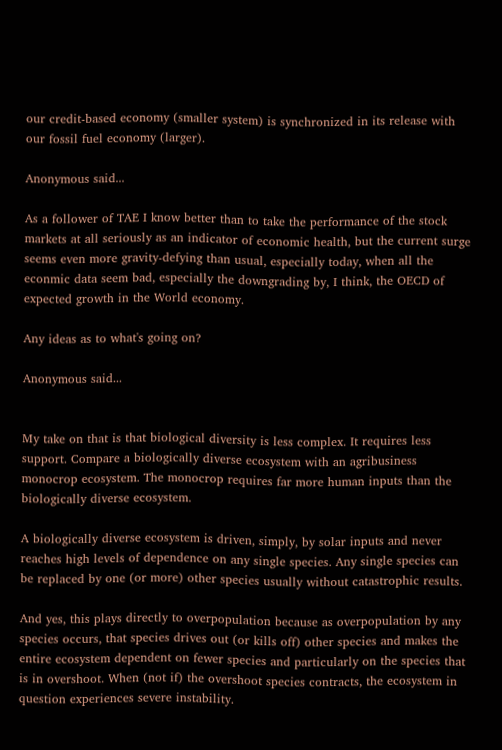our credit-based economy (smaller system) is synchronized in its release with our fossil fuel economy (larger).

Anonymous said...

As a follower of TAE I know better than to take the performance of the stock markets at all seriously as an indicator of economic health, but the current surge seems even more gravity-defying than usual, especially today, when all the econmic data seem bad, especially the downgrading by, I think, the OECD of expected growth in the World economy.

Any ideas as to what's going on?

Anonymous said...


My take on that is that biological diversity is less complex. It requires less support. Compare a biologically diverse ecosystem with an agribusiness monocrop ecosystem. The monocrop requires far more human inputs than the biologically diverse ecosystem.

A biologically diverse ecosystem is driven, simply, by solar inputs and never reaches high levels of dependence on any single species. Any single species can be replaced by one (or more) other species usually without catastrophic results.

And yes, this plays directly to overpopulation because as overpopulation by any species occurs, that species drives out (or kills off) other species and makes the entire ecosystem dependent on fewer species and particularly on the species that is in overshoot. When (not if) the overshoot species contracts, the ecosystem in question experiences severe instability.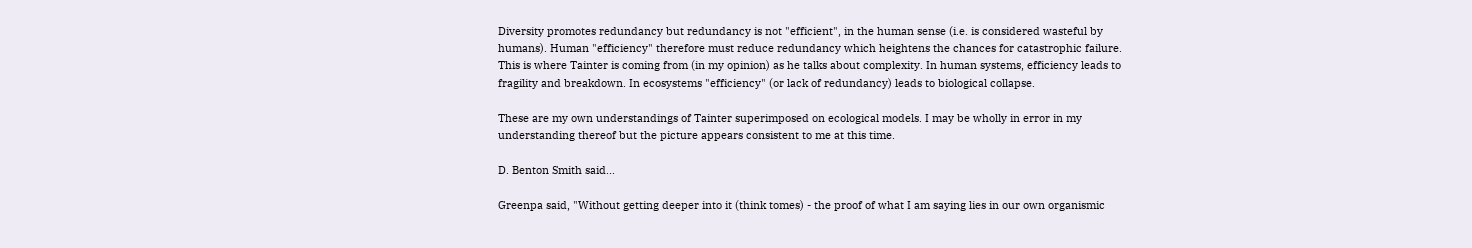Diversity promotes redundancy but redundancy is not "efficient", in the human sense (i.e. is considered wasteful by humans). Human "efficiency" therefore must reduce redundancy which heightens the chances for catastrophic failure. This is where Tainter is coming from (in my opinion) as he talks about complexity. In human systems, efficiency leads to fragility and breakdown. In ecosystems "efficiency" (or lack of redundancy) leads to biological collapse.

These are my own understandings of Tainter superimposed on ecological models. I may be wholly in error in my understanding thereof but the picture appears consistent to me at this time.

D. Benton Smith said...

Greenpa said, "Without getting deeper into it (think tomes) - the proof of what I am saying lies in our own organismic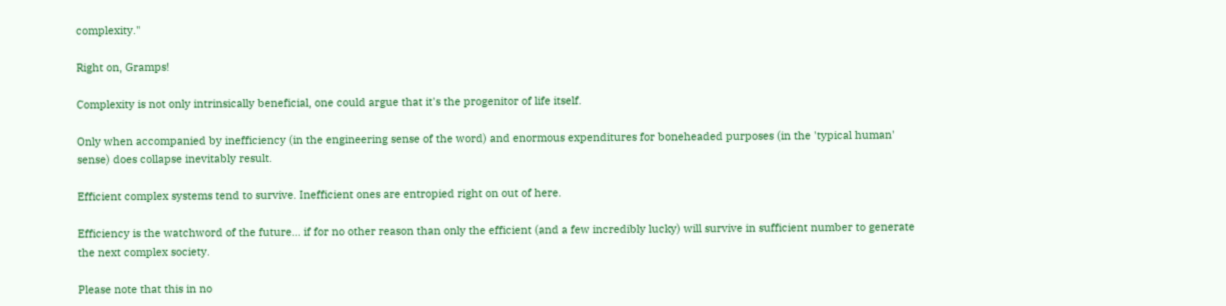complexity."

Right on, Gramps!

Complexity is not only intrinsically beneficial, one could argue that it's the progenitor of life itself.

Only when accompanied by inefficiency (in the engineering sense of the word) and enormous expenditures for boneheaded purposes (in the 'typical human' sense) does collapse inevitably result.

Efficient complex systems tend to survive. Inefficient ones are entropied right on out of here.

Efficiency is the watchword of the future... if for no other reason than only the efficient (and a few incredibly lucky) will survive in sufficient number to generate the next complex society.

Please note that this in no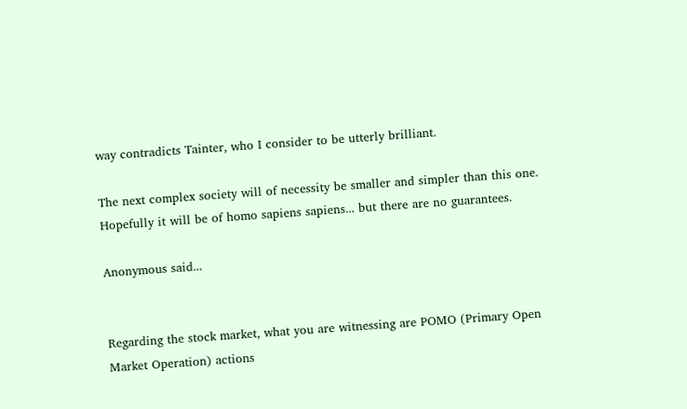way contradicts Tainter, who I consider to be utterly brilliant.

The next complex society will of necessity be smaller and simpler than this one. Hopefully it will be of homo sapiens sapiens... but there are no guarantees.

Anonymous said...


Regarding the stock market, what you are witnessing are POMO (Primary Open Market Operation) actions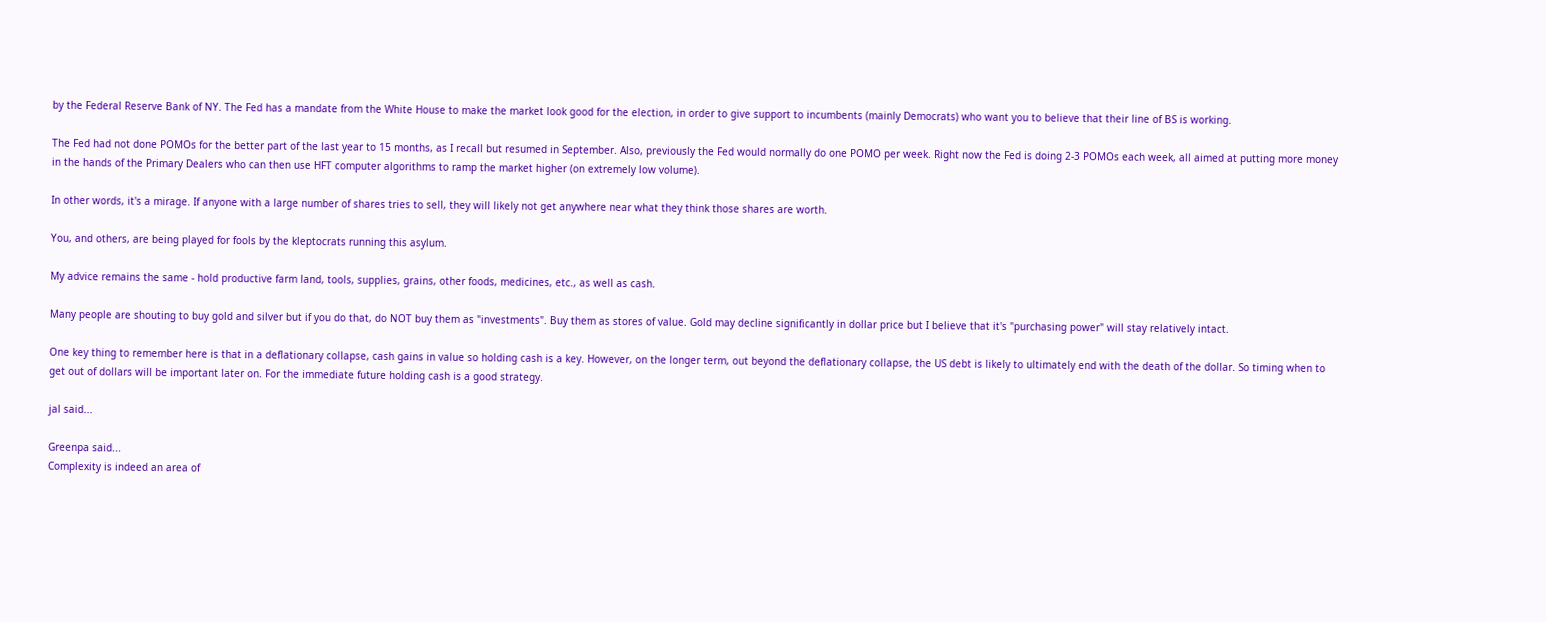by the Federal Reserve Bank of NY. The Fed has a mandate from the White House to make the market look good for the election, in order to give support to incumbents (mainly Democrats) who want you to believe that their line of BS is working.

The Fed had not done POMOs for the better part of the last year to 15 months, as I recall but resumed in September. Also, previously the Fed would normally do one POMO per week. Right now the Fed is doing 2-3 POMOs each week, all aimed at putting more money in the hands of the Primary Dealers who can then use HFT computer algorithms to ramp the market higher (on extremely low volume).

In other words, it's a mirage. If anyone with a large number of shares tries to sell, they will likely not get anywhere near what they think those shares are worth.

You, and others, are being played for fools by the kleptocrats running this asylum.

My advice remains the same - hold productive farm land, tools, supplies, grains, other foods, medicines, etc., as well as cash.

Many people are shouting to buy gold and silver but if you do that, do NOT buy them as "investments". Buy them as stores of value. Gold may decline significantly in dollar price but I believe that it's "purchasing power" will stay relatively intact.

One key thing to remember here is that in a deflationary collapse, cash gains in value so holding cash is a key. However, on the longer term, out beyond the deflationary collapse, the US debt is likely to ultimately end with the death of the dollar. So timing when to get out of dollars will be important later on. For the immediate future holding cash is a good strategy.

jal said...

Greenpa said...
Complexity is indeed an area of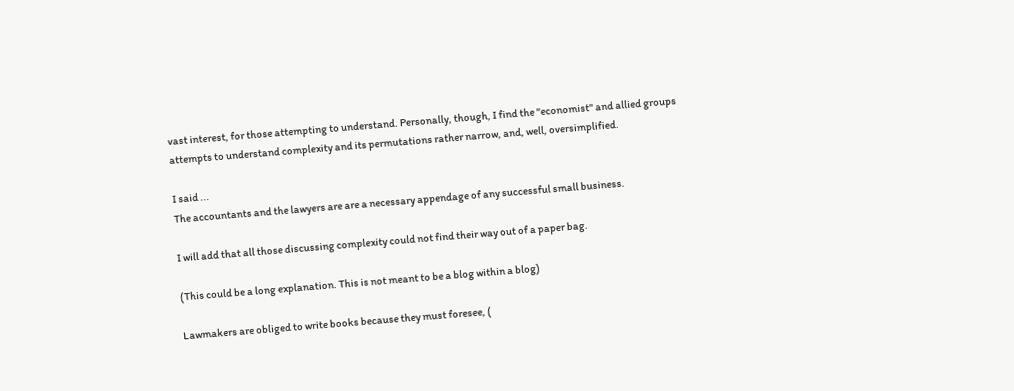vast interest, for those attempting to understand. Personally, though, I find the "economist" and allied groups attempts to understand complexity and its permutations rather narrow, and, well, oversimplified.

I said ...
The accountants and the lawyers are are a necessary appendage of any successful small business.

I will add that all those discussing complexity could not find their way out of a paper bag.

(This could be a long explanation. This is not meant to be a blog within a blog)

Lawmakers are obliged to write books because they must foresee, (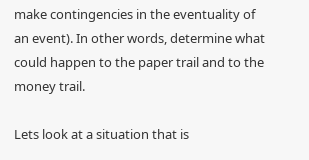make contingencies in the eventuality of an event). In other words, determine what could happen to the paper trail and to the money trail.

Lets look at a situation that is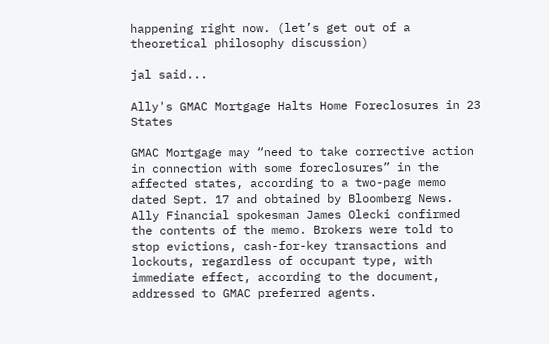happening right now. (let’s get out of a theoretical philosophy discussion)

jal said...

Ally's GMAC Mortgage Halts Home Foreclosures in 23 States

GMAC Mortgage may “need to take corrective action in connection with some foreclosures” in the affected states, according to a two-page memo dated Sept. 17 and obtained by Bloomberg News. Ally Financial spokesman James Olecki confirmed the contents of the memo. Brokers were told to stop evictions, cash-for-key transactions and lockouts, regardless of occupant type, with immediate effect, according to the document, addressed to GMAC preferred agents.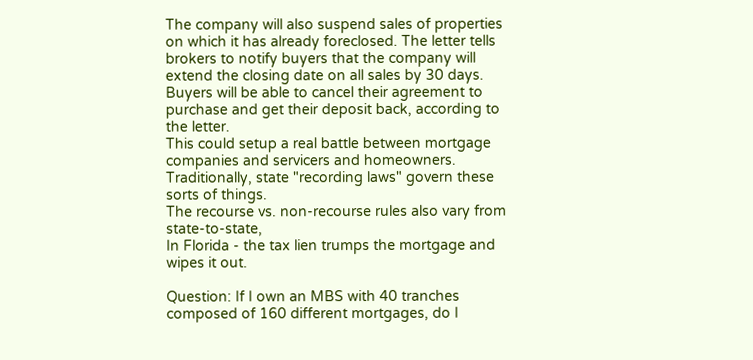The company will also suspend sales of properties on which it has already foreclosed. The letter tells brokers to notify buyers that the company will extend the closing date on all sales by 30 days. Buyers will be able to cancel their agreement to purchase and get their deposit back, according to the letter.
This could setup a real battle between mortgage companies and servicers and homeowners. Traditionally, state "recording laws" govern these sorts of things.
The recourse vs. non-recourse rules also vary from state-to-state,
In Florida - the tax lien trumps the mortgage and wipes it out.

Question: If I own an MBS with 40 tranches composed of 160 different mortgages, do I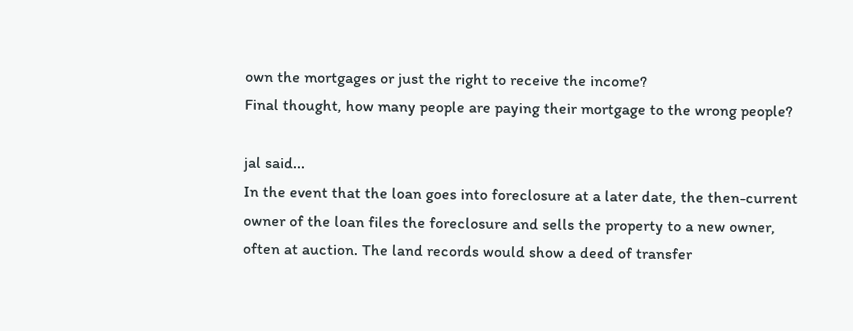own the mortgages or just the right to receive the income?
Final thought, how many people are paying their mortgage to the wrong people?

jal said...
In the event that the loan goes into foreclosure at a later date, the then-current owner of the loan files the foreclosure and sells the property to a new owner, often at auction. The land records would show a deed of transfer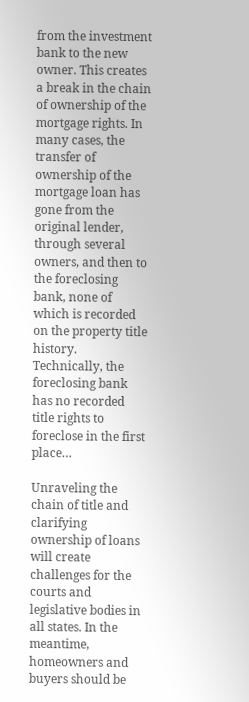from the investment bank to the new owner. This creates a break in the chain of ownership of the mortgage rights. In many cases, the transfer of ownership of the mortgage loan has gone from the original lender, through several owners, and then to the foreclosing bank, none of which is recorded on the property title history. Technically, the foreclosing bank has no recorded title rights to foreclose in the first place…

Unraveling the chain of title and clarifying ownership of loans will create challenges for the courts and legislative bodies in all states. In the meantime, homeowners and buyers should be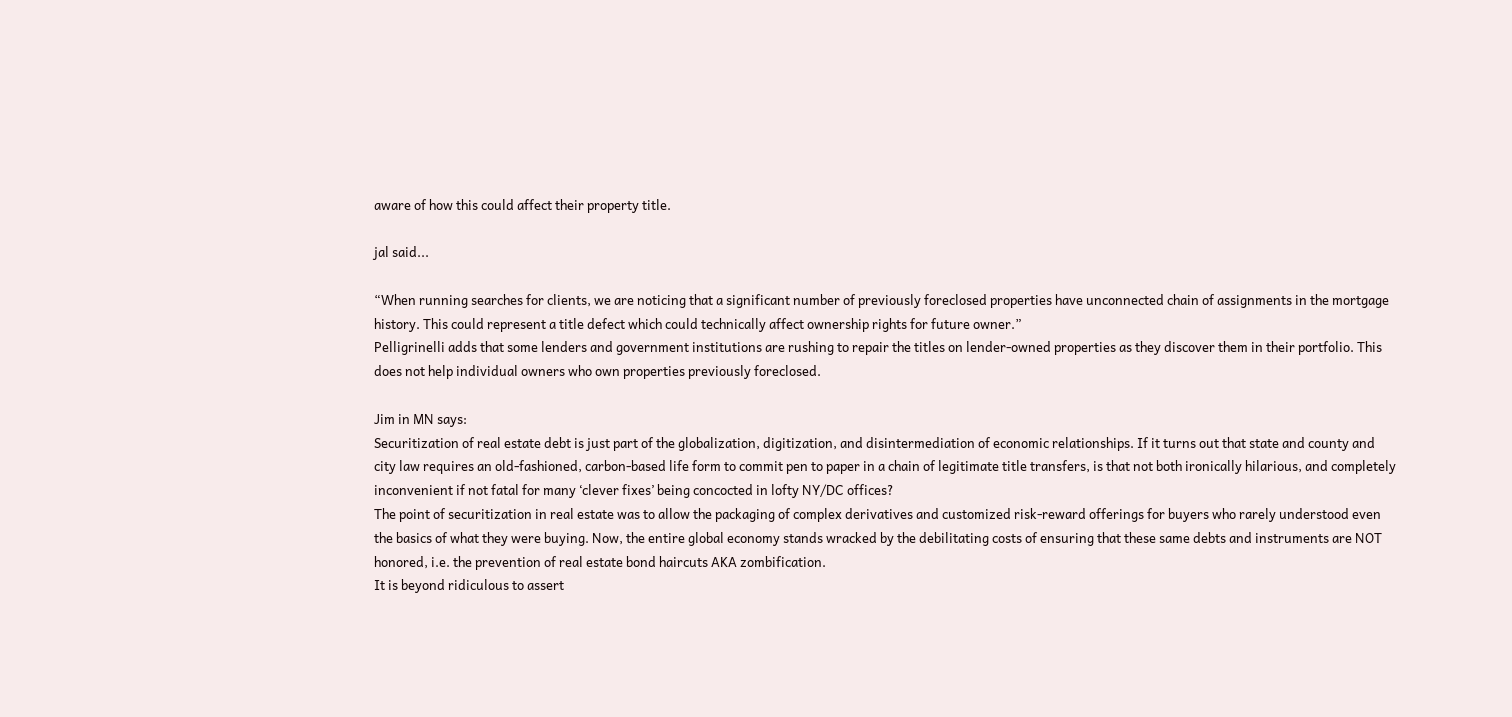aware of how this could affect their property title.

jal said...

“When running searches for clients, we are noticing that a significant number of previously foreclosed properties have unconnected chain of assignments in the mortgage history. This could represent a title defect which could technically affect ownership rights for future owner.”
Pelligrinelli adds that some lenders and government institutions are rushing to repair the titles on lender-owned properties as they discover them in their portfolio. This does not help individual owners who own properties previously foreclosed.

Jim in MN says:
Securitization of real estate debt is just part of the globalization, digitization, and disintermediation of economic relationships. If it turns out that state and county and city law requires an old-fashioned, carbon-based life form to commit pen to paper in a chain of legitimate title transfers, is that not both ironically hilarious, and completely inconvenient if not fatal for many ‘clever fixes’ being concocted in lofty NY/DC offices?
The point of securitization in real estate was to allow the packaging of complex derivatives and customized risk-reward offerings for buyers who rarely understood even the basics of what they were buying. Now, the entire global economy stands wracked by the debilitating costs of ensuring that these same debts and instruments are NOT honored, i.e. the prevention of real estate bond haircuts AKA zombification.
It is beyond ridiculous to assert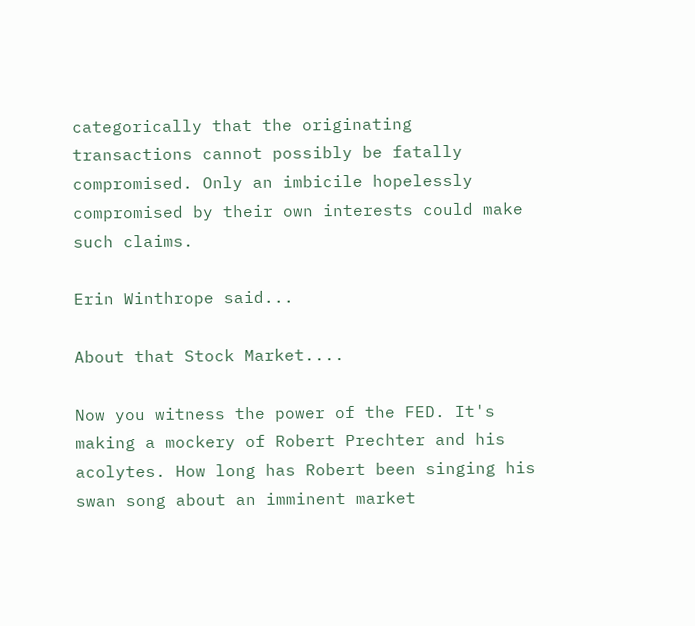categorically that the originating transactions cannot possibly be fatally compromised. Only an imbicile hopelessly compromised by their own interests could make such claims.

Erin Winthrope said...

About that Stock Market....

Now you witness the power of the FED. It's making a mockery of Robert Prechter and his acolytes. How long has Robert been singing his swan song about an imminent market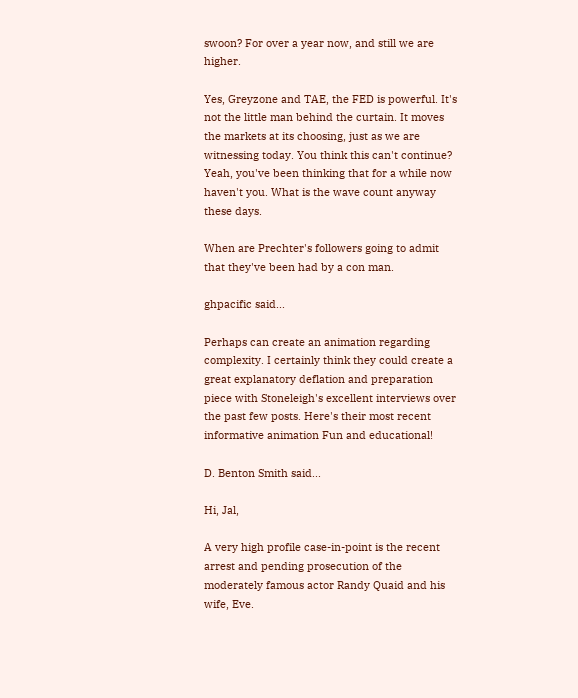swoon? For over a year now, and still we are higher.

Yes, Greyzone and TAE, the FED is powerful. It's not the little man behind the curtain. It moves the markets at its choosing, just as we are witnessing today. You think this can't continue? Yeah, you've been thinking that for a while now haven't you. What is the wave count anyway these days.

When are Prechter's followers going to admit that they've been had by a con man.

ghpacific said...

Perhaps can create an animation regarding complexity. I certainly think they could create a great explanatory deflation and preparation piece with Stoneleigh's excellent interviews over the past few posts. Here's their most recent informative animation Fun and educational!

D. Benton Smith said...

Hi, Jal,

A very high profile case-in-point is the recent arrest and pending prosecution of the moderately famous actor Randy Quaid and his wife, Eve.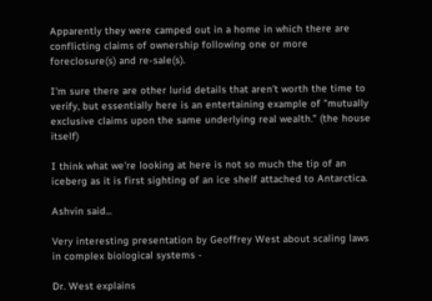Apparently they were camped out in a home in which there are conflicting claims of ownership following one or more foreclosure(s) and re-sale(s).

I'm sure there are other lurid details that aren't worth the time to verify, but essentially here is an entertaining example of "mutually exclusive claims upon the same underlying real wealth." (the house itself)

I think what we're looking at here is not so much the tip of an iceberg as it is first sighting of an ice shelf attached to Antarctica.

Ashvin said...

Very interesting presentation by Geoffrey West about scaling laws in complex biological systems -

Dr. West explains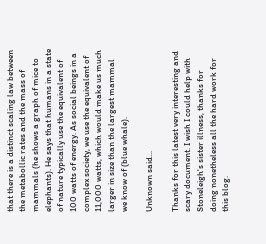that there is a distinct scaling law between the metabollic rates and the mass of mammals (he shows a graph of mice to elephants). He says that humans in a state of nature typically use the equivalent of 100 watts of energy. As social beings in a complex society, we use the equivalent of 11,000 watts, which would make us much larger in size than the largest mammal we know of (blue whale).

Unknown said...

Thanks for this latest very interesting and scary document. I wish I could help with Stoneleigh's sister illness, thanks for doing nonetheless all the hard work for this blog.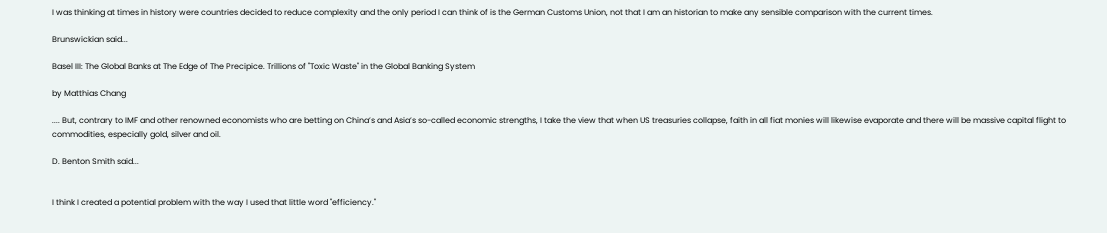I was thinking at times in history were countries decided to reduce complexity and the only period I can think of is the German Customs Union, not that I am an historian to make any sensible comparison with the current times.

Brunswickian said...

Basel III: The Global Banks at The Edge of The Precipice. Trillions of "Toxic Waste" in the Global Banking System

by Matthias Chang

.... But, contrary to IMF and other renowned economists who are betting on China’s and Asia’s so-called economic strengths, I take the view that when US treasuries collapse, faith in all fiat monies will likewise evaporate and there will be massive capital flight to commodities, especially gold, silver and oil.

D. Benton Smith said...


I think I created a potential problem with the way I used that little word "efficiency."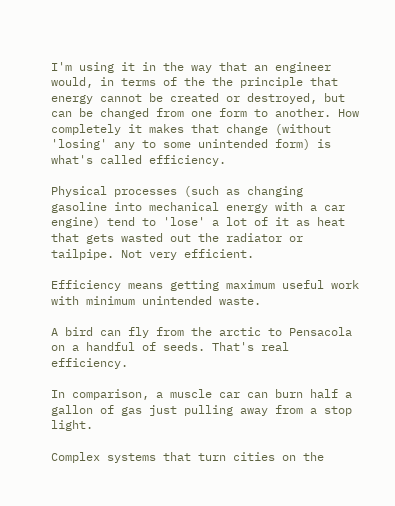I'm using it in the way that an engineer would, in terms of the the principle that energy cannot be created or destroyed, but can be changed from one form to another. How completely it makes that change (without 'losing' any to some unintended form) is what's called efficiency.

Physical processes (such as changing gasoline into mechanical energy with a car engine) tend to 'lose' a lot of it as heat that gets wasted out the radiator or tailpipe. Not very efficient.

Efficiency means getting maximum useful work with minimum unintended waste.

A bird can fly from the arctic to Pensacola on a handful of seeds. That's real efficiency.

In comparison, a muscle car can burn half a gallon of gas just pulling away from a stop light.

Complex systems that turn cities on the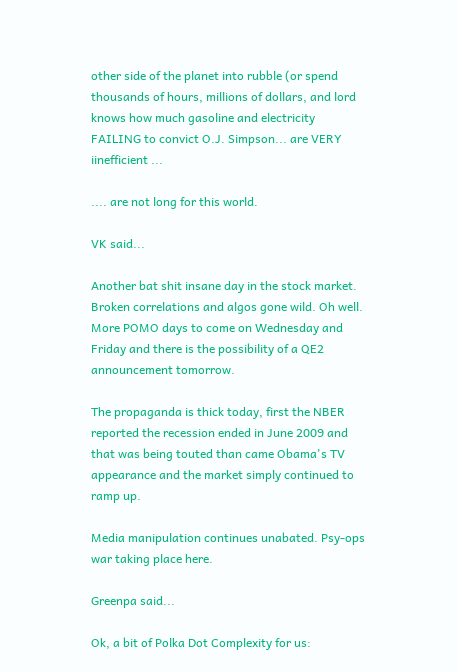other side of the planet into rubble (or spend thousands of hours, millions of dollars, and lord knows how much gasoline and electricity FAILING to convict O.J. Simpson... are VERY iinefficient ...

.... are not long for this world.

VK said...

Another bat shit insane day in the stock market. Broken correlations and algos gone wild. Oh well. More POMO days to come on Wednesday and Friday and there is the possibility of a QE2 announcement tomorrow.

The propaganda is thick today, first the NBER reported the recession ended in June 2009 and that was being touted than came Obama's TV appearance and the market simply continued to ramp up.

Media manipulation continues unabated. Psy-ops war taking place here.

Greenpa said...

Ok, a bit of Polka Dot Complexity for us: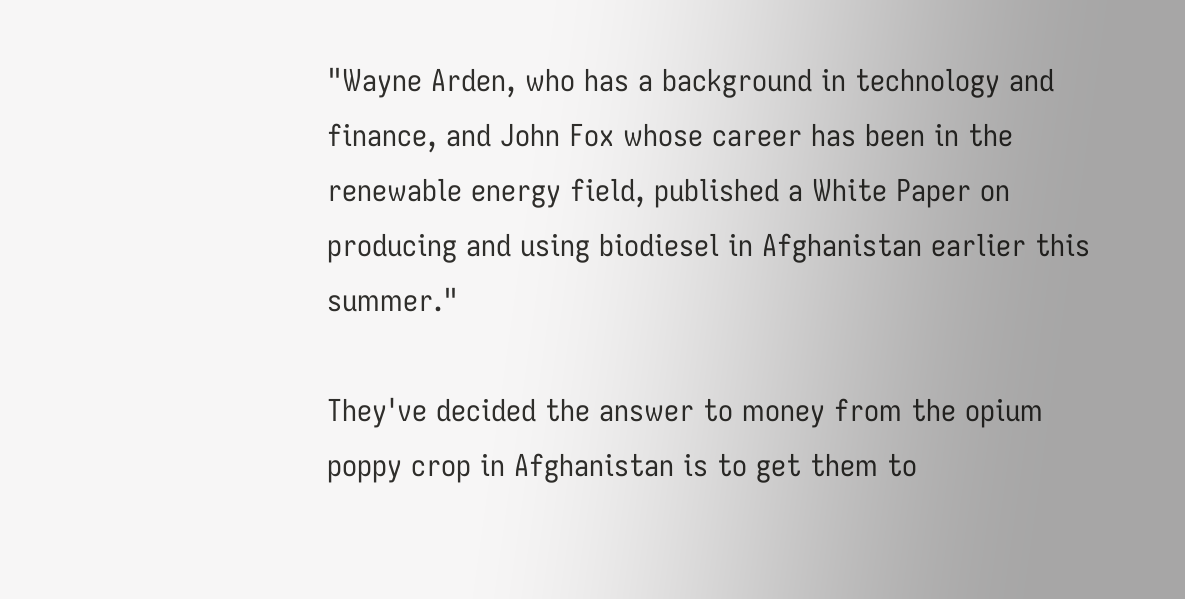"Wayne Arden, who has a background in technology and finance, and John Fox whose career has been in the renewable energy field, published a White Paper on producing and using biodiesel in Afghanistan earlier this summer."

They've decided the answer to money from the opium poppy crop in Afghanistan is to get them to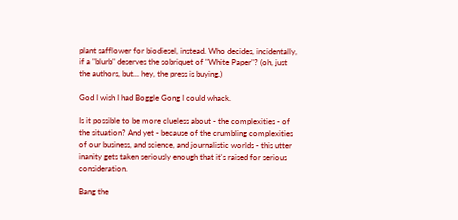plant safflower for biodiesel, instead. Who decides, incidentally, if a "blurb" deserves the sobriquet of "White Paper"? (oh, just the authors, but... hey, the press is buying.)

God I wish I had Boggle Gong I could whack.

Is it possible to be more clueless about - the complexities - of the situation? And yet - because of the crumbling complexities of our business, and science, and journalistic worlds - this utter inanity gets taken seriously enough that it's raised for serious consideration.

Bang the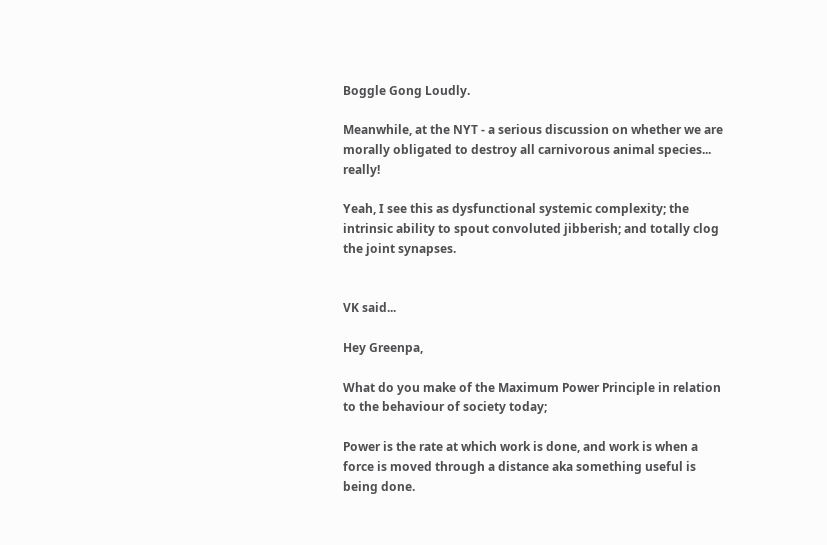Boggle Gong Loudly.

Meanwhile, at the NYT - a serious discussion on whether we are morally obligated to destroy all carnivorous animal species... really!

Yeah, I see this as dysfunctional systemic complexity; the intrinsic ability to spout convoluted jibberish; and totally clog the joint synapses.


VK said...

Hey Greenpa,

What do you make of the Maximum Power Principle in relation to the behaviour of society today;

Power is the rate at which work is done, and work is when a force is moved through a distance aka something useful is being done.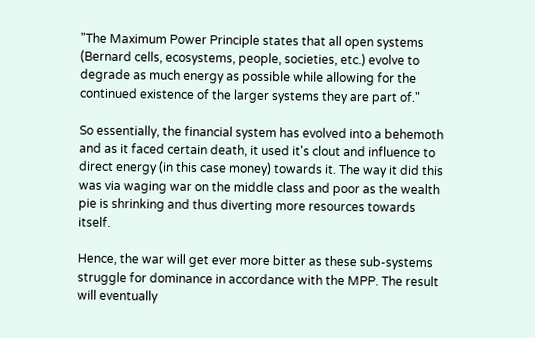"The Maximum Power Principle states that all open systems (Bernard cells, ecosystems, people, societies, etc.) evolve to degrade as much energy as possible while allowing for the continued existence of the larger systems they are part of."

So essentially, the financial system has evolved into a behemoth and as it faced certain death, it used it's clout and influence to direct energy (in this case money) towards it. The way it did this was via waging war on the middle class and poor as the wealth pie is shrinking and thus diverting more resources towards itself.

Hence, the war will get ever more bitter as these sub-systems struggle for dominance in accordance with the MPP. The result will eventually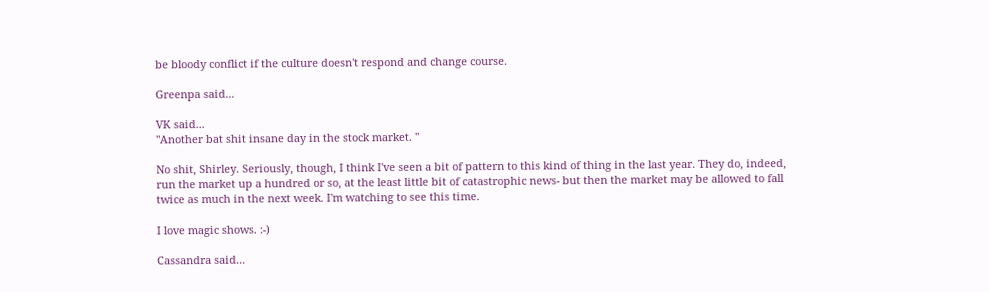be bloody conflict if the culture doesn't respond and change course.

Greenpa said...

VK said...
"Another bat shit insane day in the stock market. "

No shit, Shirley. Seriously, though, I think I've seen a bit of pattern to this kind of thing in the last year. They do, indeed, run the market up a hundred or so, at the least little bit of catastrophic news- but then the market may be allowed to fall twice as much in the next week. I'm watching to see this time.

I love magic shows. :-)

Cassandra said...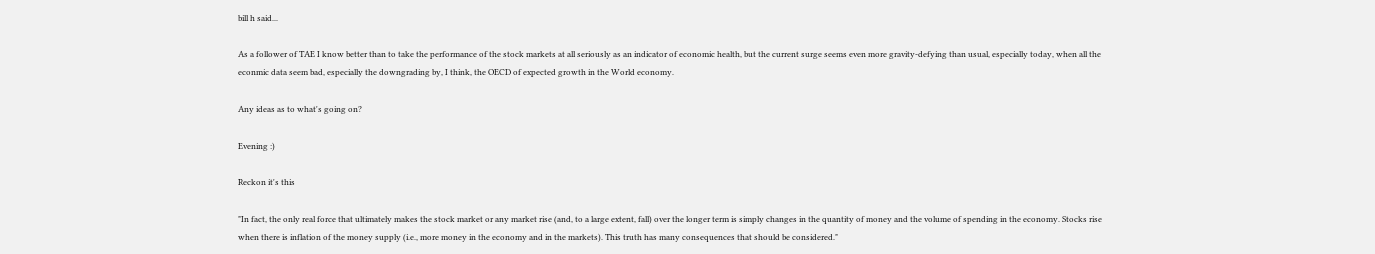bill h said...

As a follower of TAE I know better than to take the performance of the stock markets at all seriously as an indicator of economic health, but the current surge seems even more gravity-defying than usual, especially today, when all the econmic data seem bad, especially the downgrading by, I think, the OECD of expected growth in the World economy.

Any ideas as to what's going on?

Evening :)

Reckon it's this

"In fact, the only real force that ultimately makes the stock market or any market rise (and, to a large extent, fall) over the longer term is simply changes in the quantity of money and the volume of spending in the economy. Stocks rise when there is inflation of the money supply (i.e., more money in the economy and in the markets). This truth has many consequences that should be considered."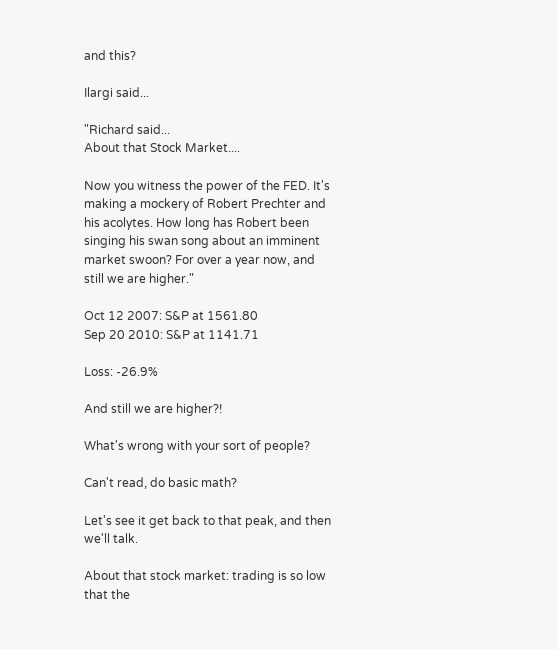and this?

Ilargi said...

"Richard said...
About that Stock Market....

Now you witness the power of the FED. It's making a mockery of Robert Prechter and his acolytes. How long has Robert been singing his swan song about an imminent market swoon? For over a year now, and still we are higher."

Oct 12 2007: S&P at 1561.80
Sep 20 2010: S&P at 1141.71

Loss: -26.9%

And still we are higher?!

What's wrong with your sort of people?

Can't read, do basic math?

Let's see it get back to that peak, and then we'll talk.

About that stock market: trading is so low that the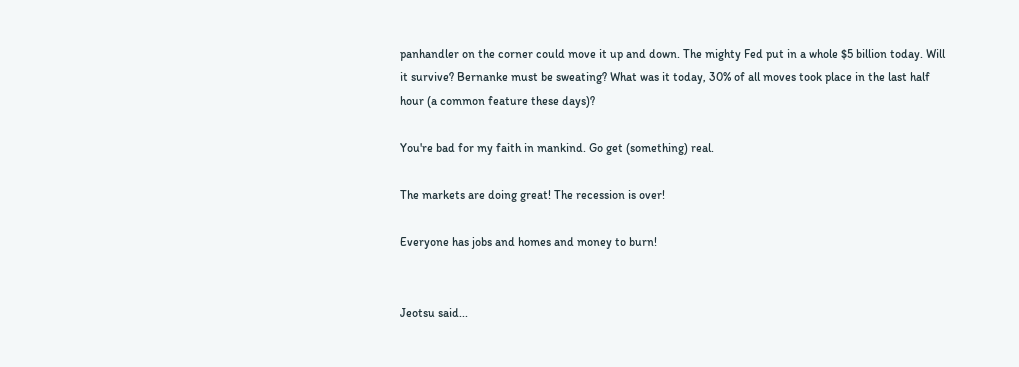panhandler on the corner could move it up and down. The mighty Fed put in a whole $5 billion today. Will it survive? Bernanke must be sweating? What was it today, 30% of all moves took place in the last half hour (a common feature these days)?

You're bad for my faith in mankind. Go get (something) real.

The markets are doing great! The recession is over!

Everyone has jobs and homes and money to burn!


Jeotsu said...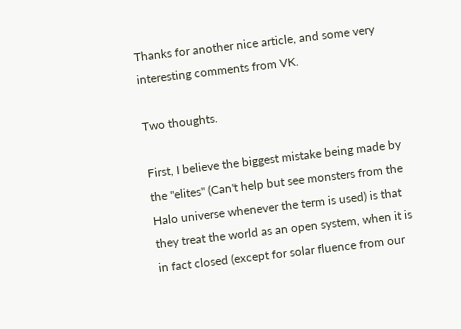Thanks for another nice article, and some very interesting comments from VK.

Two thoughts.

First, I believe the biggest mistake being made by the "elites" (Can't help but see monsters from the Halo universe whenever the term is used) is that they treat the world as an open system, when it is in fact closed (except for solar fluence from our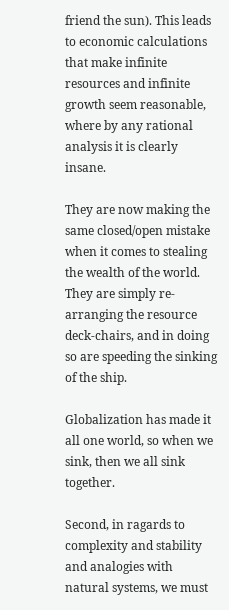friend the sun). This leads to economic calculations that make infinite resources and infinite growth seem reasonable, where by any rational analysis it is clearly insane.

They are now making the same closed/open mistake when it comes to stealing the wealth of the world. They are simply re-arranging the resource deck-chairs, and in doing so are speeding the sinking of the ship.

Globalization has made it all one world, so when we sink, then we all sink together.

Second, in ragards to complexity and stability and analogies with natural systems, we must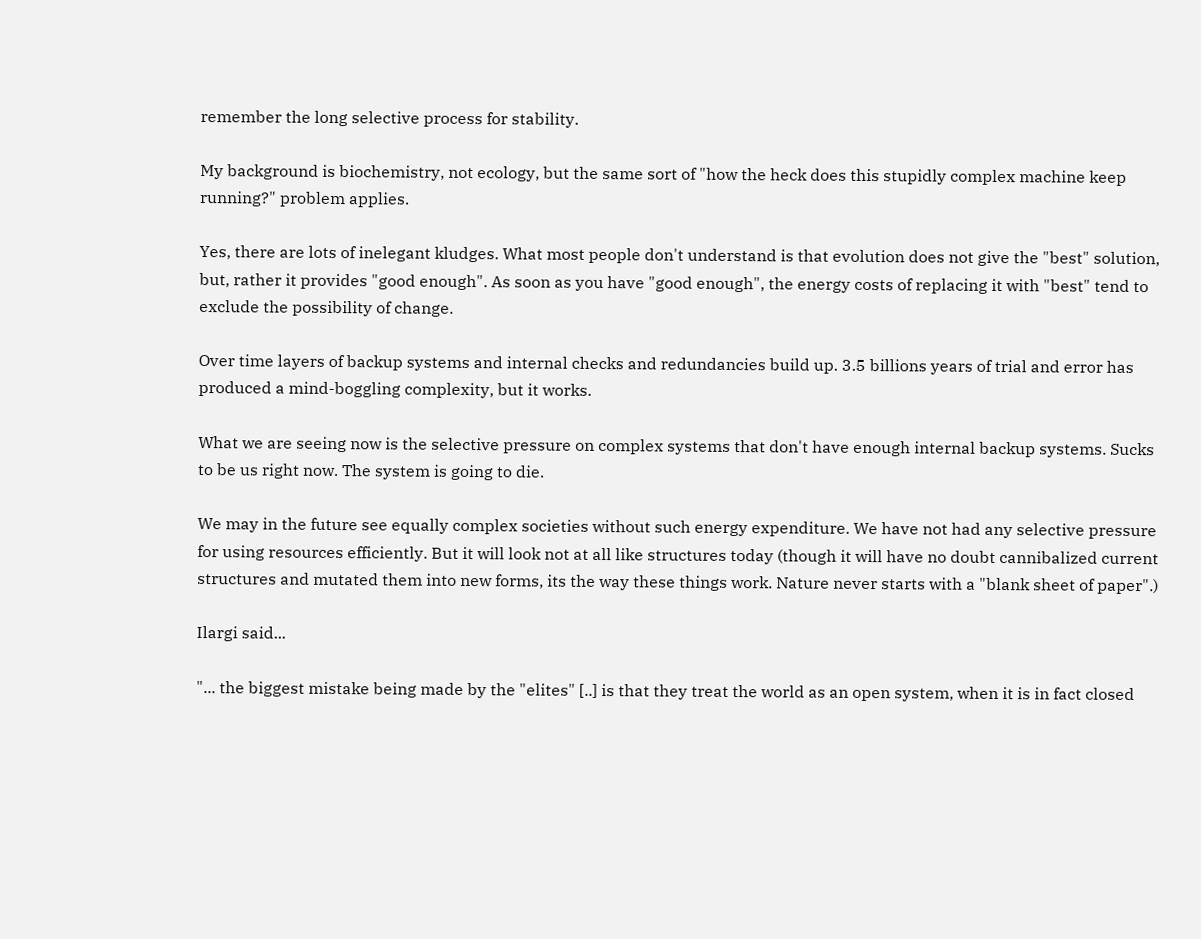remember the long selective process for stability.

My background is biochemistry, not ecology, but the same sort of "how the heck does this stupidly complex machine keep running?" problem applies.

Yes, there are lots of inelegant kludges. What most people don't understand is that evolution does not give the "best" solution, but, rather it provides "good enough". As soon as you have "good enough", the energy costs of replacing it with "best" tend to exclude the possibility of change.

Over time layers of backup systems and internal checks and redundancies build up. 3.5 billions years of trial and error has produced a mind-boggling complexity, but it works.

What we are seeing now is the selective pressure on complex systems that don't have enough internal backup systems. Sucks to be us right now. The system is going to die.

We may in the future see equally complex societies without such energy expenditure. We have not had any selective pressure for using resources efficiently. But it will look not at all like structures today (though it will have no doubt cannibalized current structures and mutated them into new forms, its the way these things work. Nature never starts with a "blank sheet of paper".)

Ilargi said...

"... the biggest mistake being made by the "elites" [..] is that they treat the world as an open system, when it is in fact closed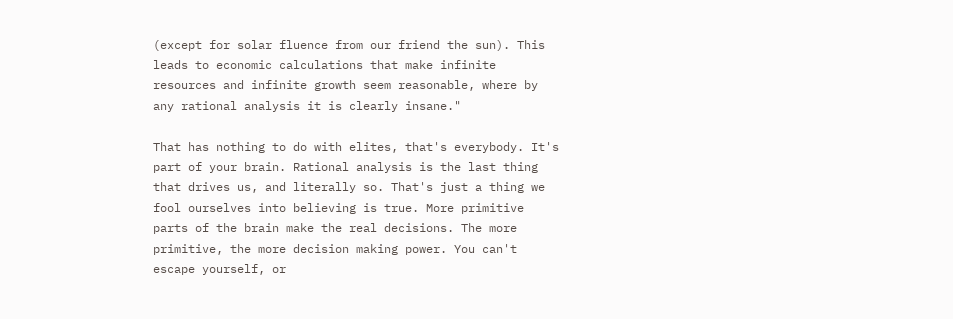(except for solar fluence from our friend the sun). This leads to economic calculations that make infinite resources and infinite growth seem reasonable, where by any rational analysis it is clearly insane."

That has nothing to do with elites, that's everybody. It's part of your brain. Rational analysis is the last thing that drives us, and literally so. That's just a thing we fool ourselves into believing is true. More primitive parts of the brain make the real decisions. The more primitive, the more decision making power. You can't escape yourself, or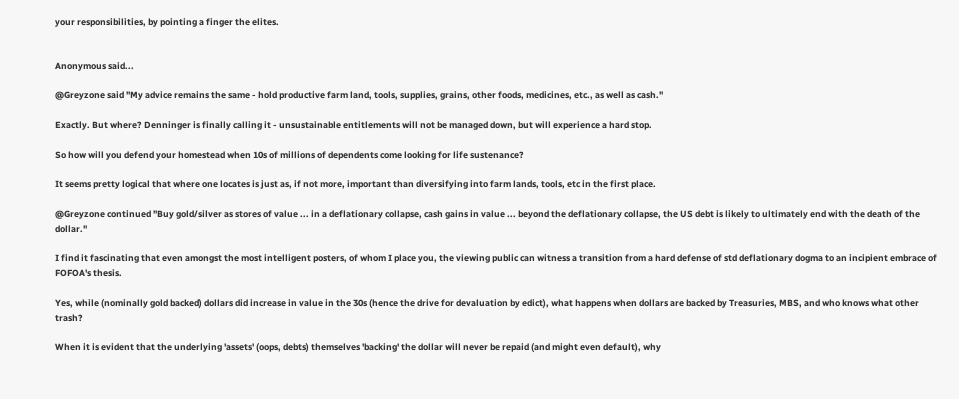your responsibilities, by pointing a finger the elites.


Anonymous said...

@Greyzone said "My advice remains the same - hold productive farm land, tools, supplies, grains, other foods, medicines, etc., as well as cash."

Exactly. But where? Denninger is finally calling it - unsustainable entitlements will not be managed down, but will experience a hard stop.

So how will you defend your homestead when 10s of millions of dependents come looking for life sustenance?

It seems pretty logical that where one locates is just as, if not more, important than diversifying into farm lands, tools, etc in the first place.

@Greyzone continued "Buy gold/silver as stores of value ... in a deflationary collapse, cash gains in value ... beyond the deflationary collapse, the US debt is likely to ultimately end with the death of the dollar."

I find it fascinating that even amongst the most intelligent posters, of whom I place you, the viewing public can witness a transition from a hard defense of std deflationary dogma to an incipient embrace of FOFOA's thesis.

Yes, while (nominally gold backed) dollars did increase in value in the 30s (hence the drive for devaluation by edict), what happens when dollars are backed by Treasuries, MBS, and who knows what other trash?

When it is evident that the underlying 'assets' (oops, debts) themselves 'backing' the dollar will never be repaid (and might even default), why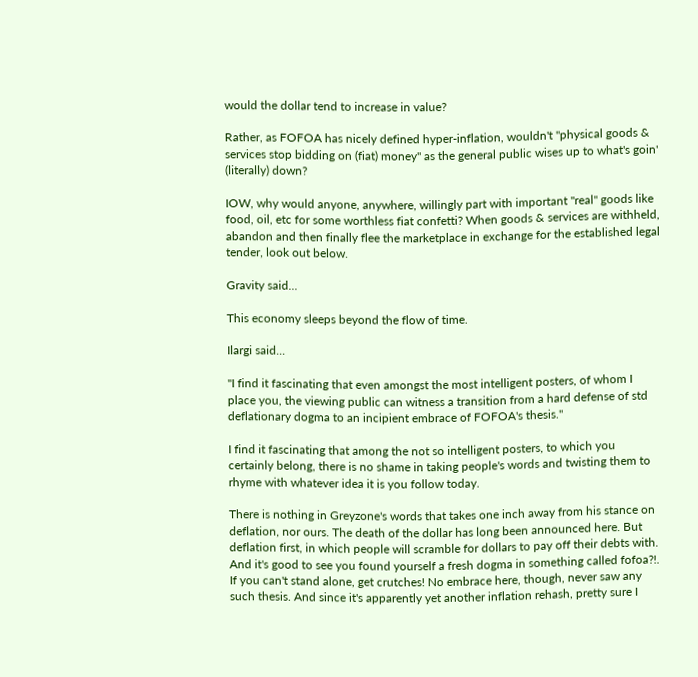would the dollar tend to increase in value?

Rather, as FOFOA has nicely defined hyper-inflation, wouldn't "physical goods & services stop bidding on (fiat) money" as the general public wises up to what's goin' (literally) down?

IOW, why would anyone, anywhere, willingly part with important "real" goods like food, oil, etc for some worthless fiat confetti? When goods & services are withheld, abandon and then finally flee the marketplace in exchange for the established legal tender, look out below.

Gravity said...

This economy sleeps beyond the flow of time.

Ilargi said...

"I find it fascinating that even amongst the most intelligent posters, of whom I place you, the viewing public can witness a transition from a hard defense of std deflationary dogma to an incipient embrace of FOFOA's thesis."

I find it fascinating that among the not so intelligent posters, to which you certainly belong, there is no shame in taking people's words and twisting them to rhyme with whatever idea it is you follow today.

There is nothing in Greyzone's words that takes one inch away from his stance on deflation, nor ours. The death of the dollar has long been announced here. But deflation first, in which people will scramble for dollars to pay off their debts with. And it's good to see you found yourself a fresh dogma in something called fofoa?!. If you can't stand alone, get crutches! No embrace here, though, never saw any such thesis. And since it's apparently yet another inflation rehash, pretty sure I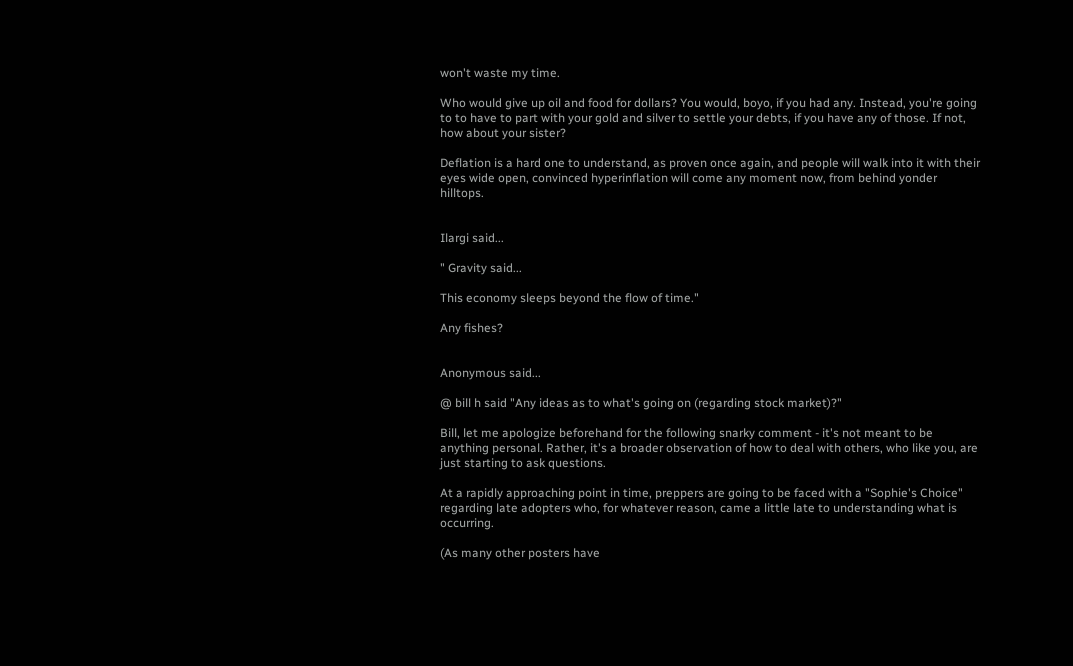won't waste my time.

Who would give up oil and food for dollars? You would, boyo, if you had any. Instead, you're going to to have to part with your gold and silver to settle your debts, if you have any of those. If not, how about your sister?

Deflation is a hard one to understand, as proven once again, and people will walk into it with their eyes wide open, convinced hyperinflation will come any moment now, from behind yonder hilltops.


Ilargi said...

" Gravity said...

This economy sleeps beyond the flow of time."

Any fishes?


Anonymous said...

@ bill h said "Any ideas as to what's going on (regarding stock market)?"

Bill, let me apologize beforehand for the following snarky comment - it's not meant to be anything personal. Rather, it's a broader observation of how to deal with others, who like you, are just starting to ask questions.

At a rapidly approaching point in time, preppers are going to be faced with a "Sophie's Choice" regarding late adopters who, for whatever reason, came a little late to understanding what is occurring.

(As many other posters have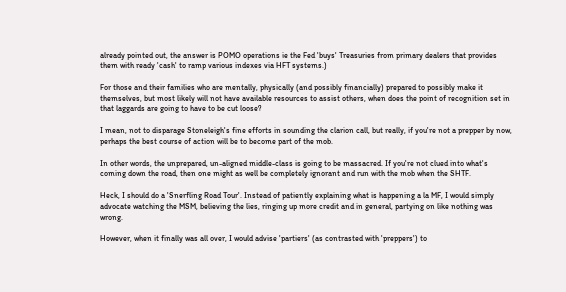already pointed out, the answer is POMO operations ie the Fed 'buys' Treasuries from primary dealers that provides them with ready 'cash' to ramp various indexes via HFT systems.)

For those and their families who are mentally, physically (and possibly financially) prepared to possibly make it themselves, but most likely will not have available resources to assist others, when does the point of recognition set in that laggards are going to have to be cut loose?

I mean, not to disparage Stoneleigh's fine efforts in sounding the clarion call, but really, if you're not a prepper by now, perhaps the best course of action will be to become part of the mob.

In other words, the unprepared, un-aligned middle-class is going to be massacred. If you're not clued into what's coming down the road, then one might as well be completely ignorant and run with the mob when the SHTF.

Heck, I should do a 'Snerfling Road Tour'. Instead of patiently explaining what is happening a la MF, I would simply advocate watching the MSM, believing the lies, ringing up more credit and in general, partying on like nothing was wrong.

However, when it finally was all over, I would advise 'partiers' (as contrasted with 'preppers') to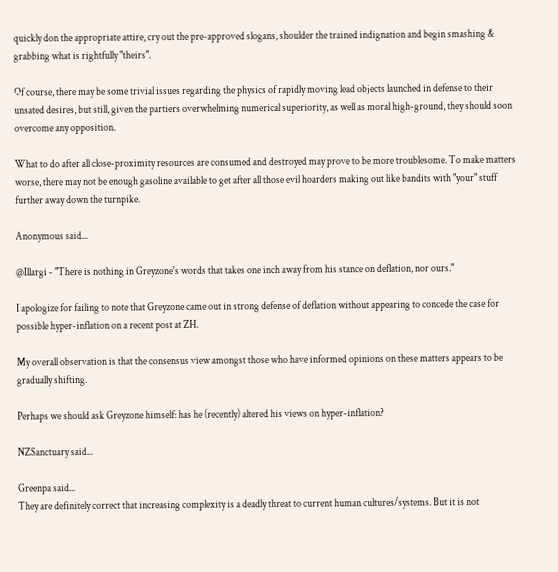quickly don the appropriate attire, cry out the pre-approved slogans, shoulder the trained indignation and begin smashing & grabbing what is rightfully "theirs".

Of course, there may be some trivial issues regarding the physics of rapidly moving lead objects launched in defense to their unsated desires, but still, given the partiers overwhelming numerical superiority, as well as moral high-ground, they should soon overcome any opposition.

What to do after all close-proximity resources are consumed and destroyed may prove to be more troublesome. To make matters worse, there may not be enough gasoline available to get after all those evil hoarders making out like bandits with "your" stuff further away down the turnpike.

Anonymous said...

@Illargi - "There is nothing in Greyzone's words that takes one inch away from his stance on deflation, nor ours."

I apologize for failing to note that Greyzone came out in strong defense of deflation without appearing to concede the case for possible hyper-inflation on a recent post at ZH.

My overall observation is that the consensus view amongst those who have informed opinions on these matters appears to be gradually shifting.

Perhaps we should ask Greyzone himself: has he (recently) altered his views on hyper-inflation?

NZSanctuary said...

Greenpa said...
They are definitely correct that increasing complexity is a deadly threat to current human cultures/systems. But it is not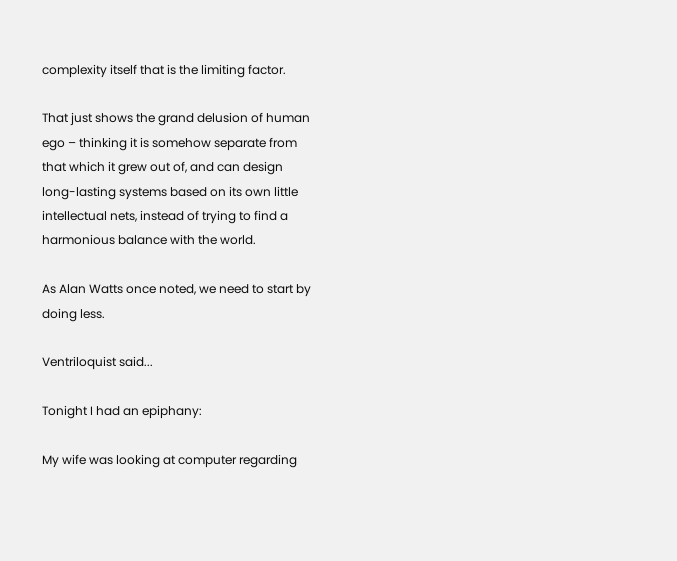complexity itself that is the limiting factor.

That just shows the grand delusion of human ego – thinking it is somehow separate from that which it grew out of, and can design long-lasting systems based on its own little intellectual nets, instead of trying to find a harmonious balance with the world.

As Alan Watts once noted, we need to start by doing less.

Ventriloquist said...

Tonight I had an epiphany:

My wife was looking at computer regarding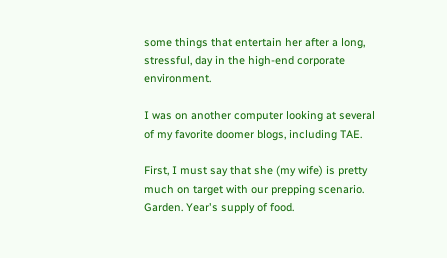some things that entertain her after a long, stressful, day in the high-end corporate environment.

I was on another computer looking at several of my favorite doomer blogs, including TAE.

First, I must say that she (my wife) is pretty much on target with our prepping scenario. Garden. Year's supply of food.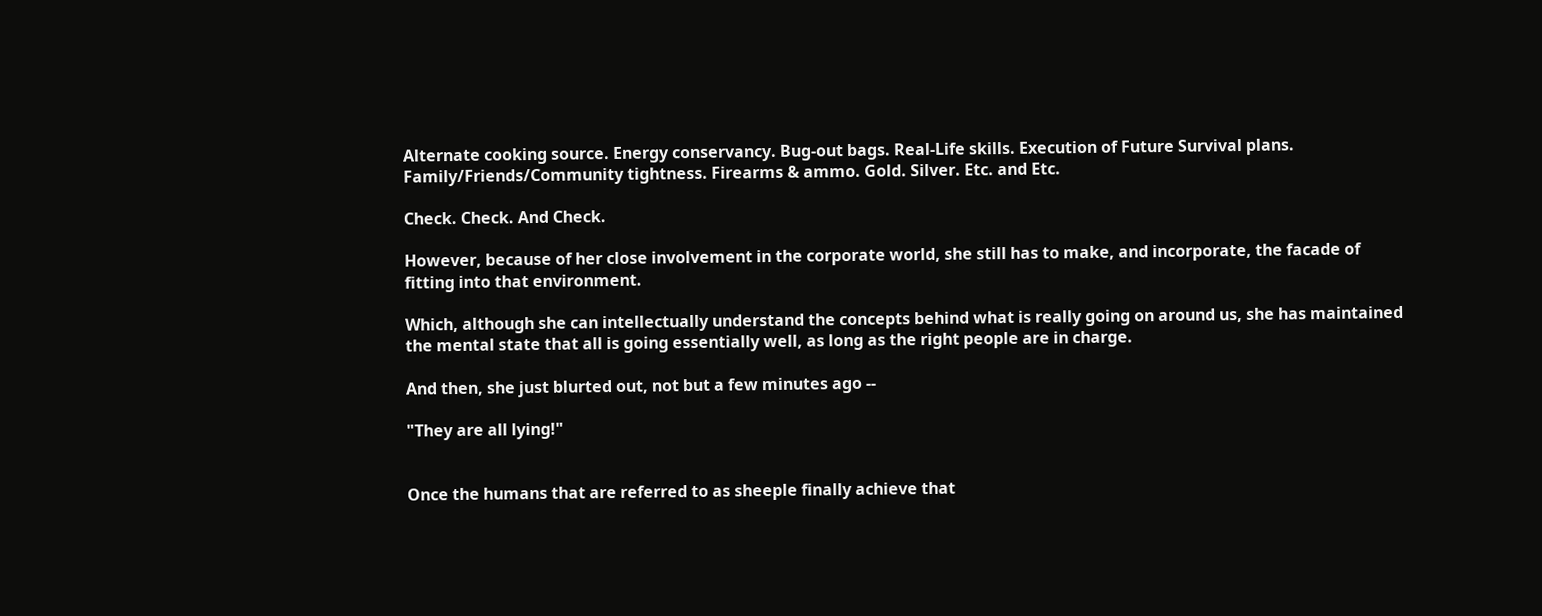Alternate cooking source. Energy conservancy. Bug-out bags. Real-Life skills. Execution of Future Survival plans. Family/Friends/Community tightness. Firearms & ammo. Gold. Silver. Etc. and Etc.

Check. Check. And Check.

However, because of her close involvement in the corporate world, she still has to make, and incorporate, the facade of fitting into that environment.

Which, although she can intellectually understand the concepts behind what is really going on around us, she has maintained the mental state that all is going essentially well, as long as the right people are in charge.

And then, she just blurted out, not but a few minutes ago --

"They are all lying!"


Once the humans that are referred to as sheeple finally achieve that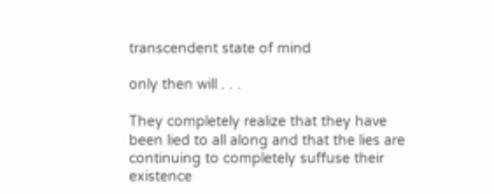transcendent state of mind

only then will . . .

They completely realize that they have been lied to all along and that the lies are continuing to completely suffuse their existence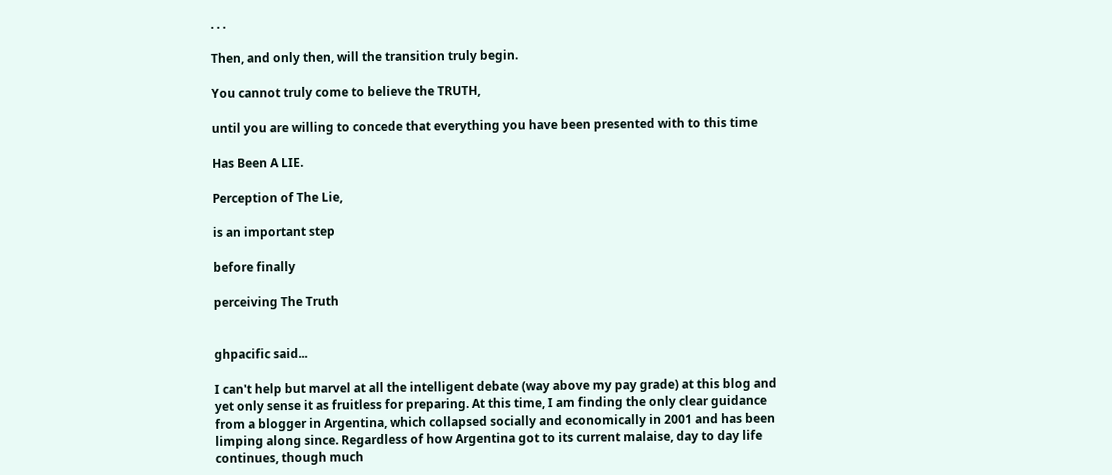. . .

Then, and only then, will the transition truly begin.

You cannot truly come to believe the TRUTH,

until you are willing to concede that everything you have been presented with to this time

Has Been A LIE.

Perception of The Lie,

is an important step

before finally

perceiving The Truth


ghpacific said...

I can't help but marvel at all the intelligent debate (way above my pay grade) at this blog and yet only sense it as fruitless for preparing. At this time, I am finding the only clear guidance from a blogger in Argentina, which collapsed socially and economically in 2001 and has been limping along since. Regardless of how Argentina got to its current malaise, day to day life continues, though much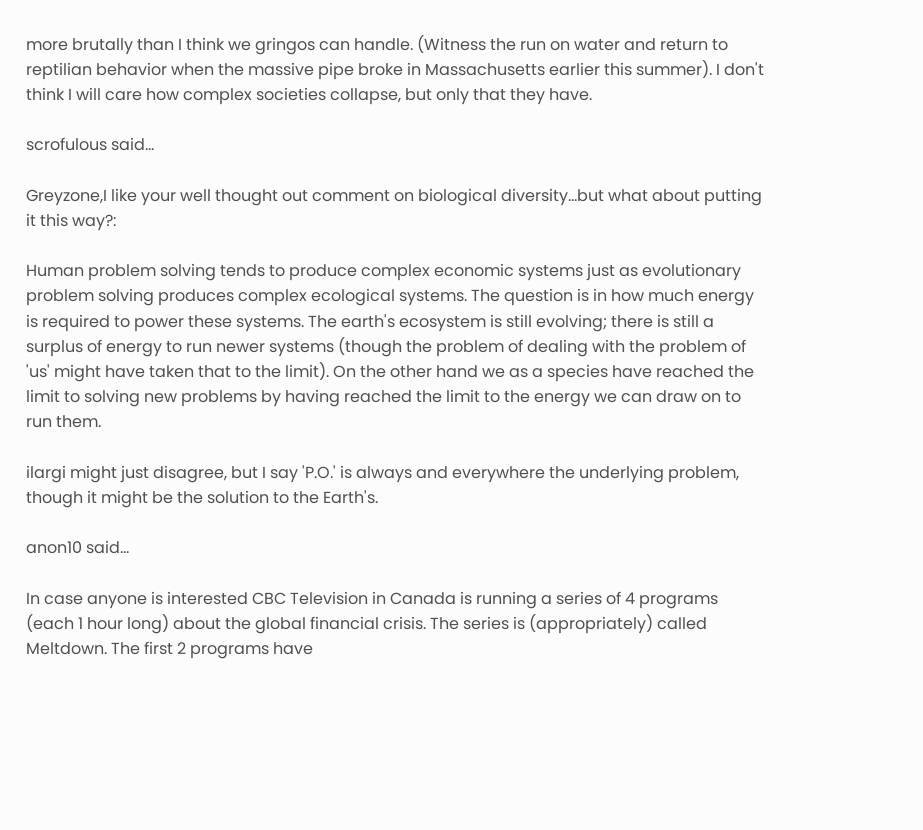more brutally than I think we gringos can handle. (Witness the run on water and return to reptilian behavior when the massive pipe broke in Massachusetts earlier this summer). I don't think I will care how complex societies collapse, but only that they have.

scrofulous said...

Greyzone,I like your well thought out comment on biological diversity...but what about putting it this way?:

Human problem solving tends to produce complex economic systems just as evolutionary problem solving produces complex ecological systems. The question is in how much energy is required to power these systems. The earth's ecosystem is still evolving; there is still a surplus of energy to run newer systems (though the problem of dealing with the problem of 'us' might have taken that to the limit). On the other hand we as a species have reached the limit to solving new problems by having reached the limit to the energy we can draw on to run them.

ilargi might just disagree, but I say 'P.O.' is always and everywhere the underlying problem, though it might be the solution to the Earth's.

anon10 said...

In case anyone is interested CBC Television in Canada is running a series of 4 programs (each 1 hour long) about the global financial crisis. The series is (appropriately) called Meltdown. The first 2 programs have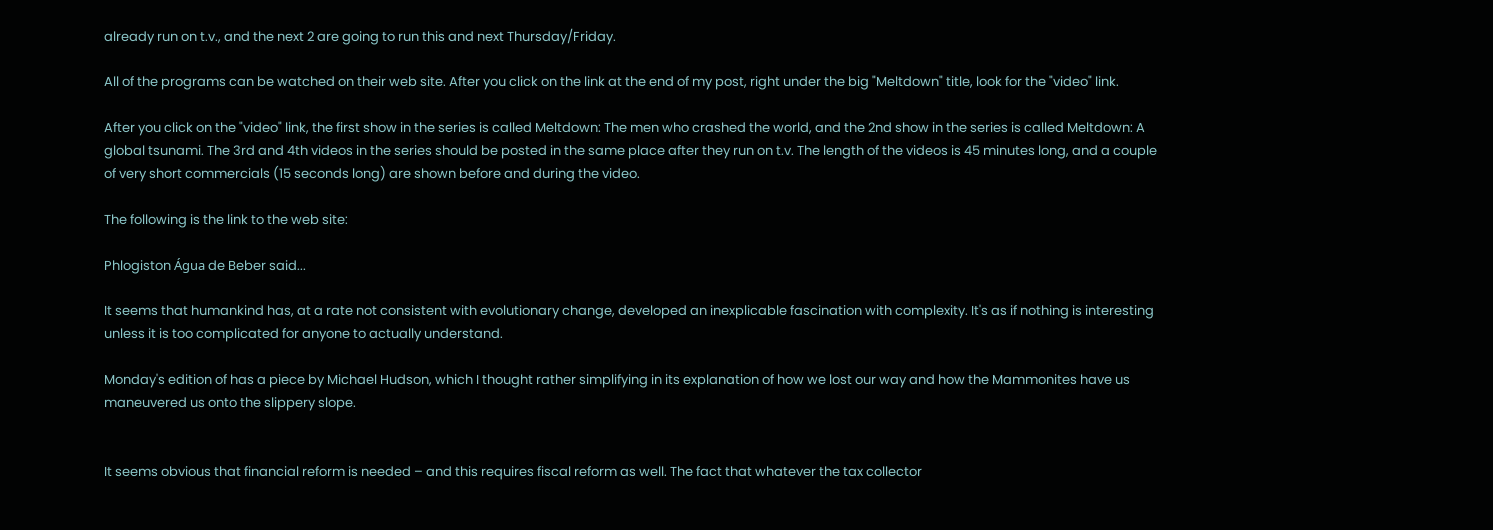already run on t.v., and the next 2 are going to run this and next Thursday/Friday.

All of the programs can be watched on their web site. After you click on the link at the end of my post, right under the big "Meltdown" title, look for the "video" link.

After you click on the "video" link, the first show in the series is called Meltdown: The men who crashed the world, and the 2nd show in the series is called Meltdown: A global tsunami. The 3rd and 4th videos in the series should be posted in the same place after they run on t.v. The length of the videos is 45 minutes long, and a couple of very short commercials (15 seconds long) are shown before and during the video.

The following is the link to the web site:

Phlogiston Água de Beber said...

It seems that humankind has, at a rate not consistent with evolutionary change, developed an inexplicable fascination with complexity. It's as if nothing is interesting unless it is too complicated for anyone to actually understand.

Monday's edition of has a piece by Michael Hudson, which I thought rather simplifying in its explanation of how we lost our way and how the Mammonites have us maneuvered us onto the slippery slope.


It seems obvious that financial reform is needed – and this requires fiscal reform as well. The fact that whatever the tax collector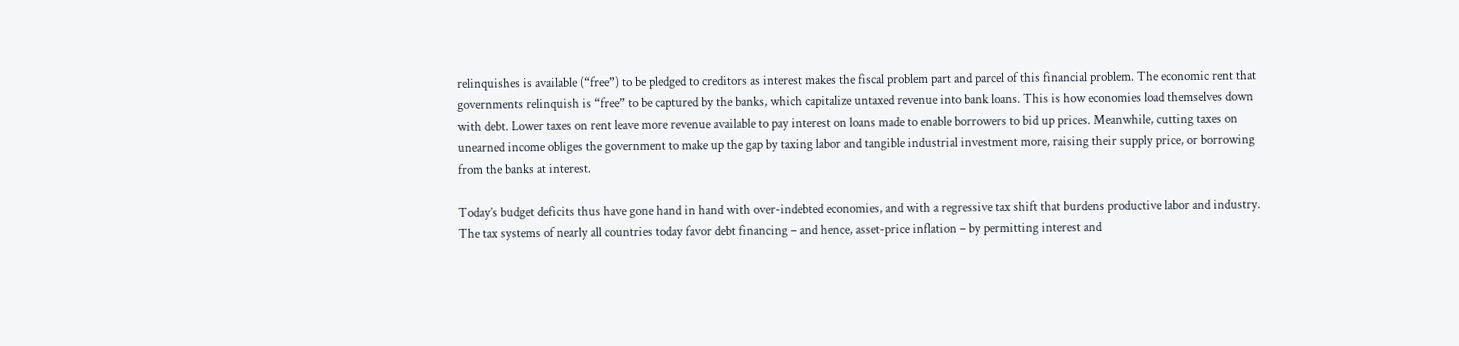relinquishes is available (“free”) to be pledged to creditors as interest makes the fiscal problem part and parcel of this financial problem. The economic rent that governments relinquish is “free” to be captured by the banks, which capitalize untaxed revenue into bank loans. This is how economies load themselves down with debt. Lower taxes on rent leave more revenue available to pay interest on loans made to enable borrowers to bid up prices. Meanwhile, cutting taxes on unearned income obliges the government to make up the gap by taxing labor and tangible industrial investment more, raising their supply price, or borrowing from the banks at interest.

Today’s budget deficits thus have gone hand in hand with over-indebted economies, and with a regressive tax shift that burdens productive labor and industry. The tax systems of nearly all countries today favor debt financing – and hence, asset-price inflation – by permitting interest and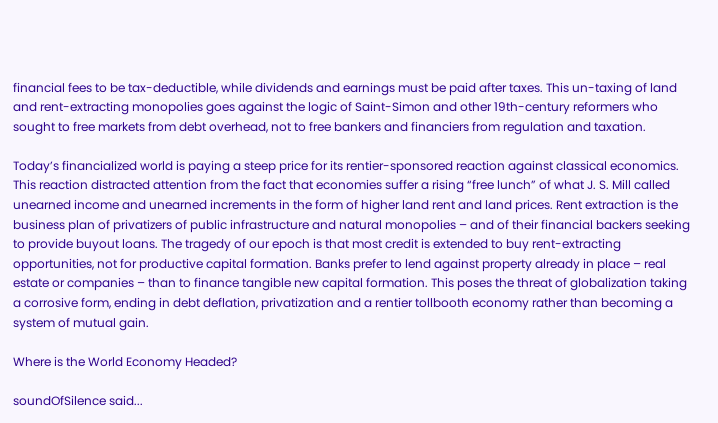financial fees to be tax-deductible, while dividends and earnings must be paid after taxes. This un-taxing of land and rent-extracting monopolies goes against the logic of Saint-Simon and other 19th-century reformers who sought to free markets from debt overhead, not to free bankers and financiers from regulation and taxation.

Today’s financialized world is paying a steep price for its rentier-sponsored reaction against classical economics. This reaction distracted attention from the fact that economies suffer a rising “free lunch” of what J. S. Mill called unearned income and unearned increments in the form of higher land rent and land prices. Rent extraction is the business plan of privatizers of public infrastructure and natural monopolies – and of their financial backers seeking to provide buyout loans. The tragedy of our epoch is that most credit is extended to buy rent-extracting opportunities, not for productive capital formation. Banks prefer to lend against property already in place – real estate or companies – than to finance tangible new capital formation. This poses the threat of globalization taking a corrosive form, ending in debt deflation, privatization and a rentier tollbooth economy rather than becoming a system of mutual gain.

Where is the World Economy Headed?

soundOfSilence said...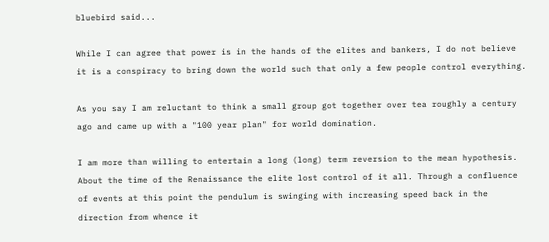bluebird said...

While I can agree that power is in the hands of the elites and bankers, I do not believe it is a conspiracy to bring down the world such that only a few people control everything.

As you say I am reluctant to think a small group got together over tea roughly a century ago and came up with a "100 year plan" for world domination.

I am more than willing to entertain a long (long) term reversion to the mean hypothesis. About the time of the Renaissance the elite lost control of it all. Through a confluence of events at this point the pendulum is swinging with increasing speed back in the direction from whence it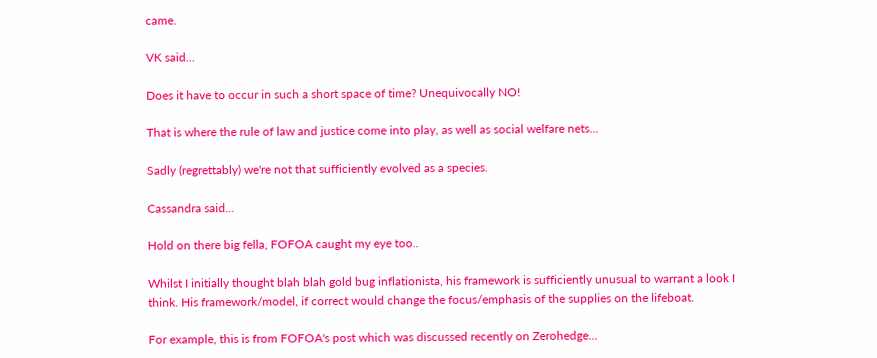came.

VK said...

Does it have to occur in such a short space of time? Unequivocally NO!

That is where the rule of law and justice come into play, as well as social welfare nets...

Sadly (regrettably) we're not that sufficiently evolved as a species.

Cassandra said...

Hold on there big fella, FOFOA caught my eye too..

Whilst I initially thought blah blah gold bug inflationista, his framework is sufficiently unusual to warrant a look I think. His framework/model, if correct would change the focus/emphasis of the supplies on the lifeboat.

For example, this is from FOFOA's post which was discussed recently on Zerohedge...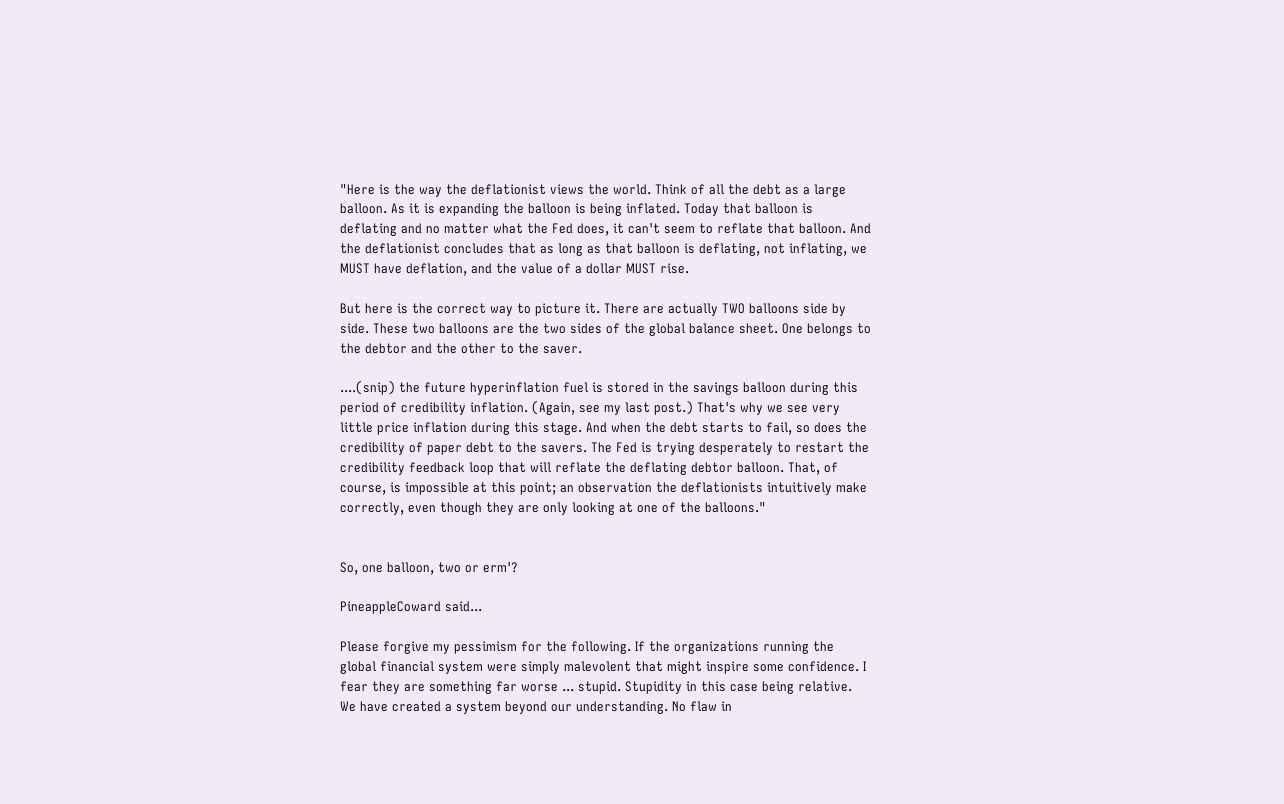"Here is the way the deflationist views the world. Think of all the debt as a large balloon. As it is expanding the balloon is being inflated. Today that balloon is deflating and no matter what the Fed does, it can't seem to reflate that balloon. And the deflationist concludes that as long as that balloon is deflating, not inflating, we MUST have deflation, and the value of a dollar MUST rise.

But here is the correct way to picture it. There are actually TWO balloons side by side. These two balloons are the two sides of the global balance sheet. One belongs to the debtor and the other to the saver.

....(snip) the future hyperinflation fuel is stored in the savings balloon during this period of credibility inflation. (Again, see my last post.) That's why we see very little price inflation during this stage. And when the debt starts to fail, so does the credibility of paper debt to the savers. The Fed is trying desperately to restart the credibility feedback loop that will reflate the deflating debtor balloon. That, of course, is impossible at this point; an observation the deflationists intuitively make correctly, even though they are only looking at one of the balloons."


So, one balloon, two or erm'?

PineappleCoward said...

Please forgive my pessimism for the following. If the organizations running the global financial system were simply malevolent that might inspire some confidence. I fear they are something far worse ... stupid. Stupidity in this case being relative. We have created a system beyond our understanding. No flaw in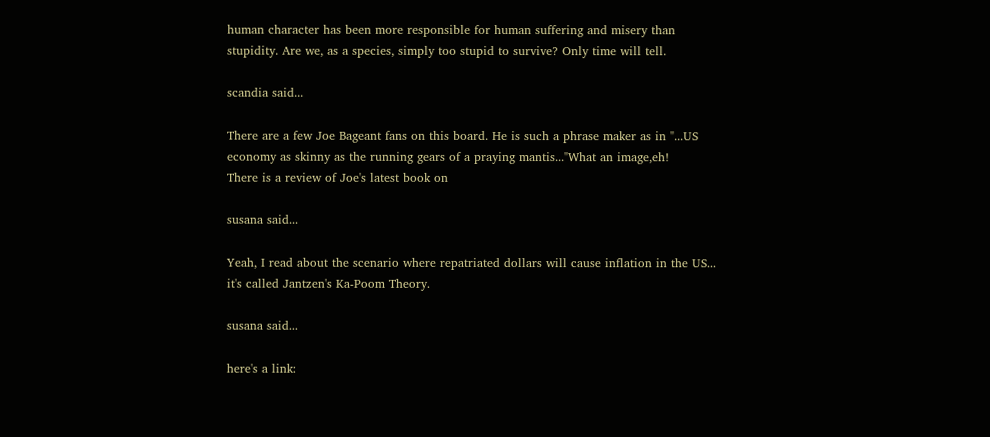human character has been more responsible for human suffering and misery than stupidity. Are we, as a species, simply too stupid to survive? Only time will tell.

scandia said...

There are a few Joe Bageant fans on this board. He is such a phrase maker as in "...US economy as skinny as the running gears of a praying mantis..."What an image,eh!
There is a review of Joe's latest book on

susana said...

Yeah, I read about the scenario where repatriated dollars will cause inflation in the US... it's called Jantzen's Ka-Poom Theory.

susana said...

here's a link: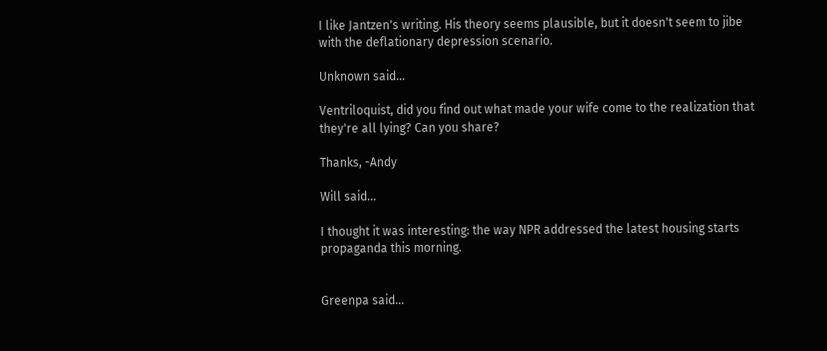I like Jantzen's writing. His theory seems plausible, but it doesn't seem to jibe with the deflationary depression scenario.

Unknown said...

Ventriloquist, did you find out what made your wife come to the realization that they're all lying? Can you share?

Thanks, -Andy

Will said...

I thought it was interesting: the way NPR addressed the latest housing starts propaganda this morning.


Greenpa said...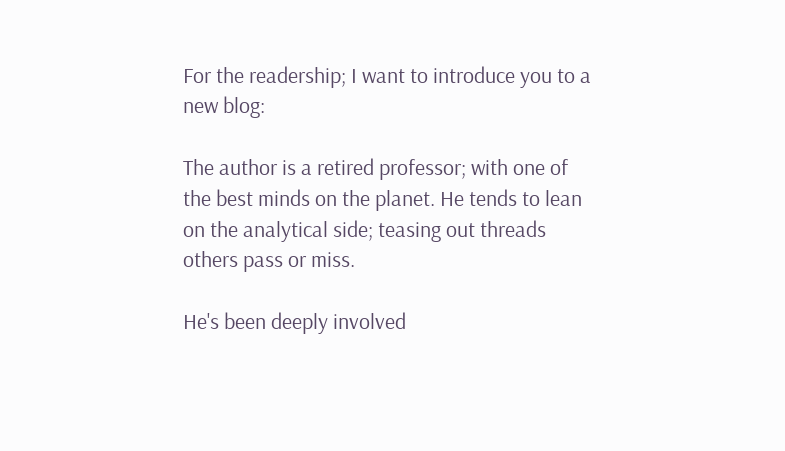For the readership; I want to introduce you to a new blog:

The author is a retired professor; with one of the best minds on the planet. He tends to lean on the analytical side; teasing out threads others pass or miss.

He's been deeply involved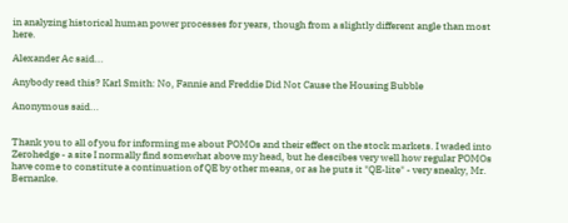in analyzing historical human power processes for years, though from a slightly different angle than most here.

Alexander Ac said...

Anybody read this? Karl Smith: No, Fannie and Freddie Did Not Cause the Housing Bubble

Anonymous said...


Thank you to all of you for informing me about POMOs and their effect on the stock markets. I waded into Zerohedge - a site I normally find somewhat above my head, but he descibes very well how regular POMOs have come to constitute a continuation of QE by other means, or as he puts it "QE-lite" - very sneaky, Mr. Bernanke.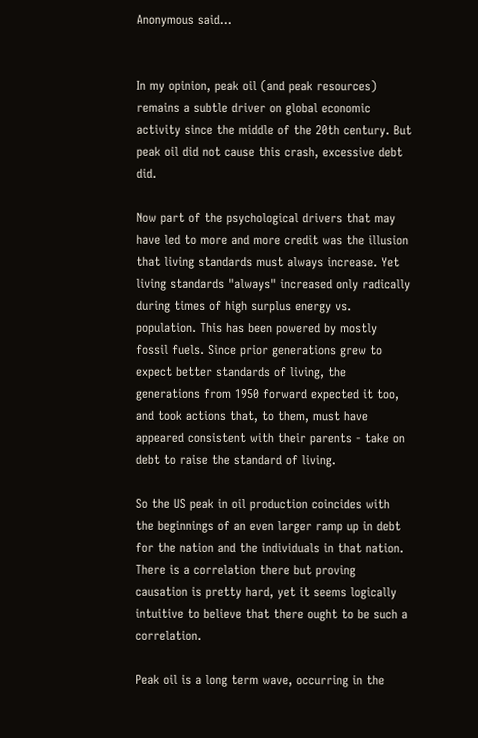Anonymous said...


In my opinion, peak oil (and peak resources) remains a subtle driver on global economic activity since the middle of the 20th century. But peak oil did not cause this crash, excessive debt did.

Now part of the psychological drivers that may have led to more and more credit was the illusion that living standards must always increase. Yet living standards "always" increased only radically during times of high surplus energy vs. population. This has been powered by mostly fossil fuels. Since prior generations grew to expect better standards of living, the generations from 1950 forward expected it too, and took actions that, to them, must have appeared consistent with their parents - take on debt to raise the standard of living.

So the US peak in oil production coincides with the beginnings of an even larger ramp up in debt for the nation and the individuals in that nation. There is a correlation there but proving causation is pretty hard, yet it seems logically intuitive to believe that there ought to be such a correlation.

Peak oil is a long term wave, occurring in the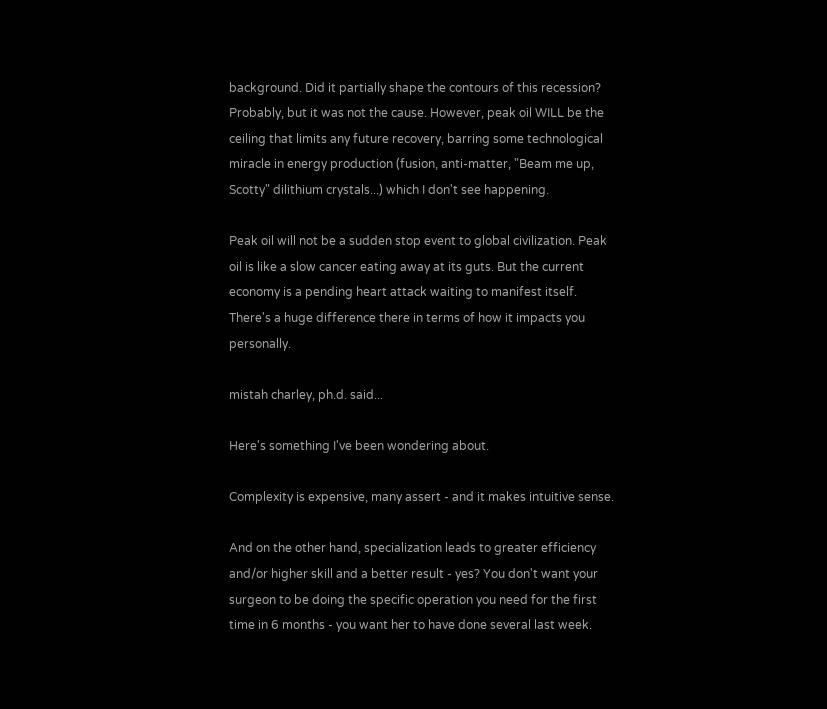background. Did it partially shape the contours of this recession? Probably, but it was not the cause. However, peak oil WILL be the ceiling that limits any future recovery, barring some technological miracle in energy production (fusion, anti-matter, "Beam me up, Scotty" dilithium crystals...) which I don't see happening.

Peak oil will not be a sudden stop event to global civilization. Peak oil is like a slow cancer eating away at its guts. But the current economy is a pending heart attack waiting to manifest itself. There's a huge difference there in terms of how it impacts you personally.

mistah charley, ph.d. said...

Here's something I've been wondering about.

Complexity is expensive, many assert - and it makes intuitive sense.

And on the other hand, specialization leads to greater efficiency and/or higher skill and a better result - yes? You don't want your surgeon to be doing the specific operation you need for the first time in 6 months - you want her to have done several last week.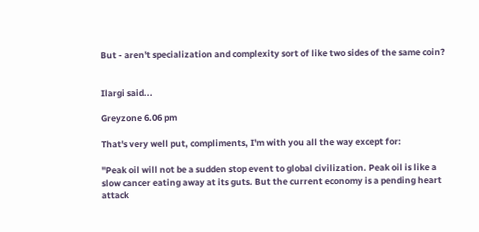But - aren't specialization and complexity sort of like two sides of the same coin?


Ilargi said...

Greyzone 6.06 pm

That's very well put, compliments, I'm with you all the way except for:

"Peak oil will not be a sudden stop event to global civilization. Peak oil is like a slow cancer eating away at its guts. But the current economy is a pending heart attack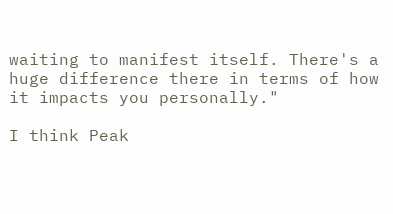waiting to manifest itself. There's a huge difference there in terms of how it impacts you personally."

I think Peak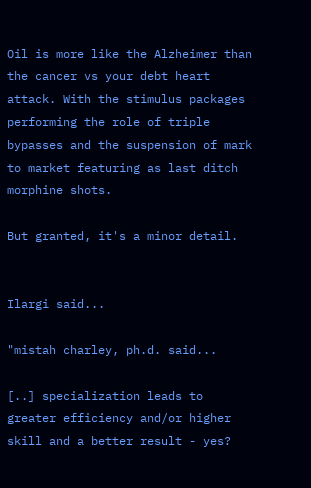Oil is more like the Alzheimer than the cancer vs your debt heart attack. With the stimulus packages performing the role of triple bypasses and the suspension of mark to market featuring as last ditch morphine shots.

But granted, it's a minor detail.


Ilargi said...

"mistah charley, ph.d. said...

[..] specialization leads to greater efficiency and/or higher skill and a better result - yes?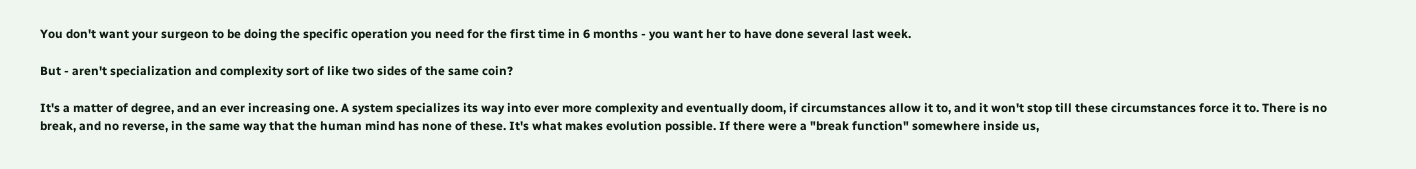You don't want your surgeon to be doing the specific operation you need for the first time in 6 months - you want her to have done several last week.

But - aren't specialization and complexity sort of like two sides of the same coin?

It's a matter of degree, and an ever increasing one. A system specializes its way into ever more complexity and eventually doom, if circumstances allow it to, and it won't stop till these circumstances force it to. There is no break, and no reverse, in the same way that the human mind has none of these. It's what makes evolution possible. If there were a "break function" somewhere inside us,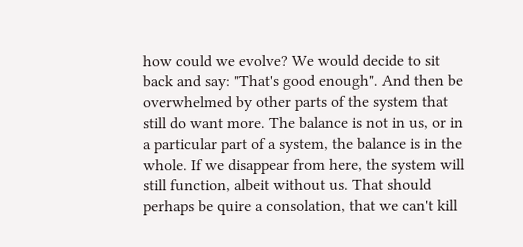how could we evolve? We would decide to sit back and say: "That's good enough". And then be overwhelmed by other parts of the system that still do want more. The balance is not in us, or in a particular part of a system, the balance is in the whole. If we disappear from here, the system will still function, albeit without us. That should perhaps be quire a consolation, that we can't kill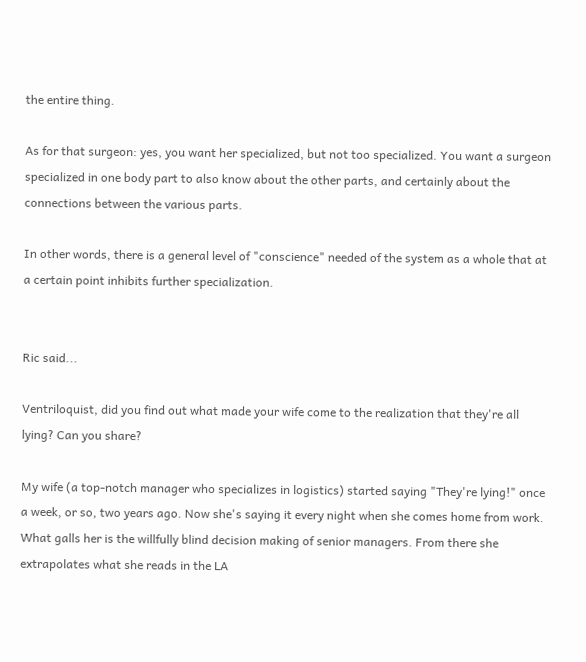the entire thing.

As for that surgeon: yes, you want her specialized, but not too specialized. You want a surgeon specialized in one body part to also know about the other parts, and certainly about the connections between the various parts.

In other words, there is a general level of "conscience" needed of the system as a whole that at a certain point inhibits further specialization.


Ric said...

Ventriloquist, did you find out what made your wife come to the realization that they're all lying? Can you share?

My wife (a top-notch manager who specializes in logistics) started saying "They're lying!" once a week, or so, two years ago. Now she's saying it every night when she comes home from work. What galls her is the willfully blind decision making of senior managers. From there she extrapolates what she reads in the LA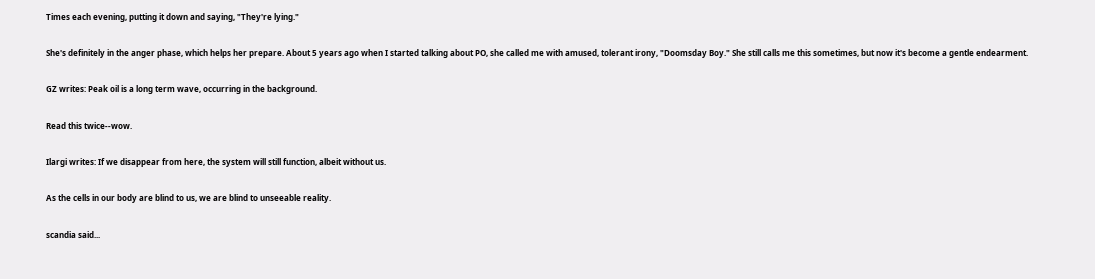Times each evening, putting it down and saying, "They're lying."

She's definitely in the anger phase, which helps her prepare. About 5 years ago when I started talking about PO, she called me with amused, tolerant irony, "Doomsday Boy." She still calls me this sometimes, but now it's become a gentle endearment.

GZ writes: Peak oil is a long term wave, occurring in the background.

Read this twice--wow.

Ilargi writes: If we disappear from here, the system will still function, albeit without us.

As the cells in our body are blind to us, we are blind to unseeable reality.

scandia said...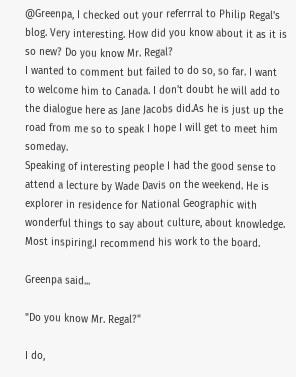@Greenpa, I checked out your referrral to Philip Regal's blog. Very interesting. How did you know about it as it is so new? Do you know Mr. Regal?
I wanted to comment but failed to do so, so far. I want to welcome him to Canada. I don't doubt he will add to the dialogue here as Jane Jacobs did.As he is just up the road from me so to speak I hope I will get to meet him someday.
Speaking of interesting people I had the good sense to attend a lecture by Wade Davis on the weekend. He is explorer in residence for National Geographic with wonderful things to say about culture, about knowledge. Most inspiring.I recommend his work to the board.

Greenpa said...

"Do you know Mr. Regal?"

I do,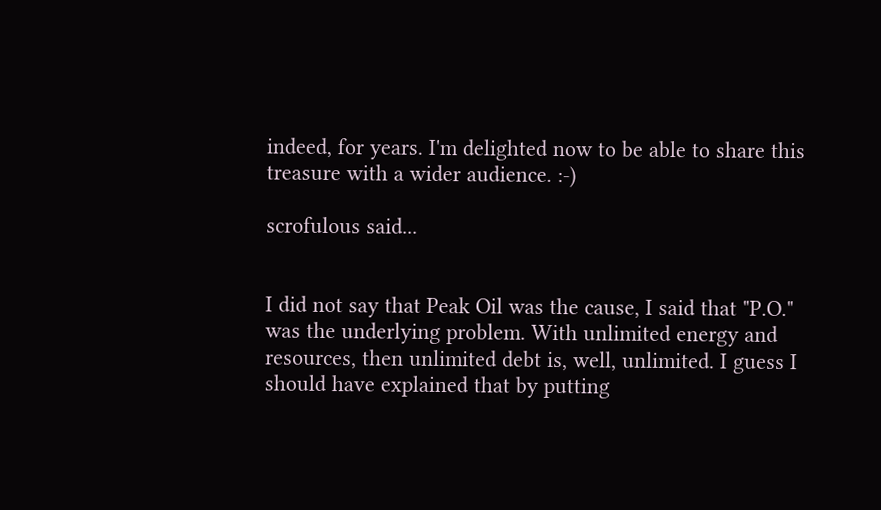indeed, for years. I'm delighted now to be able to share this treasure with a wider audience. :-)

scrofulous said...


I did not say that Peak Oil was the cause, I said that "P.O." was the underlying problem. With unlimited energy and resources, then unlimited debt is, well, unlimited. I guess I should have explained that by putting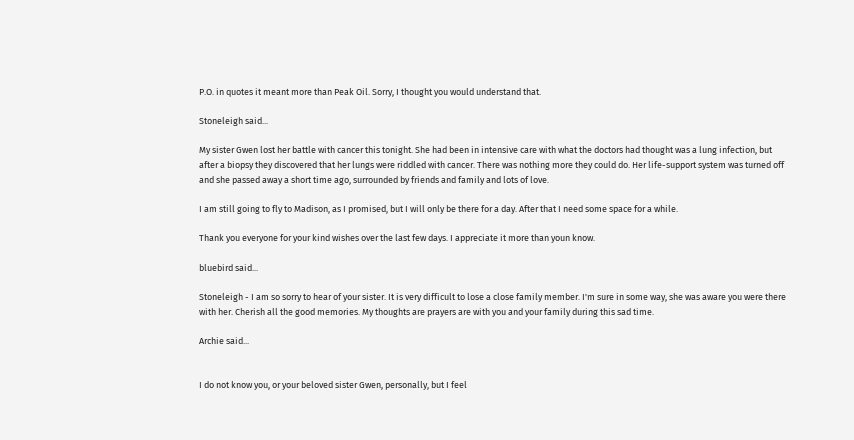P.O. in quotes it meant more than Peak Oil. Sorry, I thought you would understand that.

Stoneleigh said...

My sister Gwen lost her battle with cancer this tonight. She had been in intensive care with what the doctors had thought was a lung infection, but after a biopsy they discovered that her lungs were riddled with cancer. There was nothing more they could do. Her life-support system was turned off and she passed away a short time ago, surrounded by friends and family and lots of love.

I am still going to fly to Madison, as I promised, but I will only be there for a day. After that I need some space for a while.

Thank you everyone for your kind wishes over the last few days. I appreciate it more than youn know.

bluebird said...

Stoneleigh - I am so sorry to hear of your sister. It is very difficult to lose a close family member. I'm sure in some way, she was aware you were there with her. Cherish all the good memories. My thoughts are prayers are with you and your family during this sad time.

Archie said...


I do not know you, or your beloved sister Gwen, personally, but I feel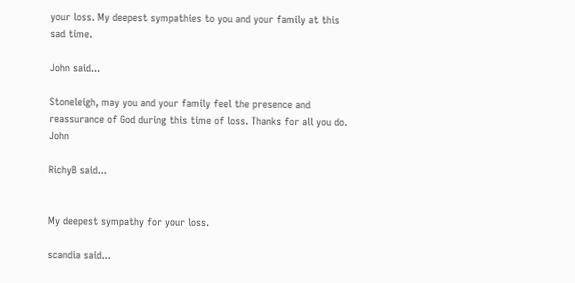your loss. My deepest sympathies to you and your family at this sad time.

John said...

Stoneleigh, may you and your family feel the presence and reassurance of God during this time of loss. Thanks for all you do. John

RichyB said...


My deepest sympathy for your loss.

scandia said...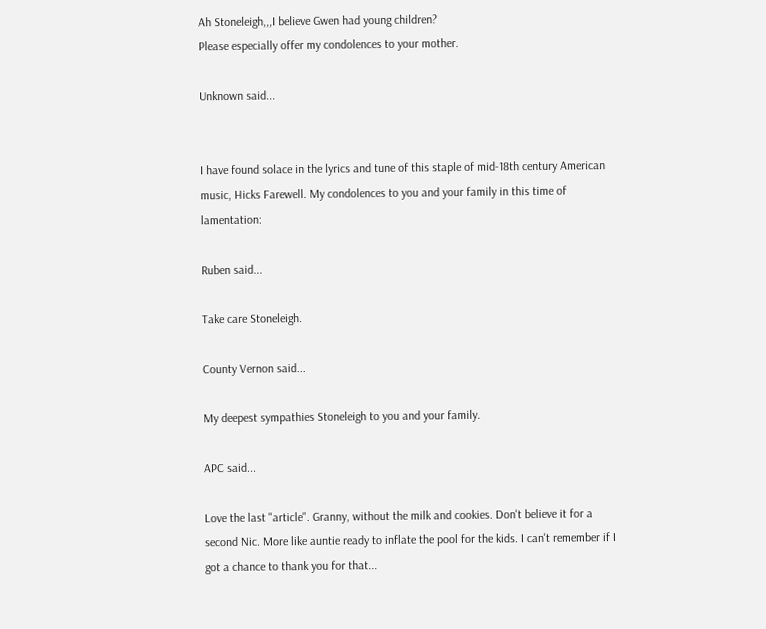Ah Stoneleigh,,,I believe Gwen had young children?
Please especially offer my condolences to your mother.

Unknown said...


I have found solace in the lyrics and tune of this staple of mid-18th century American music, Hicks Farewell. My condolences to you and your family in this time of lamentation:

Ruben said...

Take care Stoneleigh.

County Vernon said...

My deepest sympathies Stoneleigh to you and your family.

APC said...

Love the last "article". Granny, without the milk and cookies. Don't believe it for a second Nic. More like auntie ready to inflate the pool for the kids. I can't remember if I got a chance to thank you for that...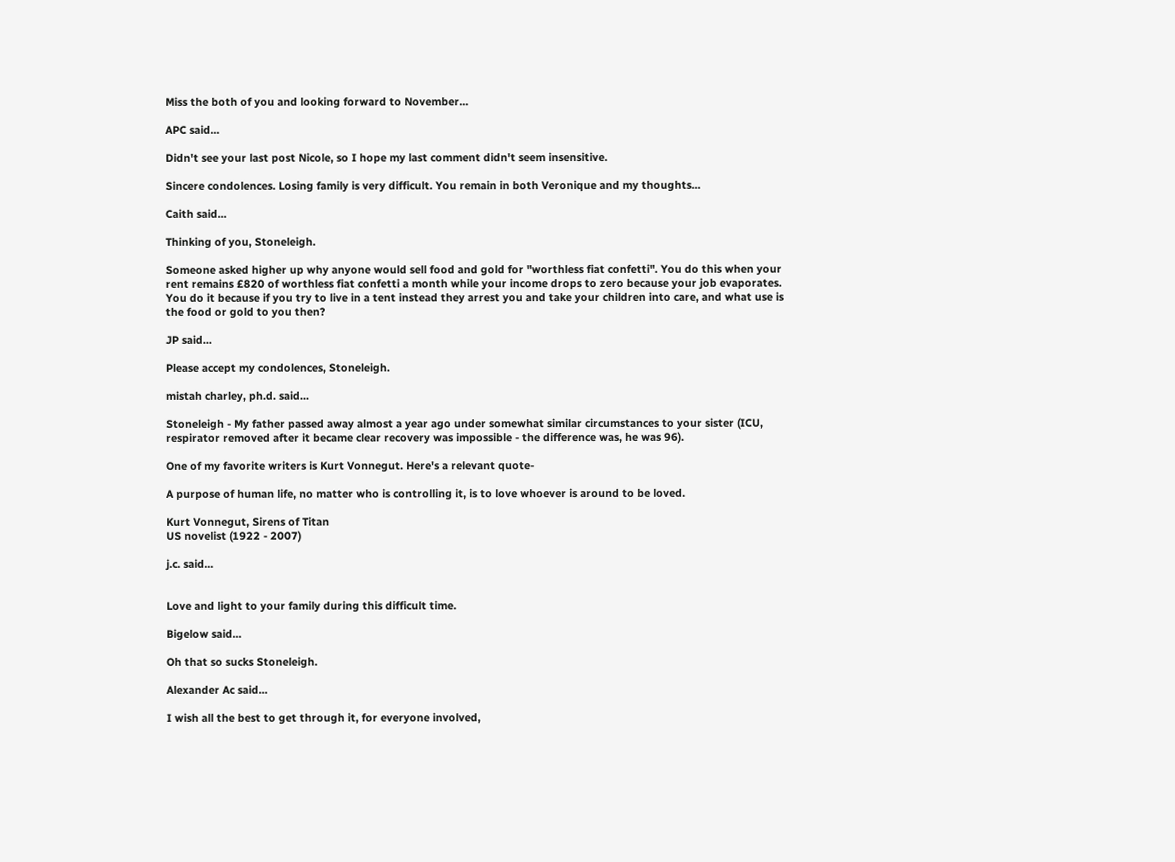Miss the both of you and looking forward to November...

APC said...

Didn't see your last post Nicole, so I hope my last comment didn't seem insensitive.

Sincere condolences. Losing family is very difficult. You remain in both Veronique and my thoughts...

Caith said...

Thinking of you, Stoneleigh.

Someone asked higher up why anyone would sell food and gold for "worthless fiat confetti". You do this when your rent remains £820 of worthless fiat confetti a month while your income drops to zero because your job evaporates. You do it because if you try to live in a tent instead they arrest you and take your children into care, and what use is the food or gold to you then?

JP said...

Please accept my condolences, Stoneleigh.

mistah charley, ph.d. said...

Stoneleigh - My father passed away almost a year ago under somewhat similar circumstances to your sister (ICU, respirator removed after it became clear recovery was impossible - the difference was, he was 96).

One of my favorite writers is Kurt Vonnegut. Here's a relevant quote-

A purpose of human life, no matter who is controlling it, is to love whoever is around to be loved.

Kurt Vonnegut, Sirens of Titan
US novelist (1922 - 2007)

j.c. said...


Love and light to your family during this difficult time.

Bigelow said...

Oh that so sucks Stoneleigh.

Alexander Ac said...

I wish all the best to get through it, for everyone involved,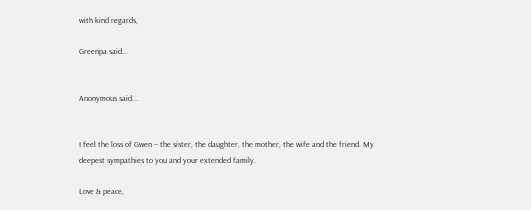with kind regards,

Greenpa said...


Anonymous said...


I feel the loss of Gwen -- the sister, the daughter, the mother, the wife and the friend. My deepest sympathies to you and your extended family.

Love & peace,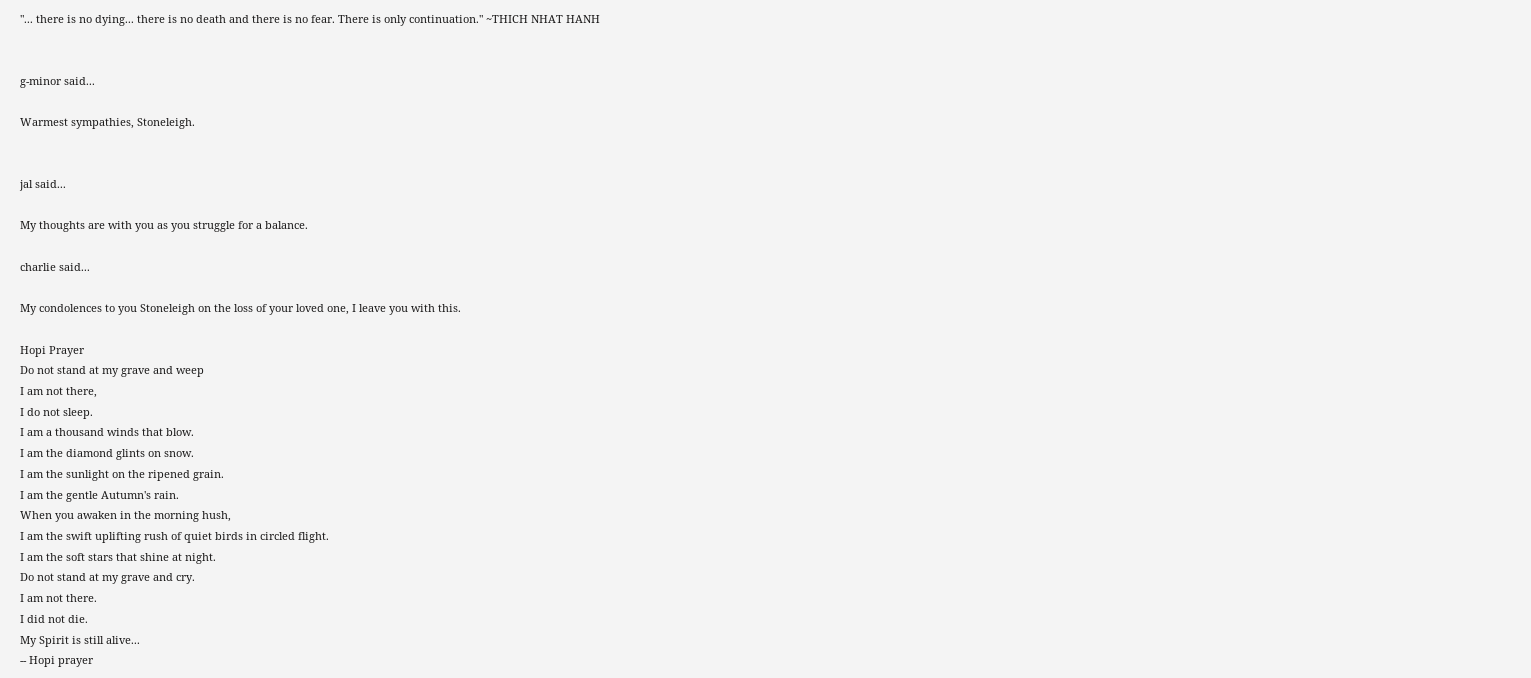"... there is no dying... there is no death and there is no fear. There is only continuation." ~THICH NHAT HANH


g-minor said...

Warmest sympathies, Stoneleigh.


jal said...

My thoughts are with you as you struggle for a balance.

charlie said...

My condolences to you Stoneleigh on the loss of your loved one, I leave you with this.

Hopi Prayer
Do not stand at my grave and weep
I am not there,
I do not sleep.
I am a thousand winds that blow.
I am the diamond glints on snow.
I am the sunlight on the ripened grain.
I am the gentle Autumn's rain.
When you awaken in the morning hush,
I am the swift uplifting rush of quiet birds in circled flight.
I am the soft stars that shine at night.
Do not stand at my grave and cry.
I am not there.
I did not die.
My Spirit is still alive...
-- Hopi prayer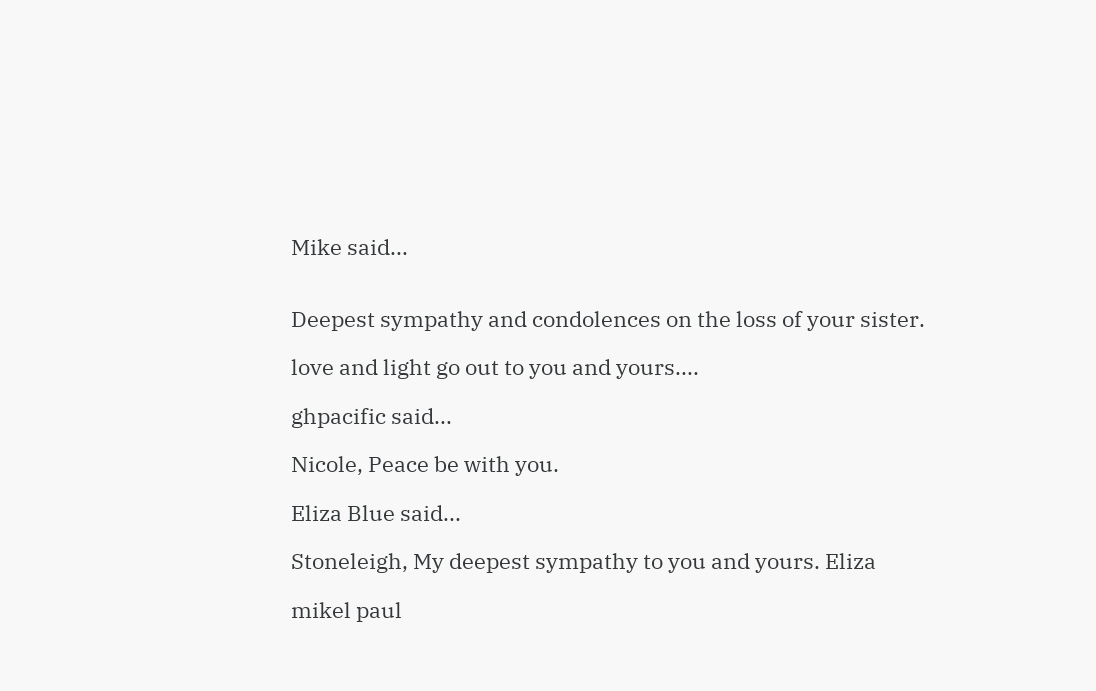Mike said...


Deepest sympathy and condolences on the loss of your sister.

love and light go out to you and yours....

ghpacific said...

Nicole, Peace be with you.

Eliza Blue said...

Stoneleigh, My deepest sympathy to you and yours. Eliza

mikel paul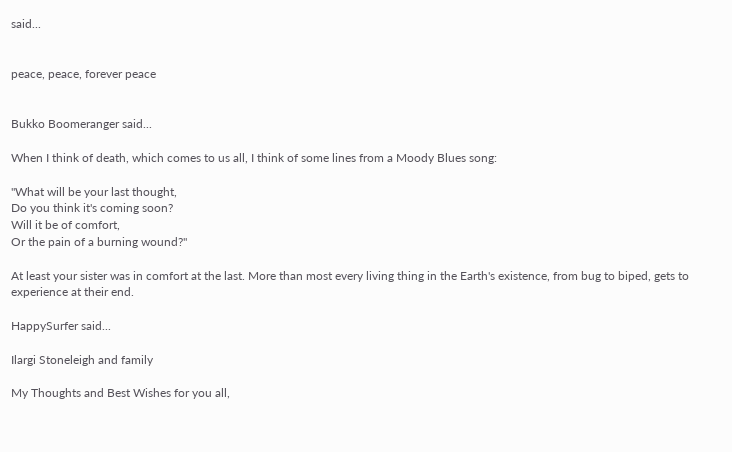said...


peace, peace, forever peace


Bukko Boomeranger said...

When I think of death, which comes to us all, I think of some lines from a Moody Blues song:

"What will be your last thought,
Do you think it's coming soon?
Will it be of comfort,
Or the pain of a burning wound?"

At least your sister was in comfort at the last. More than most every living thing in the Earth's existence, from bug to biped, gets to experience at their end.

HappySurfer said...

Ilargi Stoneleigh and family

My Thoughts and Best Wishes for you all,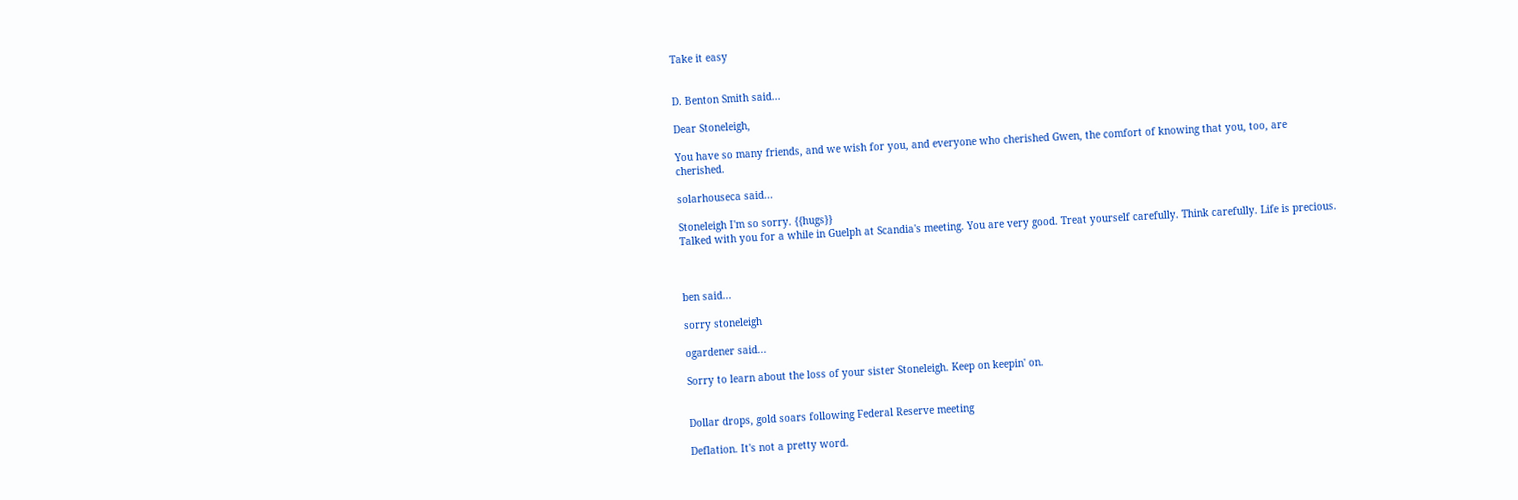Take it easy


D. Benton Smith said...

Dear Stoneleigh,

You have so many friends, and we wish for you, and everyone who cherished Gwen, the comfort of knowing that you, too, are cherished.

solarhouseca said...

Stoneleigh I'm so sorry. {{hugs}}
Talked with you for a while in Guelph at Scandia's meeting. You are very good. Treat yourself carefully. Think carefully. Life is precious.



ben said...

sorry stoneleigh

ogardener said...

Sorry to learn about the loss of your sister Stoneleigh. Keep on keepin' on.


Dollar drops, gold soars following Federal Reserve meeting

Deflation. It's not a pretty word.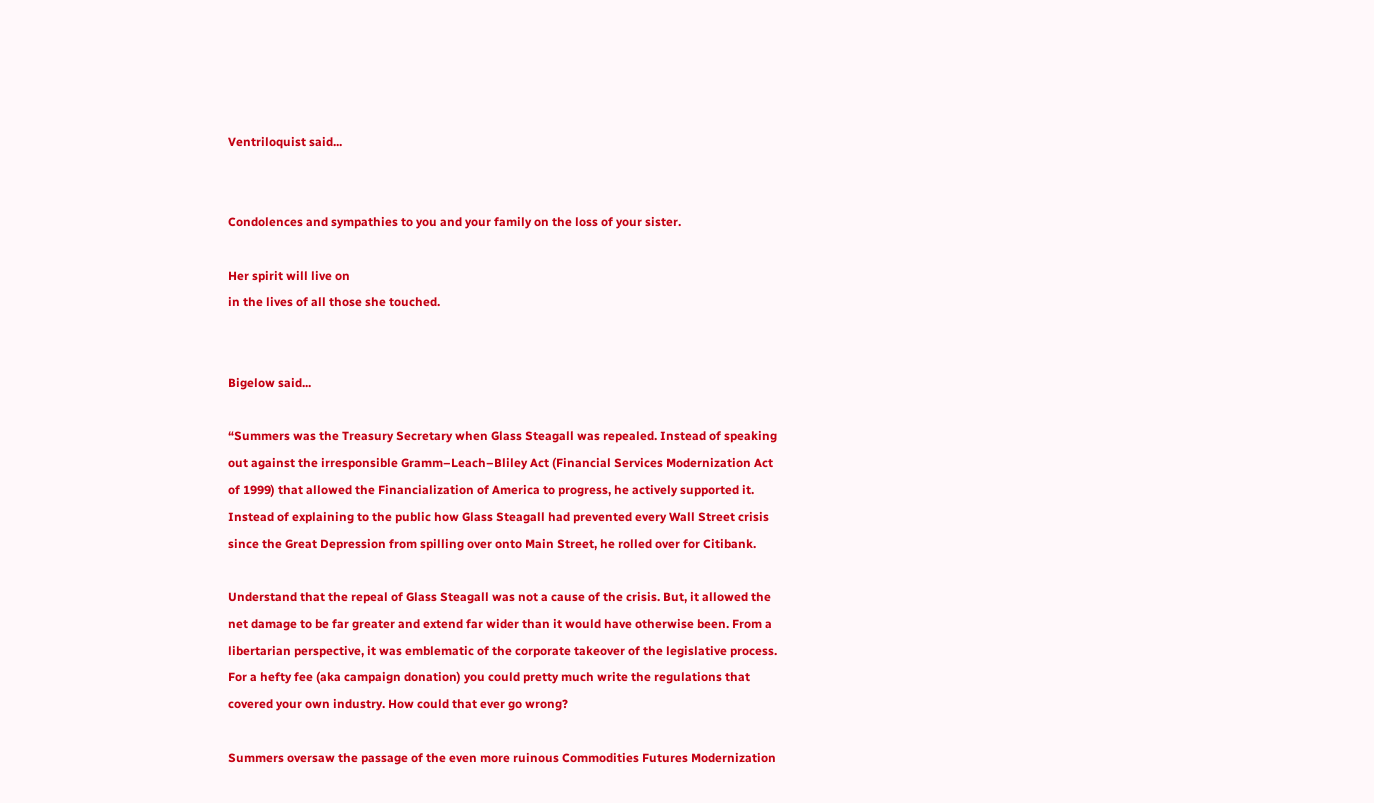Ventriloquist said...


Condolences and sympathies to you and your family on the loss of your sister.

Her spirit will live on
in the lives of all those she touched.


Bigelow said...

“Summers was the Treasury Secretary when Glass Steagall was repealed. Instead of speaking out against the irresponsible Gramm–Leach–Bliley Act (Financial Services Modernization Act of 1999) that allowed the Financialization of America to progress, he actively supported it. Instead of explaining to the public how Glass Steagall had prevented every Wall Street crisis since the Great Depression from spilling over onto Main Street, he rolled over for Citibank.

Understand that the repeal of Glass Steagall was not a cause of the crisis. But, it allowed the net damage to be far greater and extend far wider than it would have otherwise been. From a libertarian perspective, it was emblematic of the corporate takeover of the legislative process. For a hefty fee (aka campaign donation) you could pretty much write the regulations that covered your own industry. How could that ever go wrong?

Summers oversaw the passage of the even more ruinous Commodities Futures Modernization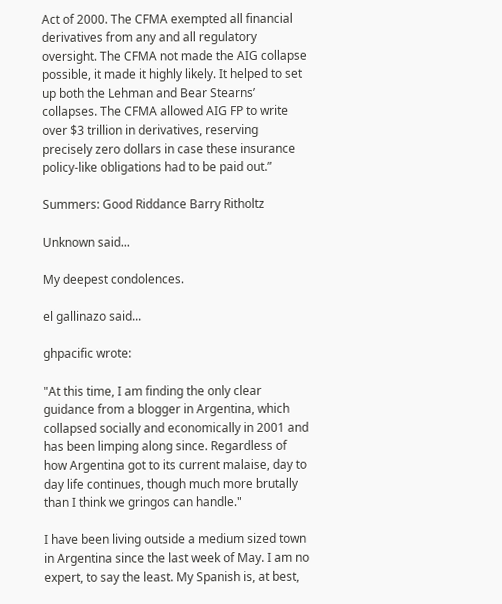Act of 2000. The CFMA exempted all financial derivatives from any and all regulatory oversight. The CFMA not made the AIG collapse possible, it made it highly likely. It helped to set up both the Lehman and Bear Stearns’ collapses. The CFMA allowed AIG FP to write over $3 trillion in derivatives, reserving precisely zero dollars in case these insurance policy-like obligations had to be paid out.”

Summers: Good Riddance Barry Ritholtz

Unknown said...

My deepest condolences.

el gallinazo said...

ghpacific wrote:

"At this time, I am finding the only clear guidance from a blogger in Argentina, which collapsed socially and economically in 2001 and has been limping along since. Regardless of how Argentina got to its current malaise, day to day life continues, though much more brutally than I think we gringos can handle."

I have been living outside a medium sized town in Argentina since the last week of May. I am no expert, to say the least. My Spanish is, at best,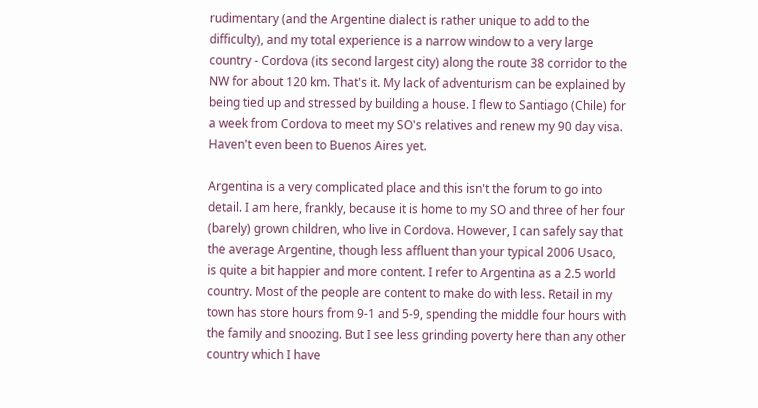rudimentary (and the Argentine dialect is rather unique to add to the difficulty), and my total experience is a narrow window to a very large country - Cordova (its second largest city) along the route 38 corridor to the NW for about 120 km. That's it. My lack of adventurism can be explained by being tied up and stressed by building a house. I flew to Santiago (Chile) for a week from Cordova to meet my SO's relatives and renew my 90 day visa. Haven't even been to Buenos Aires yet.

Argentina is a very complicated place and this isn't the forum to go into detail. I am here, frankly, because it is home to my SO and three of her four (barely) grown children, who live in Cordova. However, I can safely say that the average Argentine, though less affluent than your typical 2006 Usaco, is quite a bit happier and more content. I refer to Argentina as a 2.5 world country. Most of the people are content to make do with less. Retail in my town has store hours from 9-1 and 5-9, spending the middle four hours with the family and snoozing. But I see less grinding poverty here than any other country which I have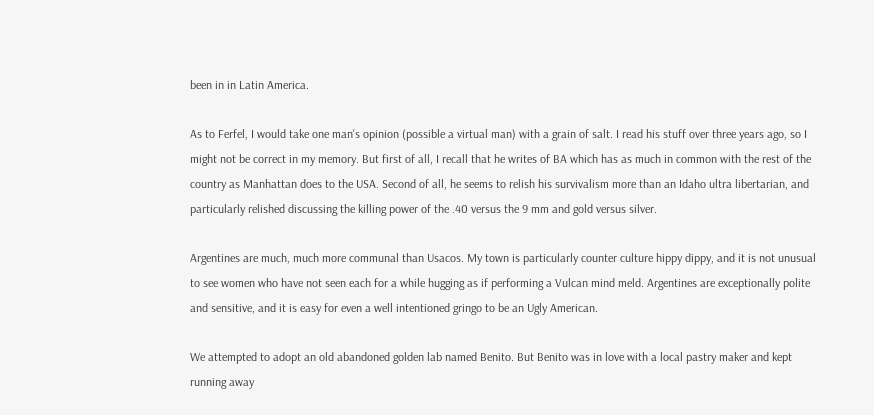been in in Latin America.

As to Ferfel, I would take one man's opinion (possible a virtual man) with a grain of salt. I read his stuff over three years ago, so I might not be correct in my memory. But first of all, I recall that he writes of BA which has as much in common with the rest of the country as Manhattan does to the USA. Second of all, he seems to relish his survivalism more than an Idaho ultra libertarian, and particularly relished discussing the killing power of the .40 versus the 9 mm and gold versus silver.

Argentines are much, much more communal than Usacos. My town is particularly counter culture hippy dippy, and it is not unusual to see women who have not seen each for a while hugging as if performing a Vulcan mind meld. Argentines are exceptionally polite and sensitive, and it is easy for even a well intentioned gringo to be an Ugly American.

We attempted to adopt an old abandoned golden lab named Benito. But Benito was in love with a local pastry maker and kept running away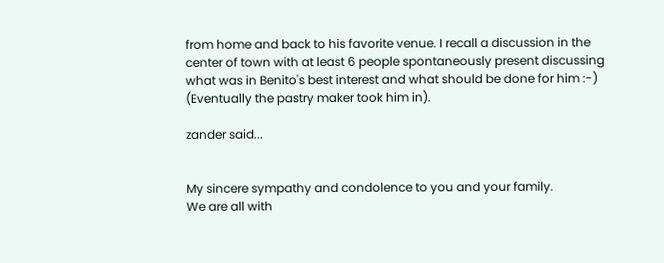from home and back to his favorite venue. I recall a discussion in the center of town with at least 6 people spontaneously present discussing what was in Benito's best interest and what should be done for him :-) (Eventually the pastry maker took him in).

zander said...


My sincere sympathy and condolence to you and your family.
We are all with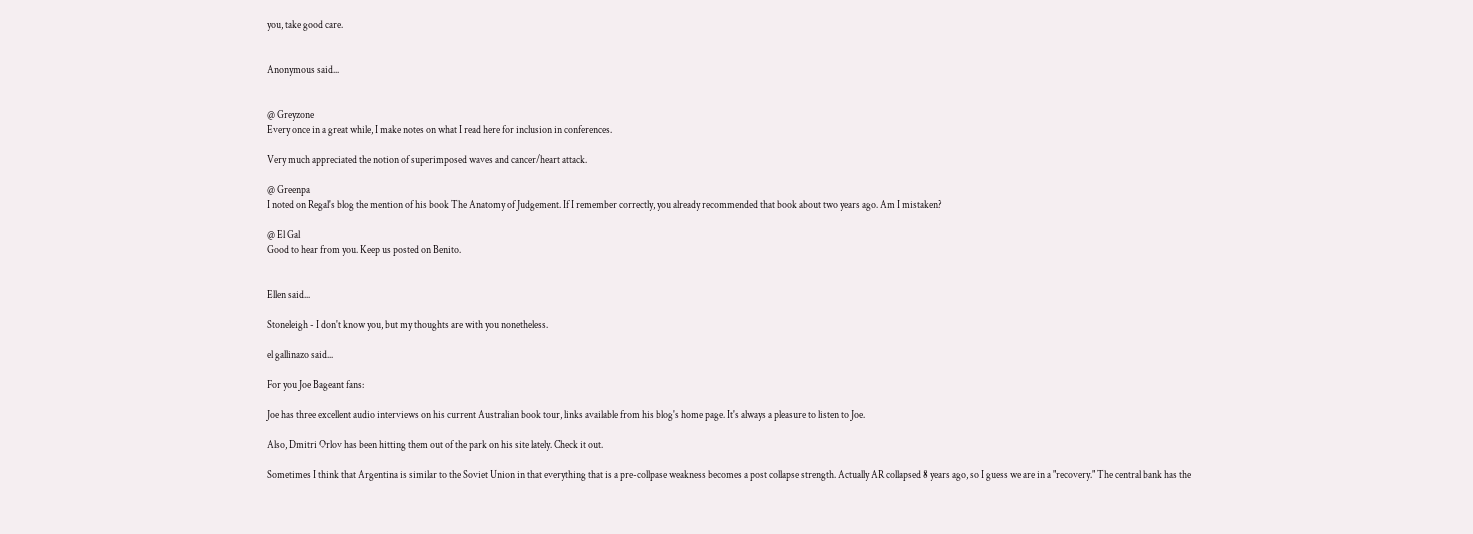you, take good care.


Anonymous said...


@ Greyzone
Every once in a great while, I make notes on what I read here for inclusion in conferences.

Very much appreciated the notion of superimposed waves and cancer/heart attack.

@ Greenpa
I noted on Regal's blog the mention of his book The Anatomy of Judgement. If I remember correctly, you already recommended that book about two years ago. Am I mistaken?

@ El Gal
Good to hear from you. Keep us posted on Benito.


Ellen said...

Stoneleigh - I don't know you, but my thoughts are with you nonetheless.

el gallinazo said...

For you Joe Bageant fans:

Joe has three excellent audio interviews on his current Australian book tour, links available from his blog's home page. It's always a pleasure to listen to Joe.

Also, Dmitri Orlov has been hitting them out of the park on his site lately. Check it out.

Sometimes I think that Argentina is similar to the Soviet Union in that everything that is a pre-collpase weakness becomes a post collapse strength. Actually AR collapsed 8 years ago, so I guess we are in a "recovery." The central bank has the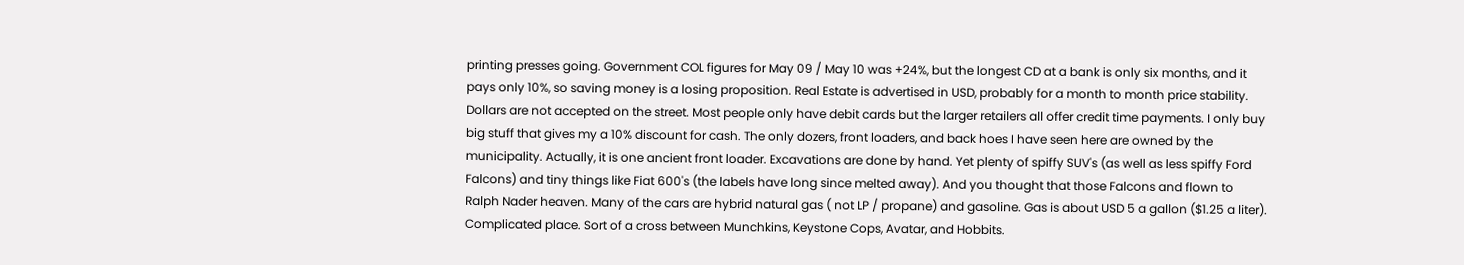printing presses going. Government COL figures for May 09 / May 10 was +24%, but the longest CD at a bank is only six months, and it pays only 10%, so saving money is a losing proposition. Real Estate is advertised in USD, probably for a month to month price stability. Dollars are not accepted on the street. Most people only have debit cards but the larger retailers all offer credit time payments. I only buy big stuff that gives my a 10% discount for cash. The only dozers, front loaders, and back hoes I have seen here are owned by the municipality. Actually, it is one ancient front loader. Excavations are done by hand. Yet plenty of spiffy SUV's (as well as less spiffy Ford Falcons) and tiny things like Fiat 600's (the labels have long since melted away). And you thought that those Falcons and flown to Ralph Nader heaven. Many of the cars are hybrid natural gas ( not LP / propane) and gasoline. Gas is about USD 5 a gallon ($1.25 a liter). Complicated place. Sort of a cross between Munchkins, Keystone Cops, Avatar, and Hobbits.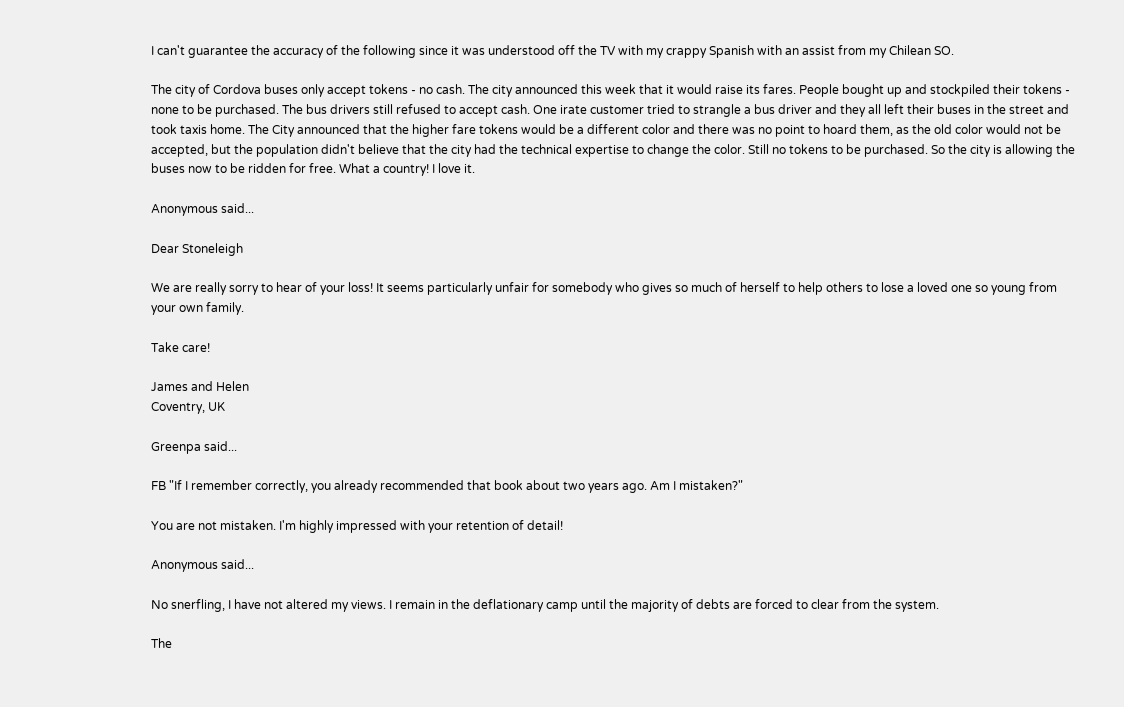I can't guarantee the accuracy of the following since it was understood off the TV with my crappy Spanish with an assist from my Chilean SO.

The city of Cordova buses only accept tokens - no cash. The city announced this week that it would raise its fares. People bought up and stockpiled their tokens - none to be purchased. The bus drivers still refused to accept cash. One irate customer tried to strangle a bus driver and they all left their buses in the street and took taxis home. The City announced that the higher fare tokens would be a different color and there was no point to hoard them, as the old color would not be accepted, but the population didn't believe that the city had the technical expertise to change the color. Still no tokens to be purchased. So the city is allowing the buses now to be ridden for free. What a country! I love it.

Anonymous said...

Dear Stoneleigh

We are really sorry to hear of your loss! It seems particularly unfair for somebody who gives so much of herself to help others to lose a loved one so young from your own family.

Take care!

James and Helen
Coventry, UK

Greenpa said...

FB "If I remember correctly, you already recommended that book about two years ago. Am I mistaken?"

You are not mistaken. I'm highly impressed with your retention of detail!

Anonymous said...

No snerfling, I have not altered my views. I remain in the deflationary camp until the majority of debts are forced to clear from the system.

The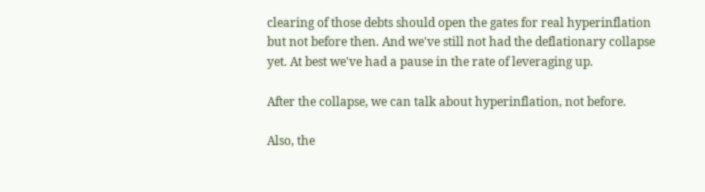clearing of those debts should open the gates for real hyperinflation but not before then. And we've still not had the deflationary collapse yet. At best we've had a pause in the rate of leveraging up.

After the collapse, we can talk about hyperinflation, not before.

Also, the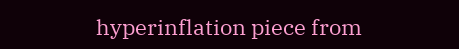hyperinflation piece from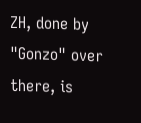ZH, done by "Gonzo" over there, is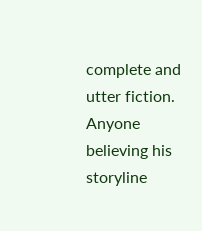complete and utter fiction. Anyone believing his storyline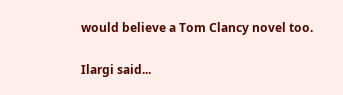would believe a Tom Clancy novel too.

Ilargi said...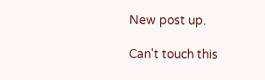New post up.

Can't touch this